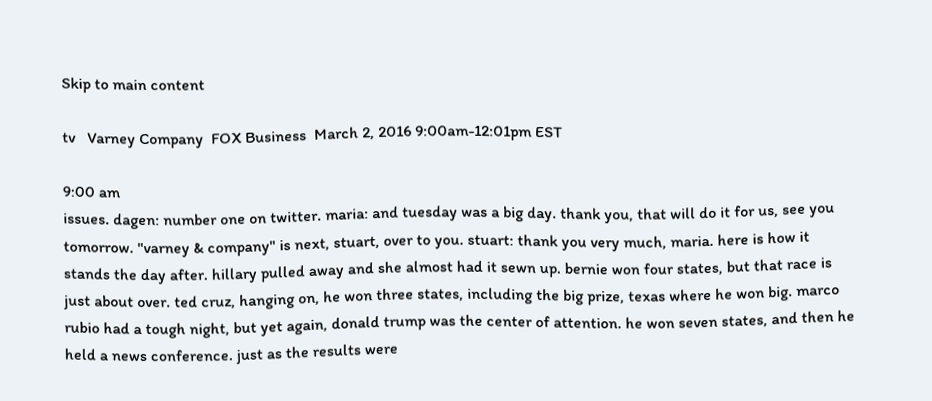Skip to main content

tv   Varney Company  FOX Business  March 2, 2016 9:00am-12:01pm EST

9:00 am
issues. dagen: number one on twitter. maria: and tuesday was a big day. thank you, that will do it for us, see you tomorrow. "varney & company" is next, stuart, over to you. stuart: thank you very much, maria. here is how it stands the day after. hillary pulled away and she almost had it sewn up. bernie won four states, but that race is just about over. ted cruz, hanging on, he won three states, including the big prize, texas where he won big. marco rubio had a tough night, but yet again, donald trump was the center of attention. he won seven states, and then he held a news conference. just as the results were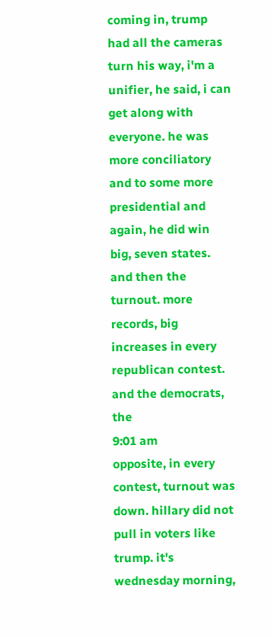coming in, trump had all the cameras turn his way, i'm a unifier, he said, i can get along with everyone. he was more conciliatory and to some more presidential and again, he did win big, seven states. and then the turnout. more records, big increases in every republican contest. and the democrats, the
9:01 am
opposite, in every contest, turnout was down. hillary did not pull in voters like trump. it's wednesday morning,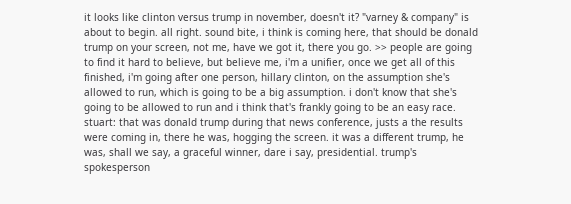it looks like clinton versus trump in november, doesn't it? "varney & company" is about to begin. all right. sound bite, i think is coming here, that should be donald trump on your screen, not me, have we got it, there you go. >> people are going to find it hard to believe, but believe me, i'm a unifier, once we get all of this finished, i'm going after one person, hillary clinton, on the assumption she's allowed to run, which is going to be a big assumption. i don't know that she's going to be allowed to run and i think that's frankly going to be an easy race. stuart: that was donald trump during that news conference, justs a the results were coming in, there he was, hogging the screen. it was a different trump, he was, shall we say, a graceful winner, dare i say, presidential. trump's spokesperson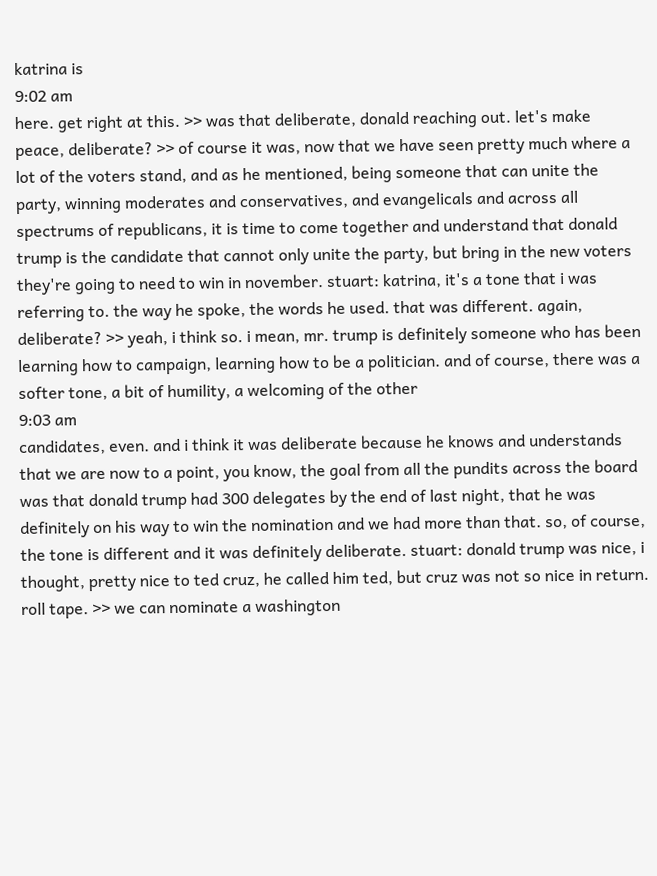katrina is
9:02 am
here. get right at this. >> was that deliberate, donald reaching out. let's make peace, deliberate? >> of course it was, now that we have seen pretty much where a lot of the voters stand, and as he mentioned, being someone that can unite the party, winning moderates and conservatives, and evangelicals and across all spectrums of republicans, it is time to come together and understand that donald trump is the candidate that cannot only unite the party, but bring in the new voters they're going to need to win in november. stuart: katrina, it's a tone that i was referring to. the way he spoke, the words he used. that was different. again, deliberate? >> yeah, i think so. i mean, mr. trump is definitely someone who has been learning how to campaign, learning how to be a politician. and of course, there was a softer tone, a bit of humility, a welcoming of the other
9:03 am
candidates, even. and i think it was deliberate because he knows and understands that we are now to a point, you know, the goal from all the pundits across the board was that donald trump had 300 delegates by the end of last night, that he was definitely on his way to win the nomination and we had more than that. so, of course, the tone is different and it was definitely deliberate. stuart: donald trump was nice, i thought, pretty nice to ted cruz, he called him ted, but cruz was not so nice in return. roll tape. >> we can nominate a washington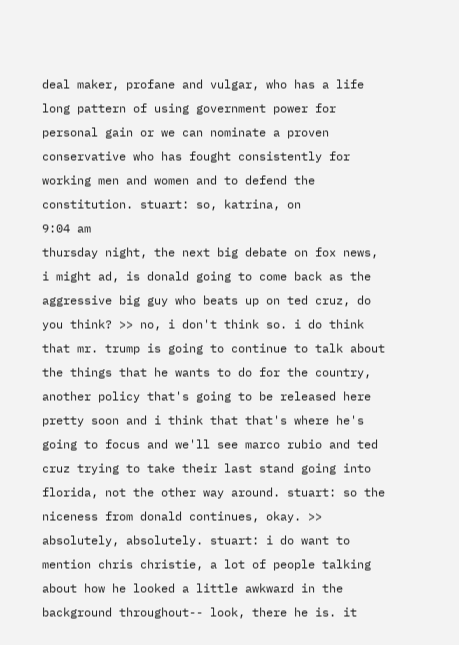deal maker, profane and vulgar, who has a life long pattern of using government power for personal gain or we can nominate a proven conservative who has fought consistently for working men and women and to defend the constitution. stuart: so, katrina, on
9:04 am
thursday night, the next big debate on fox news, i might ad, is donald going to come back as the aggressive big guy who beats up on ted cruz, do you think? >> no, i don't think so. i do think that mr. trump is going to continue to talk about the things that he wants to do for the country, another policy that's going to be released here pretty soon and i think that that's where he's going to focus and we'll see marco rubio and ted cruz trying to take their last stand going into florida, not the other way around. stuart: so the niceness from donald continues, okay. >> absolutely, absolutely. stuart: i do want to mention chris christie, a lot of people talking about how he looked a little awkward in the background throughout-- look, there he is. it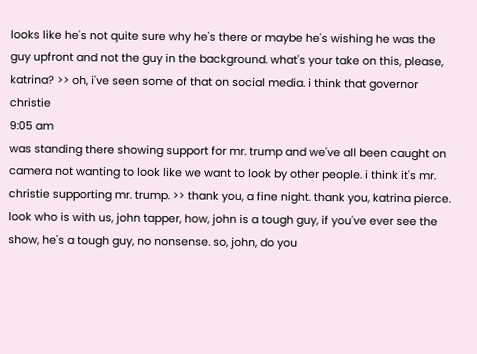looks like he's not quite sure why he's there or maybe he's wishing he was the guy upfront and not the guy in the background. what's your take on this, please, katrina? >> oh, i've seen some of that on social media. i think that governor christie
9:05 am
was standing there showing support for mr. trump and we've all been caught on camera not wanting to look like we want to look by other people. i think it's mr. christie supporting mr. trump. >> thank you, a fine night. thank you, katrina pierce. look who is with us, john tapper, how, john is a tough guy, if you've ever see the show, he's a tough guy, no nonsense. so, john, do you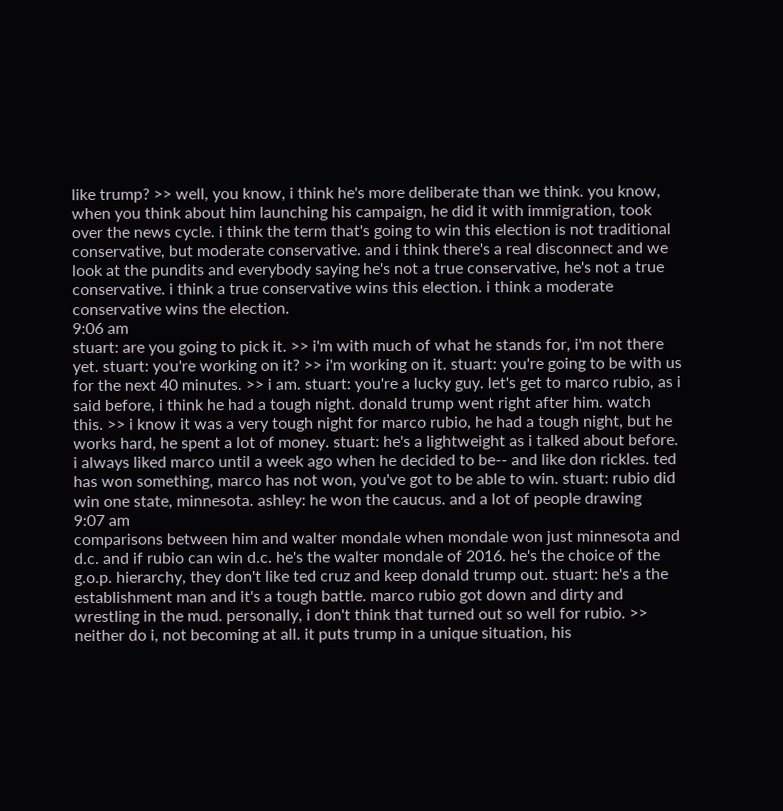like trump? >> well, you know, i think he's more deliberate than we think. you know, when you think about him launching his campaign, he did it with immigration, took over the news cycle. i think the term that's going to win this election is not traditional conservative, but moderate conservative. and i think there's a real disconnect and we look at the pundits and everybody saying he's not a true conservative, he's not a true conservative. i think a true conservative wins this election. i think a moderate conservative wins the election.
9:06 am
stuart: are you going to pick it. >> i'm with much of what he stands for, i'm not there yet. stuart: you're working on it? >> i'm working on it. stuart: you're going to be with us for the next 40 minutes. >> i am. stuart: you're a lucky guy. let's get to marco rubio, as i said before, i think he had a tough night. donald trump went right after him. watch this. >> i know it was a very tough night for marco rubio, he had a tough night, but he works hard, he spent a lot of money. stuart: he's a lightweight as i talked about before. i always liked marco until a week ago when he decided to be-- and like don rickles. ted has won something, marco has not won, you've got to be able to win. stuart: rubio did win one state, minnesota. ashley: he won the caucus. and a lot of people drawing
9:07 am
comparisons between him and walter mondale when mondale won just minnesota and d.c. and if rubio can win d.c. he's the walter mondale of 2016. he's the choice of the g.o.p. hierarchy, they don't like ted cruz and keep donald trump out. stuart: he's a the establishment man and it's a tough battle. marco rubio got down and dirty and wrestling in the mud. personally, i don't think that turned out so well for rubio. >> neither do i, not becoming at all. it puts trump in a unique situation, his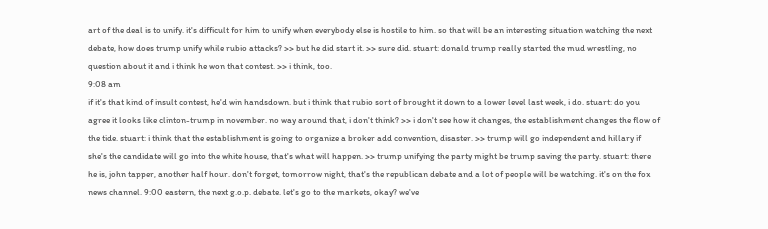art of the deal is to unify. it's difficult for him to unify when everybody else is hostile to him. so that will be an interesting situation watching the next debate, how does trump unify while rubio attacks? >> but he did start it. >> sure did. stuart: donald trump really started the mud wrestling, no question about it and i think he won that contest. >> i think, too.
9:08 am
if it's that kind of insult contest, he'd win handsdown. but i think that rubio sort of brought it down to a lower level last week, i do. stuart: do you agree it looks like clinton-trump in november. no way around that, i don't think? >> i don't see how it changes, the establishment changes the flow of the tide. stuart: i think that the establishment is going to organize a broker add convention, disaster. >> trump will go independent and hillary if she's the candidate will go into the white house, that's what will happen. >> trump unifying the party might be trump saving the party. stuart: there he is, john tapper, another half hour. don't forget, tomorrow night, that's the republican debate and a lot of people will be watching. it's on the fox news channel. 9:00 eastern, the next g.o.p. debate. let's go to the markets, okay? we've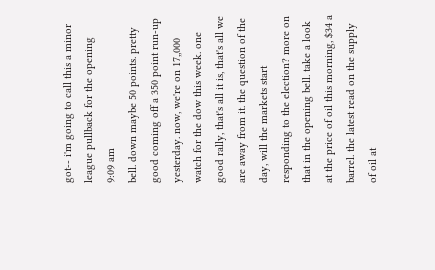got-- i'm going to call this a minor league pullback for the opening
9:09 am
bell. down maybe 50 points. pretty good coming off a 350 point run-up yesterday. now, we're on 17,,000 watch for the dow this week. one good rally, that's all it is, that's all we are away from it. the question of the day, will the markets start responding to the election? more on that in the opening bell. take a look at the price of oil this morning, $34 a barrel. the latest read on the supply of oil at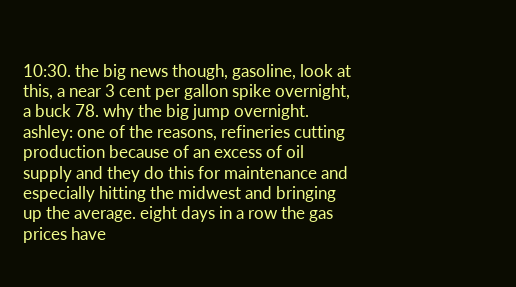10:30. the big news though, gasoline, look at this, a near 3 cent per gallon spike overnight, a buck 78. why the big jump overnight. ashley: one of the reasons, refineries cutting production because of an excess of oil supply and they do this for maintenance and especially hitting the midwest and bringing up the average. eight days in a row the gas prices have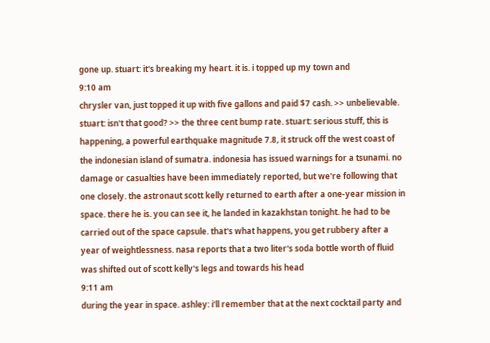gone up. stuart: it's breaking my heart. it is. i topped up my town and
9:10 am
chrysler van, just topped it up with five gallons and paid $7 cash. >> unbelievable. stuart: isn't that good? >> the three cent bump rate. stuart: serious stuff, this is happening, a powerful earthquake magnitude 7.8, it struck off the west coast of the indonesian island of sumatra. indonesia has issued warnings for a tsunami. no damage or casualties have been immediately reported, but we're following that one closely. the astronaut scott kelly returned to earth after a one-year mission in space. there he is. you can see it, he landed in kazakhstan tonight. he had to be carried out of the space capsule. that's what happens, you get rubbery after a year of weightlessness. nasa reports that a two liter's soda bottle worth of fluid was shifted out of scott kelly's legs and towards his head
9:11 am
during the year in space. ashley: i'll remember that at the next cocktail party and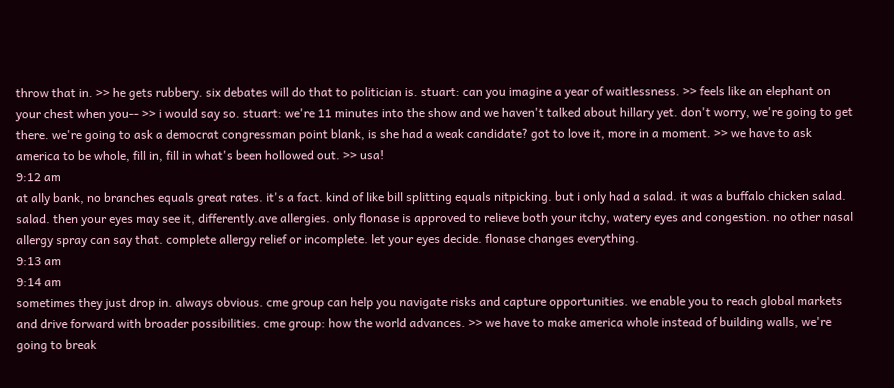throw that in. >> he gets rubbery. six debates will do that to politician is. stuart: can you imagine a year of waitlessness. >> feels like an elephant on your chest when you-- >> i would say so. stuart: we're 11 minutes into the show and we haven't talked about hillary yet. don't worry, we're going to get there. we're going to ask a democrat congressman point blank, is she had a weak candidate? got to love it, more in a moment. >> we have to ask america to be whole, fill in, fill in what's been hollowed out. >> usa!
9:12 am
at ally bank, no branches equals great rates. it's a fact. kind of like bill splitting equals nitpicking. but i only had a salad. it was a buffalo chicken salad. salad. then your eyes may see it, differently.ave allergies. only flonase is approved to relieve both your itchy, watery eyes and congestion. no other nasal allergy spray can say that. complete allergy relief or incomplete. let your eyes decide. flonase changes everything.
9:13 am
9:14 am
sometimes they just drop in. always obvious. cme group can help you navigate risks and capture opportunities. we enable you to reach global markets and drive forward with broader possibilities. cme group: how the world advances. >> we have to make america whole instead of building walls, we're going to break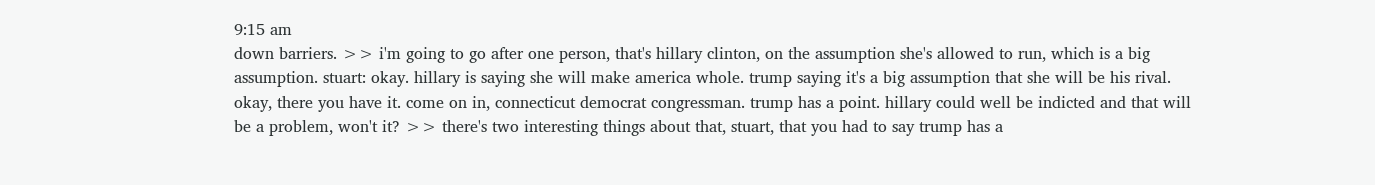9:15 am
down barriers. >> i'm going to go after one person, that's hillary clinton, on the assumption she's allowed to run, which is a big assumption. stuart: okay. hillary is saying she will make america whole. trump saying it's a big assumption that she will be his rival. okay, there you have it. come on in, connecticut democrat congressman. trump has a point. hillary could well be indicted and that will be a problem, won't it? >> there's two interesting things about that, stuart, that you had to say trump has a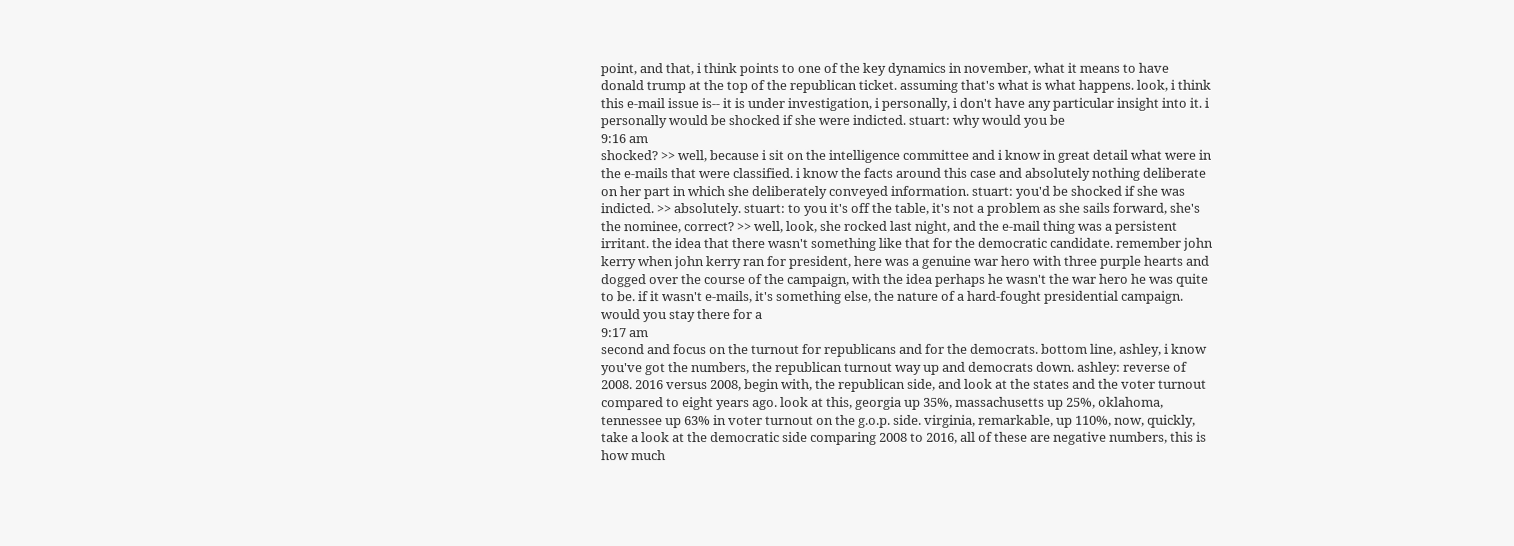point, and that, i think points to one of the key dynamics in november, what it means to have donald trump at the top of the republican ticket. assuming that's what is what happens. look, i think this e-mail issue is-- it is under investigation, i personally, i don't have any particular insight into it. i personally would be shocked if she were indicted. stuart: why would you be
9:16 am
shocked? >> well, because i sit on the intelligence committee and i know in great detail what were in the e-mails that were classified. i know the facts around this case and absolutely nothing deliberate on her part in which she deliberately conveyed information. stuart: you'd be shocked if she was indicted. >> absolutely. stuart: to you it's off the table, it's not a problem as she sails forward, she's the nominee, correct? >> well, look, she rocked last night, and the e-mail thing was a persistent irritant. the idea that there wasn't something like that for the democratic candidate. remember john kerry when john kerry ran for president, here was a genuine war hero with three purple hearts and dogged over the course of the campaign, with the idea perhaps he wasn't the war hero he was quite to be. if it wasn't e-mails, it's something else, the nature of a hard-fought presidential campaign. would you stay there for a
9:17 am
second and focus on the turnout for republicans and for the democrats. bottom line, ashley, i know you've got the numbers, the republican turnout way up and democrats down. ashley: reverse of 2008. 2016 versus 2008, begin with, the republican side, and look at the states and the voter turnout compared to eight years ago. look at this, georgia up 35%, massachusetts up 25%, oklahoma, tennessee up 63% in voter turnout on the g.o.p. side. virginia, remarkable, up 110%, now, quickly, take a look at the democratic side comparing 2008 to 2016, all of these are negative numbers, this is how much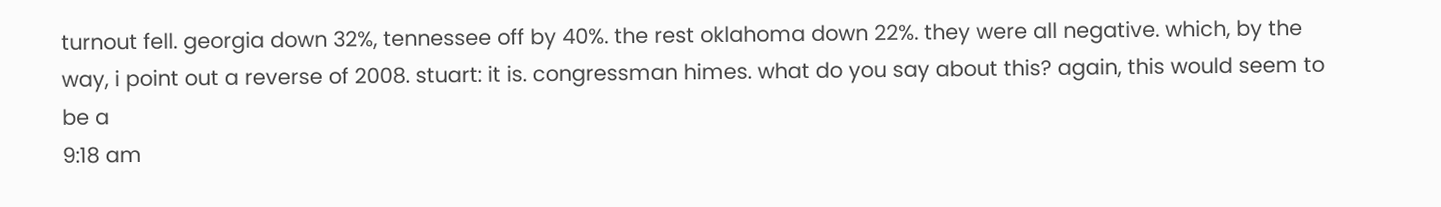turnout fell. georgia down 32%, tennessee off by 40%. the rest oklahoma down 22%. they were all negative. which, by the way, i point out a reverse of 2008. stuart: it is. congressman himes. what do you say about this? again, this would seem to be a
9:18 am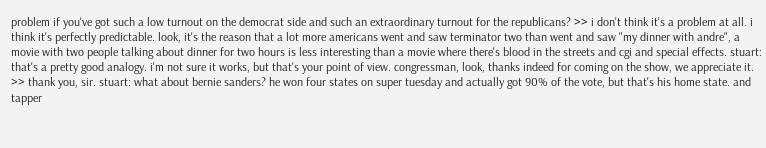problem if you've got such a low turnout on the democrat side and such an extraordinary turnout for the republicans? >> i don't think it's a problem at all. i think it's perfectly predictable. look, it's the reason that a lot more americans went and saw terminator two than went and saw "my dinner with andre", a movie with two people talking about dinner for two hours is less interesting than a movie where there's blood in the streets and cgi and special effects. stuart: that's a pretty good analogy. i'm not sure it works, but that's your point of view. congressman, look, thanks indeed for coming on the show, we appreciate it. >> thank you, sir. stuart: what about bernie sanders? he won four states on super tuesday and actually got 90% of the vote, but that's his home state. and tapper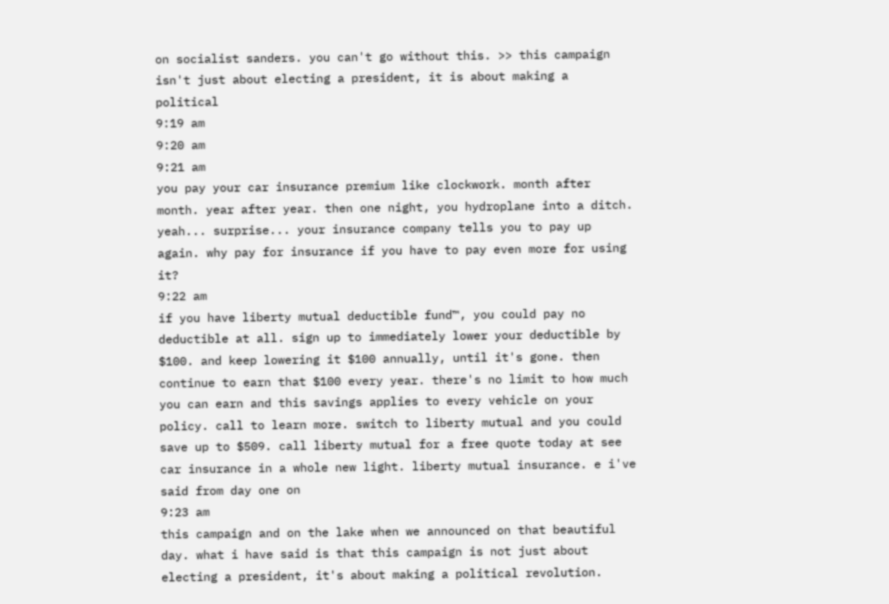on socialist sanders. you can't go without this. >> this campaign isn't just about electing a president, it is about making a political
9:19 am
9:20 am
9:21 am
you pay your car insurance premium like clockwork. month after month. year after year. then one night, you hydroplane into a ditch. yeah... surprise... your insurance company tells you to pay up again. why pay for insurance if you have to pay even more for using it?
9:22 am
if you have liberty mutual deductible fund™, you could pay no deductible at all. sign up to immediately lower your deductible by $100. and keep lowering it $100 annually, until it's gone. then continue to earn that $100 every year. there's no limit to how much you can earn and this savings applies to every vehicle on your policy. call to learn more. switch to liberty mutual and you could save up to $509. call liberty mutual for a free quote today at see car insurance in a whole new light. liberty mutual insurance. e i've said from day one on
9:23 am
this campaign and on the lake when we announced on that beautiful day. what i have said is that this campaign is not just about electing a president, it's about making a political revolution.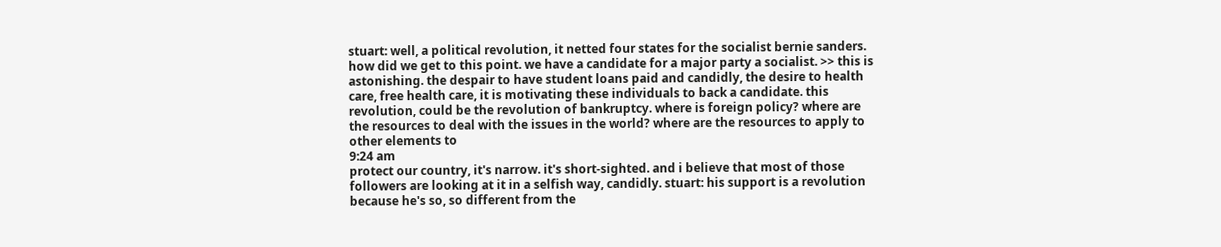stuart: well, a political revolution, it netted four states for the socialist bernie sanders. how did we get to this point. we have a candidate for a major party a socialist. >> this is astonishing. the despair to have student loans paid and candidly, the desire to health care, free health care, it is motivating these individuals to back a candidate. this revolution, could be the revolution of bankruptcy. where is foreign policy? where are the resources to deal with the issues in the world? where are the resources to apply to other elements to
9:24 am
protect our country, it's narrow. it's short-sighted. and i believe that most of those followers are looking at it in a selfish way, candidly. stuart: his support is a revolution because he's so, so different from the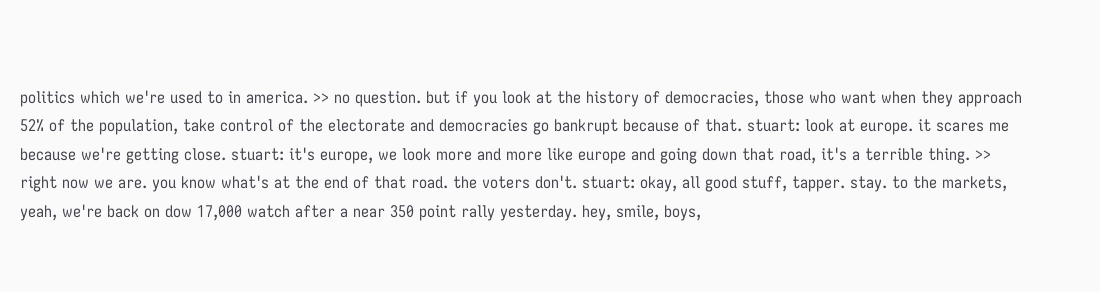politics which we're used to in america. >> no question. but if you look at the history of democracies, those who want when they approach 52% of the population, take control of the electorate and democracies go bankrupt because of that. stuart: look at europe. it scares me because we're getting close. stuart: it's europe, we look more and more like europe and going down that road, it's a terrible thing. >> right now we are. you know what's at the end of that road. the voters don't. stuart: okay, all good stuff, tapper. stay. to the markets, yeah, we're back on dow 17,000 watch after a near 350 point rally yesterday. hey, smile, boys,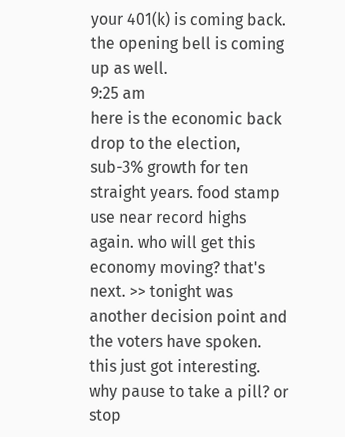your 401(k) is coming back. the opening bell is coming up as well.
9:25 am
here is the economic back drop to the election, sub-3% growth for ten straight years. food stamp use near record highs again. who will get this economy moving? that's next. >> tonight was another decision point and the voters have spoken. this just got interesting. why pause to take a pill? or stop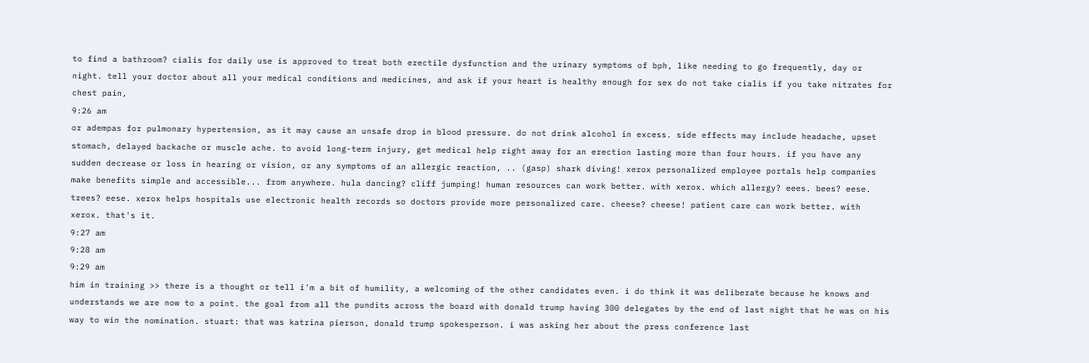to find a bathroom? cialis for daily use is approved to treat both erectile dysfunction and the urinary symptoms of bph, like needing to go frequently, day or night. tell your doctor about all your medical conditions and medicines, and ask if your heart is healthy enough for sex do not take cialis if you take nitrates for chest pain,
9:26 am
or adempas for pulmonary hypertension, as it may cause an unsafe drop in blood pressure. do not drink alcohol in excess. side effects may include headache, upset stomach, delayed backache or muscle ache. to avoid long-term injury, get medical help right away for an erection lasting more than four hours. if you have any sudden decrease or loss in hearing or vision, or any symptoms of an allergic reaction, .. (gasp) shark diving! xerox personalized employee portals help companies make benefits simple and accessible... from anywhere. hula dancing? cliff jumping! human resources can work better. with xerox. which allergy? eees. bees? eese. trees? eese. xerox helps hospitals use electronic health records so doctors provide more personalized care. cheese? cheese! patient care can work better. with xerox. that's it.
9:27 am
9:28 am
9:29 am
him in training >> there is a thought or tell i'm a bit of humility, a welcoming of the other candidates even. i do think it was deliberate because he knows and understands we are now to a point. the goal from all the pundits across the board with donald trump having 300 delegates by the end of last night that he was on his way to win the nomination. stuart: that was katrina pierson, donald trump spokesperson. i was asking her about the press conference last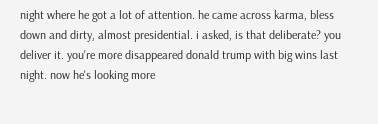night where he got a lot of attention. he came across karma, bless down and dirty, almost presidential. i asked, is that deliberate? you deliver it. you're more disappeared donald trump with big wins last night. now he's looking more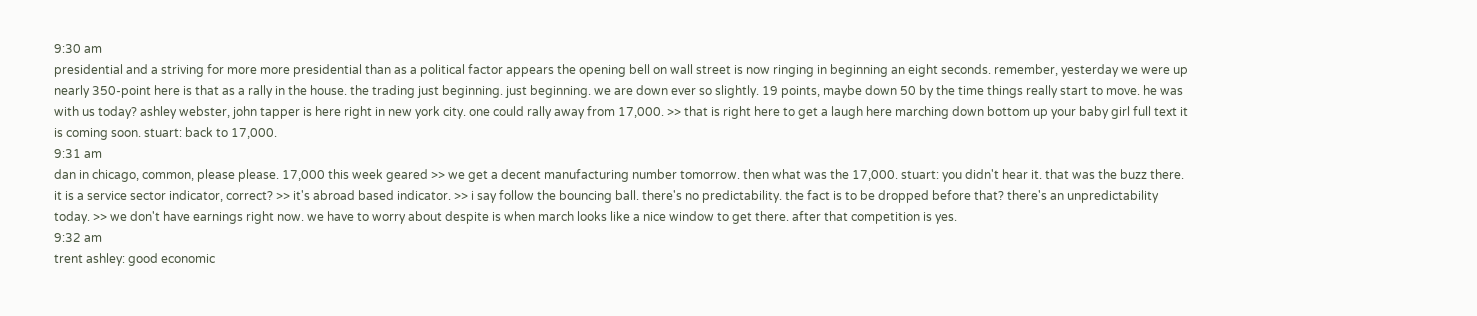9:30 am
presidential and a striving for more more presidential than as a political factor appears the opening bell on wall street is now ringing in beginning an eight seconds. remember, yesterday we were up nearly 350-point here is that as a rally in the house. the trading just beginning. just beginning. we are down ever so slightly. 19 points, maybe down 50 by the time things really start to move. he was with us today? ashley webster, john tapper is here right in new york city. one could rally away from 17,000. >> that is right here to get a laugh here marching down bottom up your baby girl full text it is coming soon. stuart: back to 17,000.
9:31 am
dan in chicago, common, please please. 17,000 this week geared >> we get a decent manufacturing number tomorrow. then what was the 17,000. stuart: you didn't hear it. that was the buzz there. it is a service sector indicator, correct? >> it's abroad based indicator. >> i say follow the bouncing ball. there's no predictability. the fact is to be dropped before that? there's an unpredictability today. >> we don't have earnings right now. we have to worry about despite is when march looks like a nice window to get there. after that competition is yes.
9:32 am
trent ashley: good economic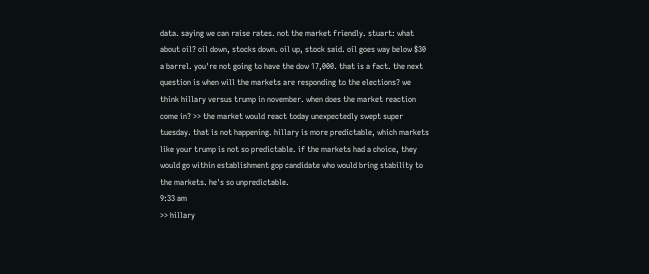data. saying we can raise rates. not the market friendly. stuart: what about oil? oil down, stocks down. oil up, stock said. oil goes way below $30 a barrel. you're not going to have the dow 17,000. that is a fact. the next question is when will the markets are responding to the elections? we think hillary versus trump in november. when does the market reaction come in? >> the market would react today unexpectedly swept super tuesday. that is not happening. hillary is more predictable, which markets like your trump is not so predictable. if the markets had a choice, they would go within establishment gop candidate who would bring stability to the markets. he's so unpredictable.
9:33 am
>> hillary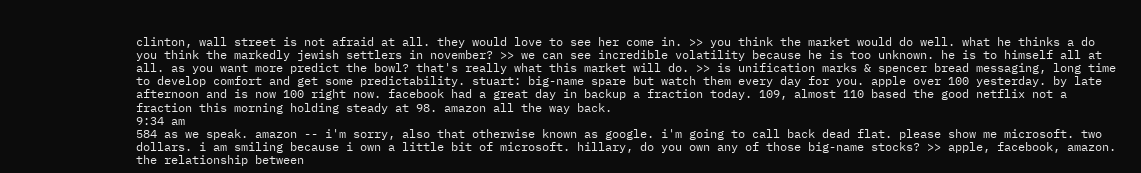clinton, wall street is not afraid at all. they would love to see her come in. >> you think the market would do well. what he thinks a do you think the markedly jewish settlers in november? >> we can see incredible volatility because he is too unknown. he is to himself all at all. as you want more predict the bowl? that's really what this market will do. >> is unification marks & spencer bread messaging, long time to develop comfort and get some predictability. stuart: big-name spare but watch them every day for you. apple over 100 yesterday. by late afternoon and is now 100 right now. facebook had a great day in backup a fraction today. 109, almost 110 based the good netflix not a fraction this morning holding steady at 98. amazon all the way back.
9:34 am
584 as we speak. amazon -- i'm sorry, also that otherwise known as google. i'm going to call back dead flat. please show me microsoft. two dollars. i am smiling because i own a little bit of microsoft. hillary, do you own any of those big-name stocks? >> apple, facebook, amazon. the relationship between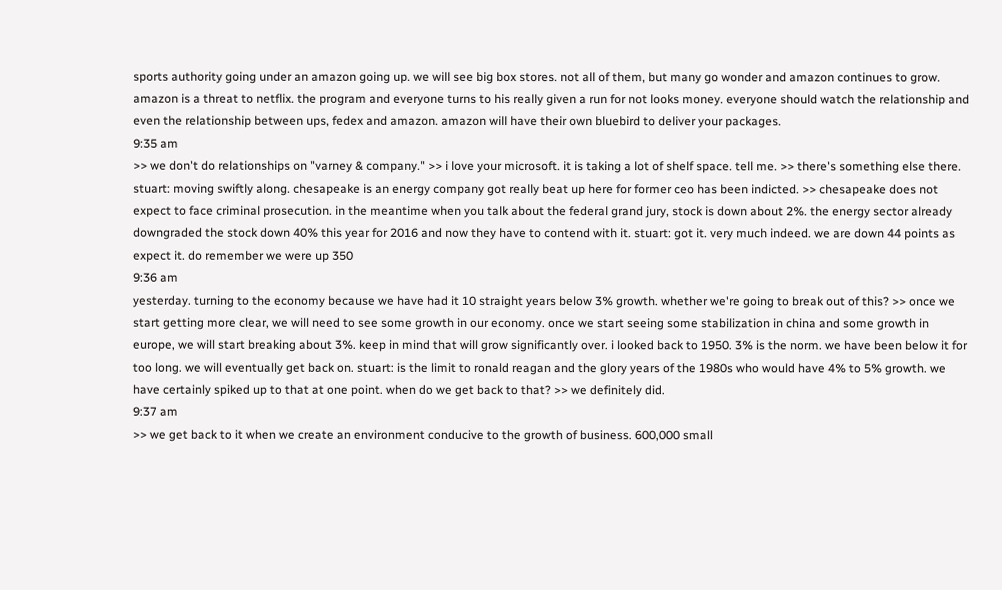sports authority going under an amazon going up. we will see big box stores. not all of them, but many go wonder and amazon continues to grow. amazon is a threat to netflix. the program and everyone turns to his really given a run for not looks money. everyone should watch the relationship and even the relationship between ups, fedex and amazon. amazon will have their own bluebird to deliver your packages.
9:35 am
>> we don't do relationships on "varney & company." >> i love your microsoft. it is taking a lot of shelf space. tell me. >> there's something else there. stuart: moving swiftly along. chesapeake is an energy company got really beat up here for former ceo has been indicted. >> chesapeake does not expect to face criminal prosecution. in the meantime when you talk about the federal grand jury, stock is down about 2%. the energy sector already downgraded the stock down 40% this year for 2016 and now they have to contend with it. stuart: got it. very much indeed. we are down 44 points as expect it. do remember we were up 350
9:36 am
yesterday. turning to the economy because we have had it 10 straight years below 3% growth. whether we're going to break out of this? >> once we start getting more clear, we will need to see some growth in our economy. once we start seeing some stabilization in china and some growth in europe, we will start breaking about 3%. keep in mind that will grow significantly over. i looked back to 1950. 3% is the norm. we have been below it for too long. we will eventually get back on. stuart: is the limit to ronald reagan and the glory years of the 1980s who would have 4% to 5% growth. we have certainly spiked up to that at one point. when do we get back to that? >> we definitely did.
9:37 am
>> we get back to it when we create an environment conducive to the growth of business. 600,000 small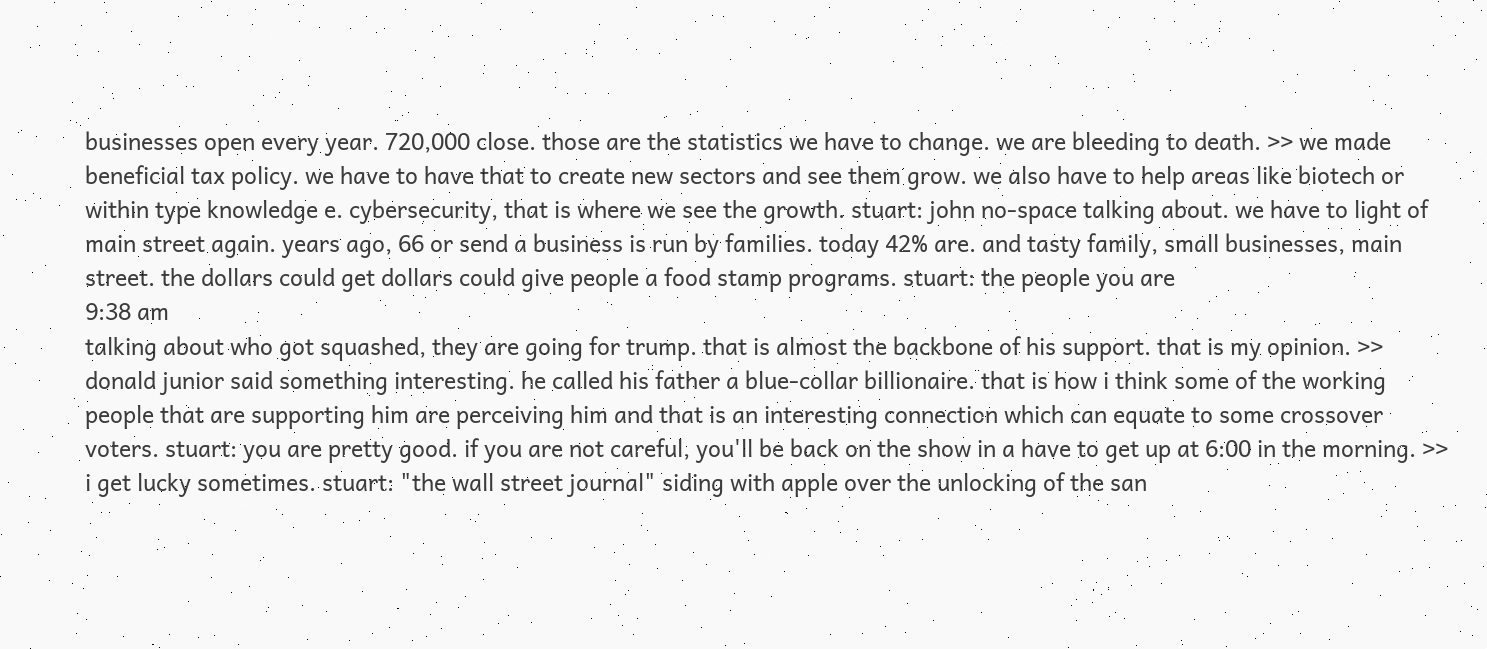businesses open every year. 720,000 close. those are the statistics we have to change. we are bleeding to death. >> we made beneficial tax policy. we have to have that to create new sectors and see them grow. we also have to help areas like biotech or within type knowledge e. cybersecurity, that is where we see the growth. stuart: john no-space talking about. we have to light of main street again. years ago, 66 or send a business is run by families. today 42% are. and tasty family, small businesses, main street. the dollars could get dollars could give people a food stamp programs. stuart: the people you are
9:38 am
talking about who got squashed, they are going for trump. that is almost the backbone of his support. that is my opinion. >> donald junior said something interesting. he called his father a blue-collar billionaire. that is how i think some of the working people that are supporting him are perceiving him and that is an interesting connection which can equate to some crossover voters. stuart: you are pretty good. if you are not careful, you'll be back on the show in a have to get up at 6:00 in the morning. >> i get lucky sometimes. stuart: "the wall street journal" siding with apple over the unlocking of the san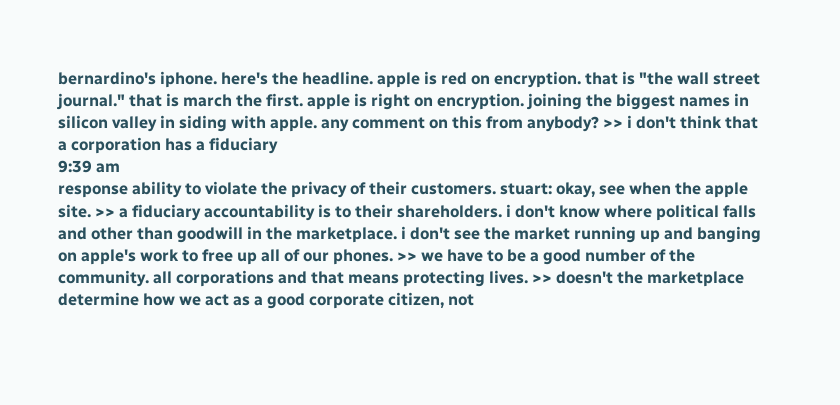bernardino's iphone. here's the headline. apple is red on encryption. that is "the wall street journal." that is march the first. apple is right on encryption. joining the biggest names in silicon valley in siding with apple. any comment on this from anybody? >> i don't think that a corporation has a fiduciary
9:39 am
response ability to violate the privacy of their customers. stuart: okay, see when the apple site. >> a fiduciary accountability is to their shareholders. i don't know where political falls and other than goodwill in the marketplace. i don't see the market running up and banging on apple's work to free up all of our phones. >> we have to be a good number of the community. all corporations and that means protecting lives. >> doesn't the marketplace determine how we act as a good corporate citizen, not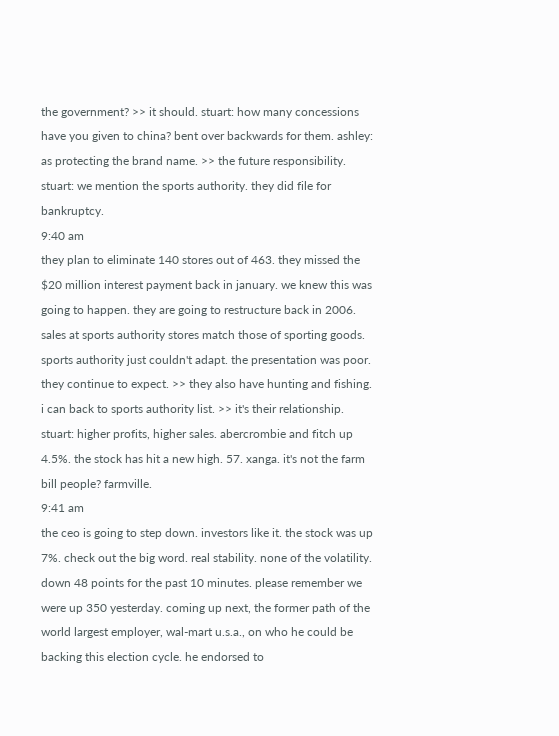the government? >> it should. stuart: how many concessions have you given to china? bent over backwards for them. ashley: as protecting the brand name. >> the future responsibility. stuart: we mention the sports authority. they did file for bankruptcy.
9:40 am
they plan to eliminate 140 stores out of 463. they missed the $20 million interest payment back in january. we knew this was going to happen. they are going to restructure back in 2006. sales at sports authority stores match those of sporting goods. sports authority just couldn't adapt. the presentation was poor. they continue to expect. >> they also have hunting and fishing. i can back to sports authority list. >> it's their relationship. stuart: higher profits, higher sales. abercrombie and fitch up 4.5%. the stock has hit a new high. 57. xanga. it's not the farm bill people? farmville.
9:41 am
the ceo is going to step down. investors like it. the stock was up 7%. check out the big word. real stability. none of the volatility. down 48 points for the past 10 minutes. please remember we were up 350 yesterday. coming up next, the former path of the world largest employer, wal-mart u.s.a., on who he could be backing this election cycle. he endorsed to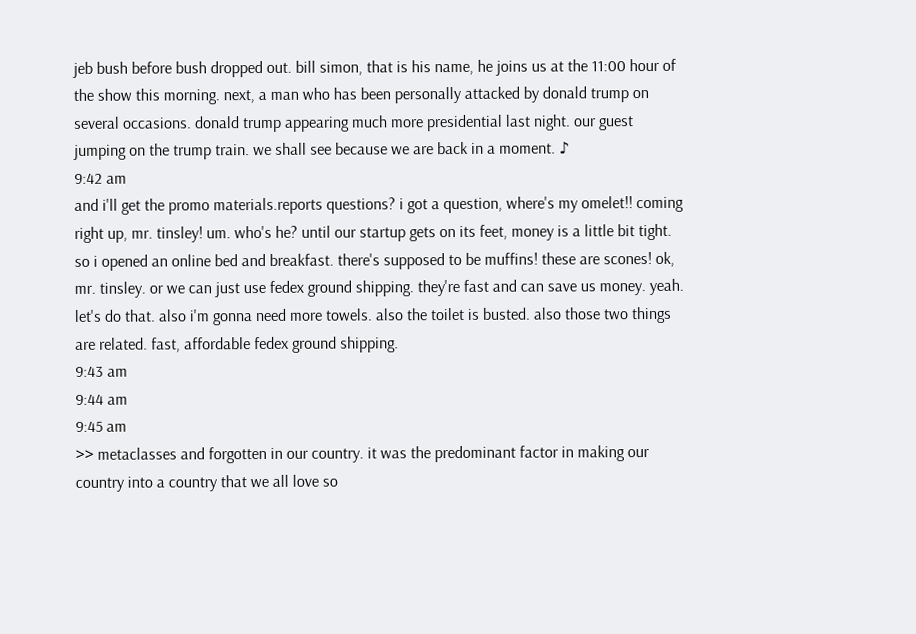jeb bush before bush dropped out. bill simon, that is his name, he joins us at the 11:00 hour of the show this morning. next, a man who has been personally attacked by donald trump on several occasions. donald trump appearing much more presidential last night. our guest jumping on the trump train. we shall see because we are back in a moment. ♪
9:42 am
and i'll get the promo materials.reports questions? i got a question, where's my omelet!! coming right up, mr. tinsley! um. who's he? until our startup gets on its feet, money is a little bit tight. so i opened an online bed and breakfast. there's supposed to be muffins! these are scones! ok, mr. tinsley. or we can just use fedex ground shipping. they're fast and can save us money. yeah. let's do that. also i'm gonna need more towels. also the toilet is busted. also those two things are related. fast, affordable fedex ground shipping.
9:43 am
9:44 am
9:45 am
>> metaclasses and forgotten in our country. it was the predominant factor in making our country into a country that we all love so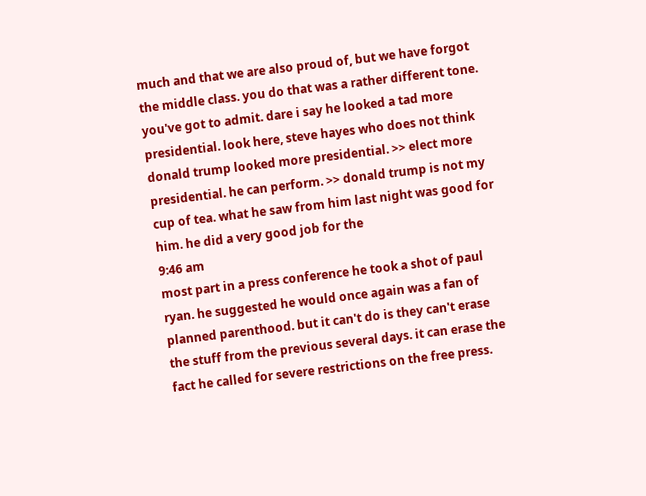much and that we are also proud of, but we have forgot the middle class. you do that was a rather different tone. you've got to admit. dare i say he looked a tad more presidential. look here, steve hayes who does not think donald trump looked more presidential. >> elect more presidential. he can perform. >> donald trump is not my cup of tea. what he saw from him last night was good for him. he did a very good job for the
9:46 am
most part in a press conference he took a shot of paul ryan. he suggested he would once again was a fan of planned parenthood. but it can't do is they can't erase the stuff from the previous several days. it can erase the fact he called for severe restrictions on the free press.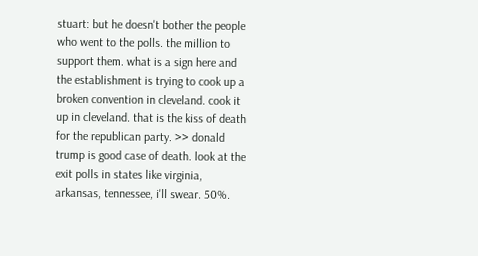stuart: but he doesn't bother the people who went to the polls. the million to support them. what is a sign here and the establishment is trying to cook up a broken convention in cleveland. cook it up in cleveland. that is the kiss of death for the republican party. >> donald trump is good case of death. look at the exit polls in states like virginia, arkansas, tennessee, i'll swear. 50%.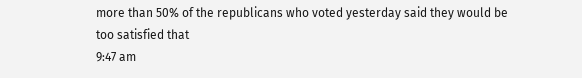more than 50% of the republicans who voted yesterday said they would be too satisfied that
9:47 am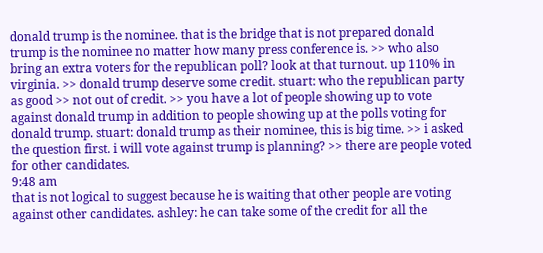donald trump is the nominee. that is the bridge that is not prepared donald trump is the nominee no matter how many press conference is. >> who also bring an extra voters for the republican poll? look at that turnout. up 110% in virginia. >> donald trump deserve some credit. stuart: who the republican party as good >> not out of credit. >> you have a lot of people showing up to vote against donald trump in addition to people showing up at the polls voting for donald trump. stuart: donald trump as their nominee, this is big time. >> i asked the question first. i will vote against trump is planning? >> there are people voted for other candidates.
9:48 am
that is not logical to suggest because he is waiting that other people are voting against other candidates. ashley: he can take some of the credit for all the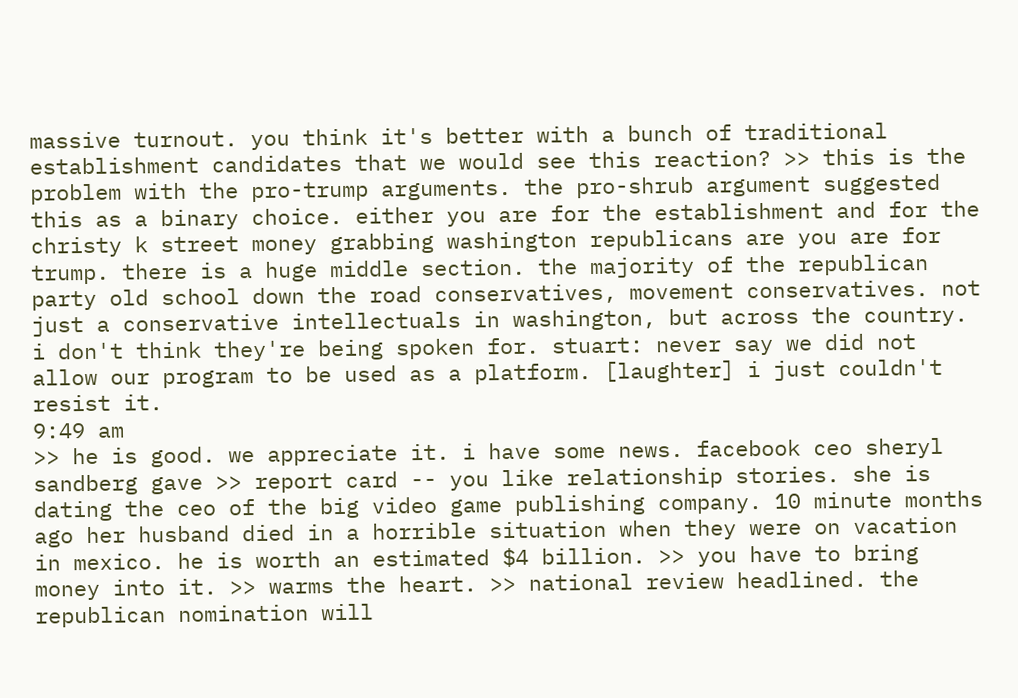massive turnout. you think it's better with a bunch of traditional establishment candidates that we would see this reaction? >> this is the problem with the pro-trump arguments. the pro-shrub argument suggested this as a binary choice. either you are for the establishment and for the christy k street money grabbing washington republicans are you are for trump. there is a huge middle section. the majority of the republican party old school down the road conservatives, movement conservatives. not just a conservative intellectuals in washington, but across the country. i don't think they're being spoken for. stuart: never say we did not allow our program to be used as a platform. [laughter] i just couldn't resist it.
9:49 am
>> he is good. we appreciate it. i have some news. facebook ceo sheryl sandberg gave >> report card -- you like relationship stories. she is dating the ceo of the big video game publishing company. 10 minute months ago her husband died in a horrible situation when they were on vacation in mexico. he is worth an estimated $4 billion. >> you have to bring money into it. >> warms the heart. >> national review headlined. the republican nomination will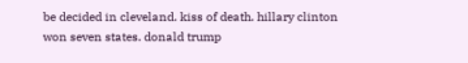be decided in cleveland. kiss of death. hillary clinton won seven states. donald trump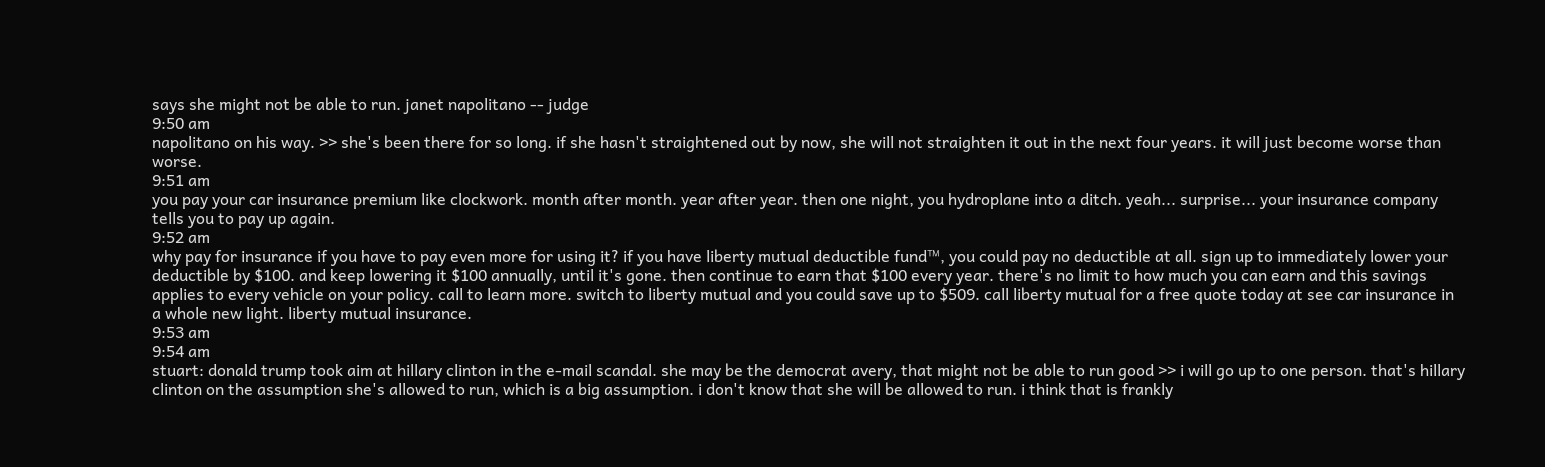says she might not be able to run. janet napolitano -- judge
9:50 am
napolitano on his way. >> she's been there for so long. if she hasn't straightened out by now, she will not straighten it out in the next four years. it will just become worse than worse.
9:51 am
you pay your car insurance premium like clockwork. month after month. year after year. then one night, you hydroplane into a ditch. yeah... surprise... your insurance company tells you to pay up again.
9:52 am
why pay for insurance if you have to pay even more for using it? if you have liberty mutual deductible fund™, you could pay no deductible at all. sign up to immediately lower your deductible by $100. and keep lowering it $100 annually, until it's gone. then continue to earn that $100 every year. there's no limit to how much you can earn and this savings applies to every vehicle on your policy. call to learn more. switch to liberty mutual and you could save up to $509. call liberty mutual for a free quote today at see car insurance in a whole new light. liberty mutual insurance.
9:53 am
9:54 am
stuart: donald trump took aim at hillary clinton in the e-mail scandal. she may be the democrat avery, that might not be able to run good >> i will go up to one person. that's hillary clinton on the assumption she's allowed to run, which is a big assumption. i don't know that she will be allowed to run. i think that is frankly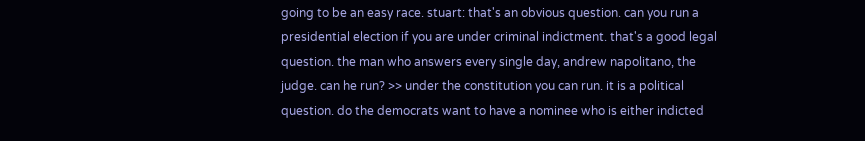going to be an easy race. stuart: that's an obvious question. can you run a presidential election if you are under criminal indictment. that's a good legal question. the man who answers every single day, andrew napolitano, the judge. can he run? >> under the constitution you can run. it is a political question. do the democrats want to have a nominee who is either indicted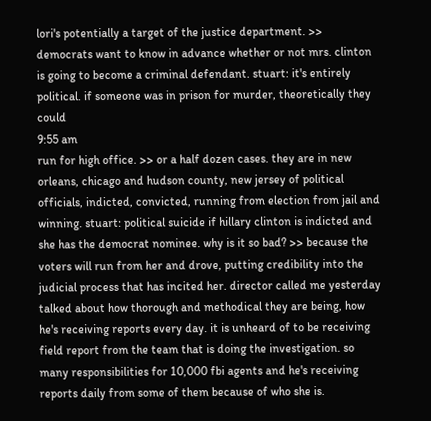lori's potentially a target of the justice department. >> democrats want to know in advance whether or not mrs. clinton is going to become a criminal defendant. stuart: it's entirely political. if someone was in prison for murder, theoretically they could
9:55 am
run for high office. >> or a half dozen cases. they are in new orleans, chicago and hudson county, new jersey of political officials, indicted, convicted, running from election from jail and winning. stuart: political suicide if hillary clinton is indicted and she has the democrat nominee. why is it so bad? >> because the voters will run from her and drove, putting credibility into the judicial process that has incited her. director called me yesterday talked about how thorough and methodical they are being, how he's receiving reports every day. it is unheard of to be receiving field report from the team that is doing the investigation. so many responsibilities for 10,000 fbi agents and he's receiving reports daily from some of them because of who she is.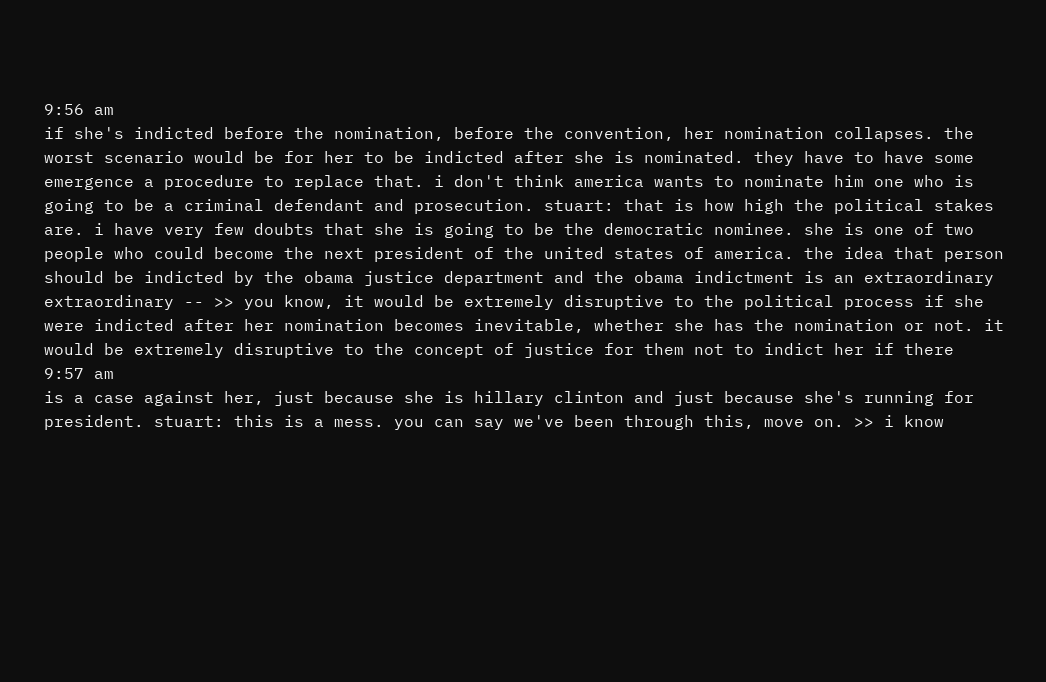9:56 am
if she's indicted before the nomination, before the convention, her nomination collapses. the worst scenario would be for her to be indicted after she is nominated. they have to have some emergence a procedure to replace that. i don't think america wants to nominate him one who is going to be a criminal defendant and prosecution. stuart: that is how high the political stakes are. i have very few doubts that she is going to be the democratic nominee. she is one of two people who could become the next president of the united states of america. the idea that person should be indicted by the obama justice department and the obama indictment is an extraordinary extraordinary -- >> you know, it would be extremely disruptive to the political process if she were indicted after her nomination becomes inevitable, whether she has the nomination or not. it would be extremely disruptive to the concept of justice for them not to indict her if there
9:57 am
is a case against her, just because she is hillary clinton and just because she's running for president. stuart: this is a mess. you can say we've been through this, move on. >> i know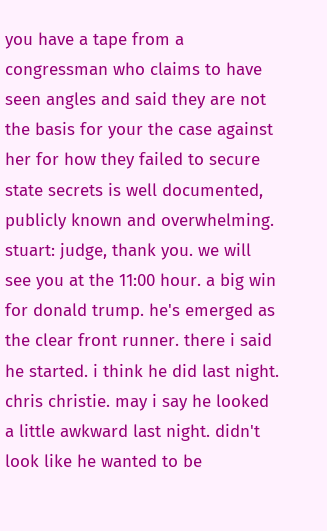you have a tape from a congressman who claims to have seen angles and said they are not the basis for your the case against her for how they failed to secure state secrets is well documented, publicly known and overwhelming. stuart: judge, thank you. we will see you at the 11:00 hour. a big win for donald trump. he's emerged as the clear front runner. there i said he started. i think he did last night. chris christie. may i say he looked a little awkward last night. didn't look like he wanted to be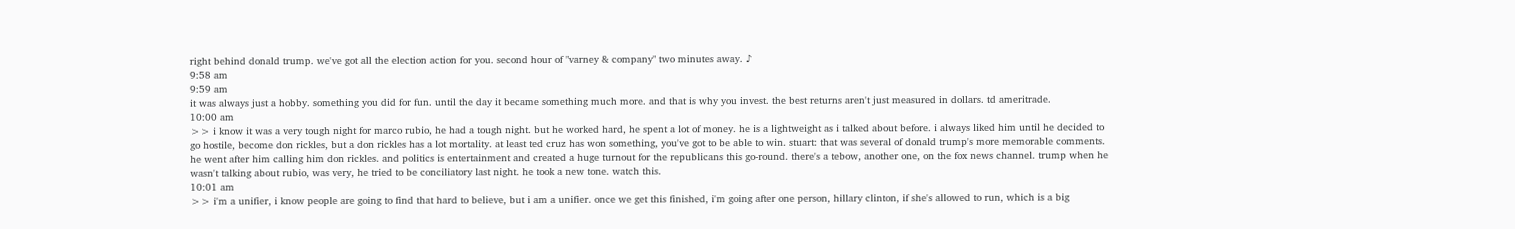right behind donald trump. we've got all the election action for you. second hour of "varney & company" two minutes away. ♪
9:58 am
9:59 am
it was always just a hobby. something you did for fun. until the day it became something much more. and that is why you invest. the best returns aren't just measured in dollars. td ameritrade.
10:00 am
>> i know it was a very tough night for marco rubio, he had a tough night. but he worked hard, he spent a lot of money. he is a lightweight as i talked about before. i always liked him until he decided to go hostile, become don rickles, but a don rickles has a lot mortality. at least ted cruz has won something, you've got to be able to win. stuart: that was several of donald trump's more memorable comments. he went after him calling him don rickles. and politics is entertainment and created a huge turnout for the republicans this go-round. there's a tebow, another one, on the fox news channel. trump when he wasn't talking about rubio, was very, he tried to be conciliatory last night. he took a new tone. watch this.
10:01 am
>> i'm a unifier, i know people are going to find that hard to believe, but i am a unifier. once we get this finished, i'm going after one person, hillary clinton, if she's allowed to run, which is a big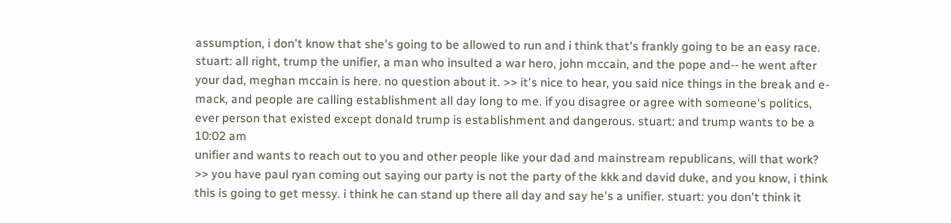assumption, i don't know that she's going to be allowed to run and i think that's frankly going to be an easy race. stuart: all right, trump the unifier, a man who insulted a war hero, john mccain, and the pope and-- he went after your dad, meghan mccain is here. no question about it. >> it's nice to hear, you said nice things in the break and e-mack, and people are calling establishment all day long to me. if you disagree or agree with someone's politics, ever person that existed except donald trump is establishment and dangerous. stuart: and trump wants to be a
10:02 am
unifier and wants to reach out to you and other people like your dad and mainstream republicans, will that work? >> you have paul ryan coming out saying our party is not the party of the kkk and david duke, and you know, i think this is going to get messy. i think he can stand up there all day and say he's a unifier. stuart: you don't think it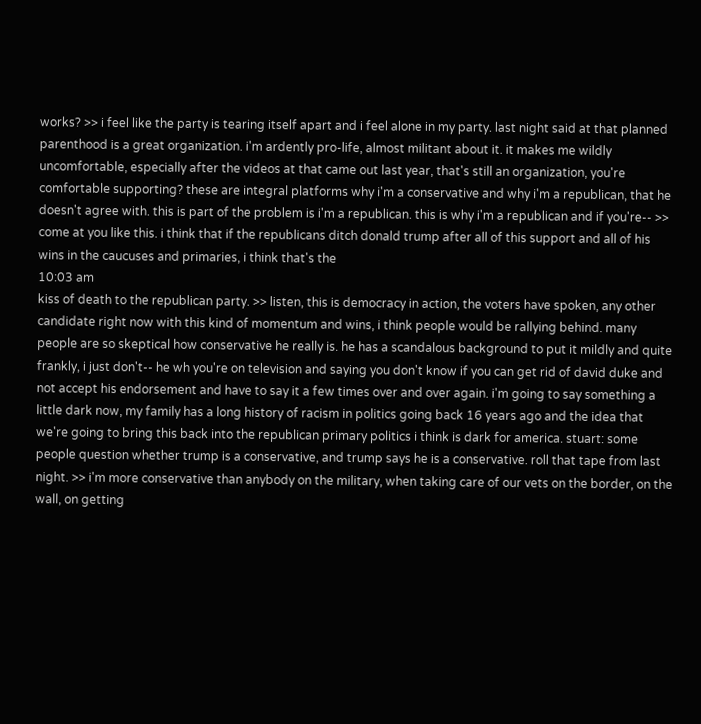works? >> i feel like the party is tearing itself apart and i feel alone in my party. last night said at that planned parenthood is a great organization. i'm ardently pro-life, almost militant about it. it makes me wildly uncomfortable, especially after the videos at that came out last year, that's still an organization, you're comfortable supporting? these are integral platforms why i'm a conservative and why i'm a republican, that he doesn't agree with. this is part of the problem is i'm a republican. this is why i'm a republican and if you're-- >> come at you like this. i think that if the republicans ditch donald trump after all of this support and all of his wins in the caucuses and primaries, i think that's the
10:03 am
kiss of death to the republican party. >> listen, this is democracy in action, the voters have spoken, any other candidate right now with this kind of momentum and wins, i think people would be rallying behind. many people are so skeptical how conservative he really is. he has a scandalous background to put it mildly and quite frankly, i just don't-- he wh you're on television and saying you don't know if you can get rid of david duke and not accept his endorsement and have to say it a few times over and over again. i'm going to say something a little dark now, my family has a long history of racism in politics going back 16 years ago and the idea that we're going to bring this back into the republican primary politics i think is dark for america. stuart: some people question whether trump is a conservative, and trump says he is a conservative. roll that tape from last night. >> i'm more conservative than anybody on the military, when taking care of our vets on the border, on the wall, on getting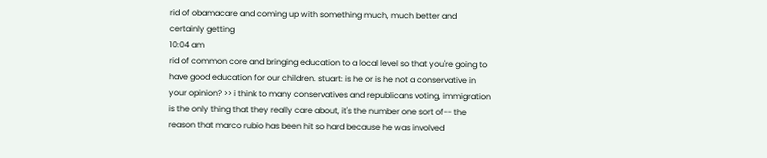rid of obamacare and coming up with something much, much better and certainly getting
10:04 am
rid of common core and bringing education to a local level so that you're going to have good education for our children. stuart: is he or is he not a conservative in your opinion? >> i think to many conservatives and republicans voting, immigration is the only thing that they really care about, it's the number one sort of-- the reason that marco rubio has been hit so hard because he was involved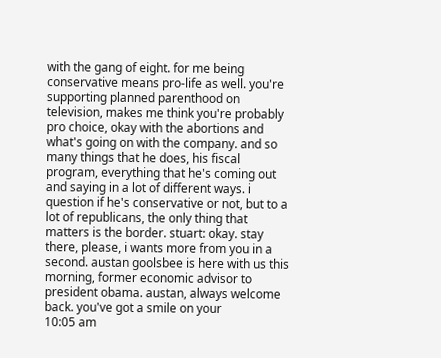with the gang of eight. for me being conservative means pro-life as well. you're supporting planned parenthood on television, makes me think you're probably pro choice, okay with the abortions and what's going on with the company. and so many things that he does, his fiscal program, everything that he's coming out and saying in a lot of different ways. i question if he's conservative or not, but to a lot of republicans, the only thing that matters is the border. stuart: okay. stay there, please, i wants more from you in a second. austan goolsbee is here with us this morning, former economic advisor to president obama. austan, always welcome back. you've got a smile on your
10:05 am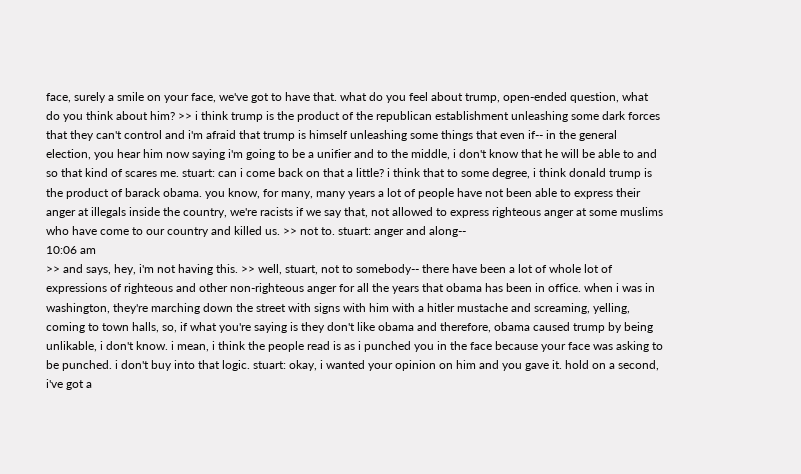face, surely a smile on your face, we've got to have that. what do you feel about trump, open-ended question, what do you think about him? >> i think trump is the product of the republican establishment unleashing some dark forces that they can't control and i'm afraid that trump is himself unleashing some things that even if-- in the general election, you hear him now saying i'm going to be a unifier and to the middle, i don't know that he will be able to and so that kind of scares me. stuart: can i come back on that a little? i think that to some degree, i think donald trump is the product of barack obama. you know, for many, many years a lot of people have not been able to express their anger at illegals inside the country, we're racists if we say that, not allowed to express righteous anger at some muslims who have come to our country and killed us. >> not to. stuart: anger and along--
10:06 am
>> and says, hey, i'm not having this. >> well, stuart, not to somebody-- there have been a lot of whole lot of expressions of righteous and other non-righteous anger for all the years that obama has been in office. when i was in washington, they're marching down the street with signs with him with a hitler mustache and screaming, yelling, coming to town halls, so, if what you're saying is they don't like obama and therefore, obama caused trump by being unlikable, i don't know. i mean, i think the people read is as i punched you in the face because your face was asking to be punched. i don't buy into that logic. stuart: okay, i wanted your opinion on him and you gave it. hold on a second, i've got a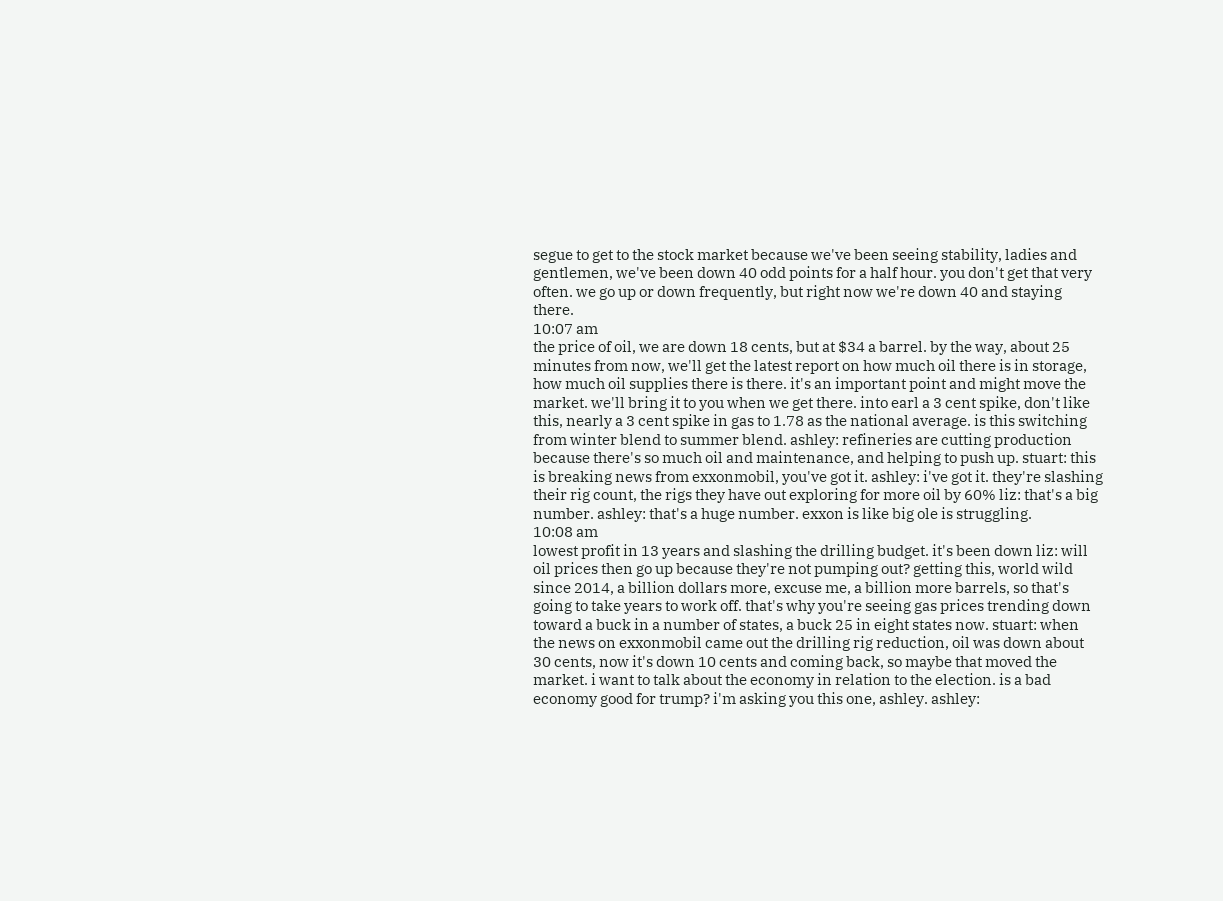segue to get to the stock market because we've been seeing stability, ladies and gentlemen, we've been down 40 odd points for a half hour. you don't get that very often. we go up or down frequently, but right now we're down 40 and staying there.
10:07 am
the price of oil, we are down 18 cents, but at $34 a barrel. by the way, about 25 minutes from now, we'll get the latest report on how much oil there is in storage, how much oil supplies there is there. it's an important point and might move the market. we'll bring it to you when we get there. into earl a 3 cent spike, don't like this, nearly a 3 cent spike in gas to 1.78 as the national average. is this switching from winter blend to summer blend. ashley: refineries are cutting production because there's so much oil and maintenance, and helping to push up. stuart: this is breaking news from exxonmobil, you've got it. ashley: i've got it. they're slashing their rig count, the rigs they have out exploring for more oil by 60% liz: that's a big number. ashley: that's a huge number. exxon is like big ole is struggling.
10:08 am
lowest profit in 13 years and slashing the drilling budget. it's been down liz: will oil prices then go up because they're not pumping out? getting this, world wild since 2014, a billion dollars more, excuse me, a billion more barrels, so that's going to take years to work off. that's why you're seeing gas prices trending down toward a buck in a number of states, a buck 25 in eight states now. stuart: when the news on exxonmobil came out the drilling rig reduction, oil was down about 30 cents, now it's down 10 cents and coming back, so maybe that moved the market. i want to talk about the economy in relation to the election. is a bad economy good for trump? i'm asking you this one, ashley. ashley: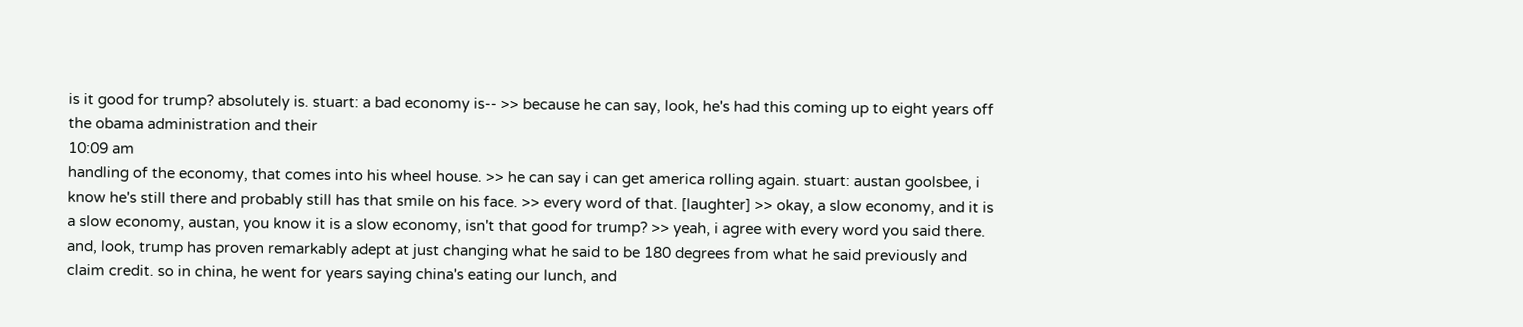is it good for trump? absolutely is. stuart: a bad economy is-- >> because he can say, look, he's had this coming up to eight years off the obama administration and their
10:09 am
handling of the economy, that comes into his wheel house. >> he can say i can get america rolling again. stuart: austan goolsbee, i know he's still there and probably still has that smile on his face. >> every word of that. [laughter] >> okay, a slow economy, and it is a slow economy, austan, you know it is a slow economy, isn't that good for trump? >> yeah, i agree with every word you said there. and, look, trump has proven remarkably adept at just changing what he said to be 180 degrees from what he said previously and claim credit. so in china, he went for years saying china's eating our lunch, and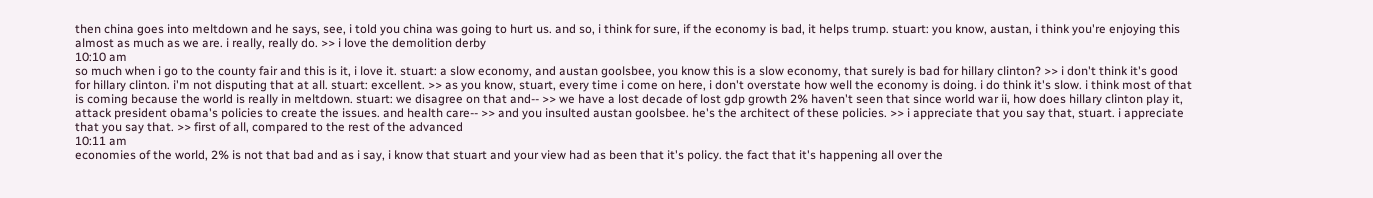then china goes into meltdown and he says, see, i told you china was going to hurt us. and so, i think for sure, if the economy is bad, it helps trump. stuart: you know, austan, i think you're enjoying this almost as much as we are. i really, really do. >> i love the demolition derby
10:10 am
so much when i go to the county fair and this is it, i love it. stuart: a slow economy, and austan goolsbee, you know this is a slow economy, that surely is bad for hillary clinton? >> i don't think it's good for hillary clinton. i'm not disputing that at all. stuart: excellent. >> as you know, stuart, every time i come on here, i don't overstate how well the economy is doing. i do think it's slow. i think most of that is coming because the world is really in meltdown. stuart: we disagree on that and-- >> we have a lost decade of lost gdp growth 2% haven't seen that since world war ii, how does hillary clinton play it, attack president obama's policies to create the issues. and health care-- >> and you insulted austan goolsbee. he's the architect of these policies. >> i appreciate that you say that, stuart. i appreciate that you say that. >> first of all, compared to the rest of the advanced
10:11 am
economies of the world, 2% is not that bad and as i say, i know that stuart and your view had as been that it's policy. the fact that it's happening all over the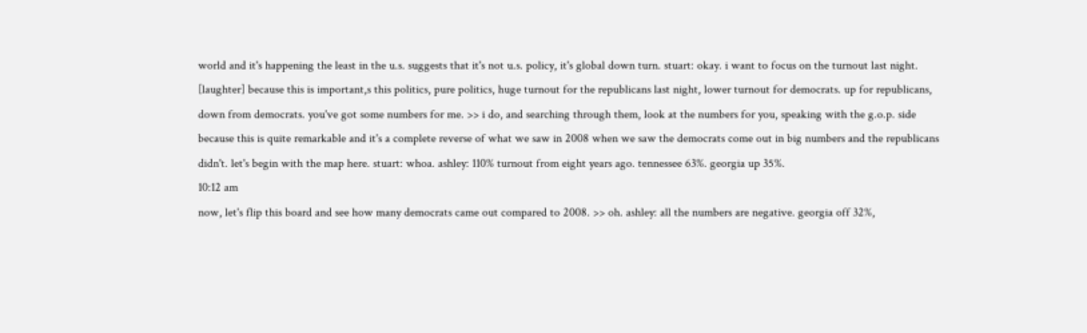world and it's happening the least in the u.s. suggests that it's not u.s. policy, it's global down turn. stuart: okay. i want to focus on the turnout last night. [laughter] because this is important,s this politics, pure politics, huge turnout for the republicans last night, lower turnout for democrats. up for republicans, down from democrats. you've got some numbers for me. >> i do, and searching through them, look at the numbers for you, speaking with the g.o.p. side because this is quite remarkable and it's a complete reverse of what we saw in 2008 when we saw the democrats come out in big numbers and the republicans didn't. let's begin with the map here. stuart: whoa. ashley: 110% turnout from eight years ago. tennessee 63%. georgia up 35%.
10:12 am
now, let's flip this board and see how many democrats came out compared to 2008. >> oh. ashley: all the numbers are negative. georgia off 32%,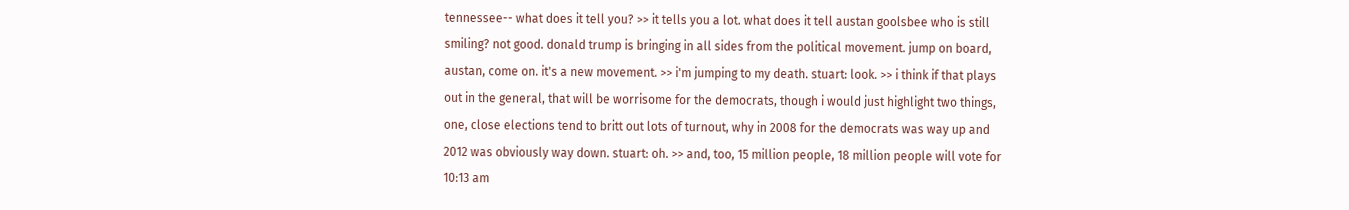tennessee-- what does it tell you? >> it tells you a lot. what does it tell austan goolsbee who is still smiling? not good. donald trump is bringing in all sides from the political movement. jump on board, austan, come on. it's a new movement. >> i'm jumping to my death. stuart: look. >> i think if that plays out in the general, that will be worrisome for the democrats, though i would just highlight two things, one, close elections tend to britt out lots of turnout, why in 2008 for the democrats was way up and 2012 was obviously way down. stuart: oh. >> and, too, 15 million people, 18 million people will vote for
10:13 am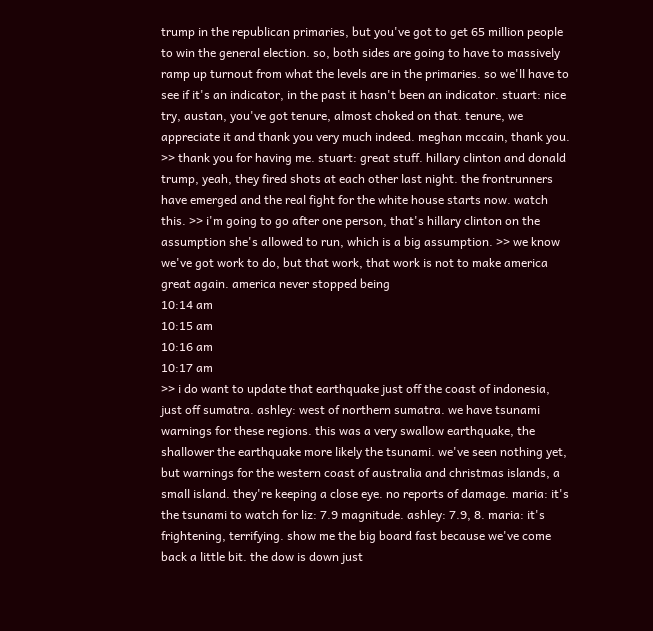trump in the republican primaries, but you've got to get 65 million people to win the general election. so, both sides are going to have to massively ramp up turnout from what the levels are in the primaries. so we'll have to see if it's an indicator, in the past it hasn't been an indicator. stuart: nice try, austan, you've got tenure, almost choked on that. tenure, we appreciate it and thank you very much indeed. meghan mccain, thank you. >> thank you for having me. stuart: great stuff. hillary clinton and donald trump, yeah, they fired shots at each other last night. the frontrunners have emerged and the real fight for the white house starts now. watch this. >> i'm going to go after one person, that's hillary clinton on the assumption she's allowed to run, which is a big assumption. >> we know we've got work to do, but that work, that work is not to make america great again. america never stopped being
10:14 am
10:15 am
10:16 am
10:17 am
>> i do want to update that earthquake just off the coast of indonesia, just off sumatra. ashley: west of northern sumatra. we have tsunami warnings for these regions. this was a very swallow earthquake, the shallower the earthquake more likely the tsunami. we've seen nothing yet, but warnings for the western coast of australia and christmas islands, a small island. they're keeping a close eye. no reports of damage. maria: it's the tsunami to watch for liz: 7.9 magnitude. ashley: 7.9, 8. maria: it's frightening, terrifying. show me the big board fast because we've come back a little bit. the dow is down just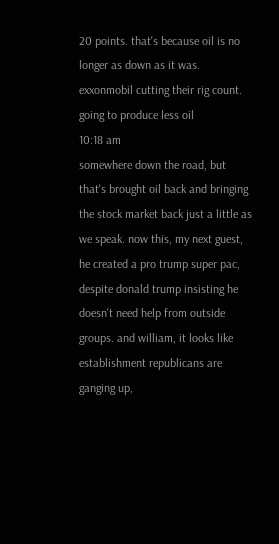20 points. that's because oil is no longer as down as it was. exxonmobil cutting their rig count. going to produce less oil
10:18 am
somewhere down the road, but that's brought oil back and bringing the stock market back just a little as we speak. now this, my next guest, he created a pro trump super pac, despite donald trump insisting he doesn't need help from outside groups. and william, it looks like establishment republicans are ganging up,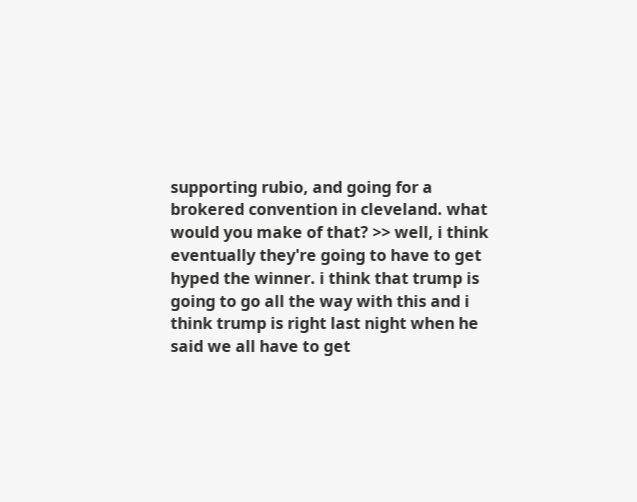supporting rubio, and going for a brokered convention in cleveland. what would you make of that? >> well, i think eventually they're going to have to get hyped the winner. i think that trump is going to go all the way with this and i think trump is right last night when he said we all have to get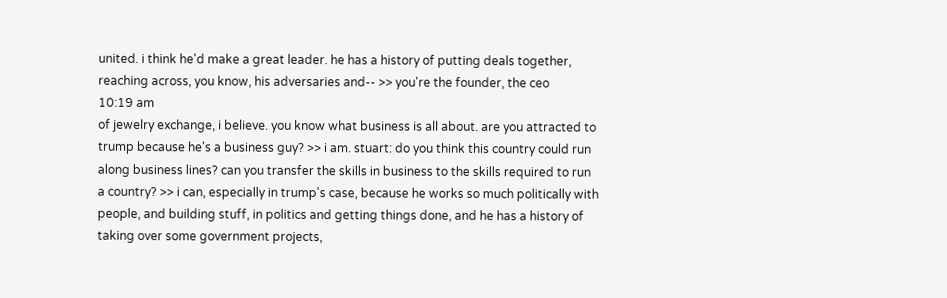united. i think he'd make a great leader. he has a history of putting deals together, reaching across, you know, his adversaries and-- >> you're the founder, the ceo
10:19 am
of jewelry exchange, i believe. you know what business is all about. are you attracted to trump because he's a business guy? >> i am. stuart: do you think this country could run along business lines? can you transfer the skills in business to the skills required to run a country? >> i can, especially in trump's case, because he works so much politically with people, and building stuff, in politics and getting things done, and he has a history of taking over some government projects,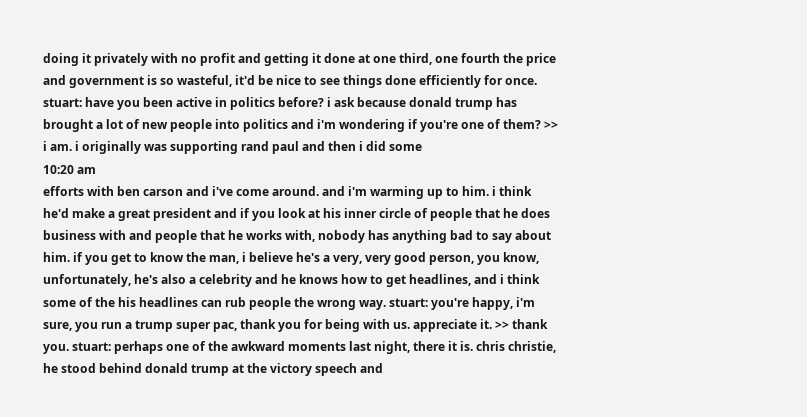doing it privately with no profit and getting it done at one third, one fourth the price and government is so wasteful, it'd be nice to see things done efficiently for once. stuart: have you been active in politics before? i ask because donald trump has brought a lot of new people into politics and i'm wondering if you're one of them? >> i am. i originally was supporting rand paul and then i did some
10:20 am
efforts with ben carson and i've come around. and i'm warming up to him. i think he'd make a great president and if you look at his inner circle of people that he does business with and people that he works with, nobody has anything bad to say about him. if you get to know the man, i believe he's a very, very good person, you know, unfortunately, he's also a celebrity and he knows how to get headlines, and i think some of the his headlines can rub people the wrong way. stuart: you're happy, i'm sure, you run a trump super pac, thank you for being with us. appreciate it. >> thank you. stuart: perhaps one of the awkward moments last night, there it is. chris christie, he stood behind donald trump at the victory speech and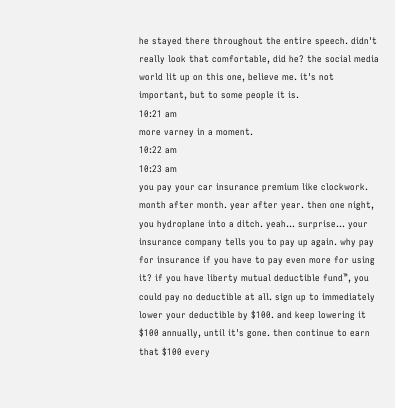he stayed there throughout the entire speech. didn't really look that comfortable, did he? the social media world lit up on this one, believe me. it's not important, but to some people it is.
10:21 am
more varney in a moment.
10:22 am
10:23 am
you pay your car insurance premium like clockwork. month after month. year after year. then one night, you hydroplane into a ditch. yeah... surprise... your insurance company tells you to pay up again. why pay for insurance if you have to pay even more for using it? if you have liberty mutual deductible fund™, you could pay no deductible at all. sign up to immediately lower your deductible by $100. and keep lowering it $100 annually, until it's gone. then continue to earn that $100 every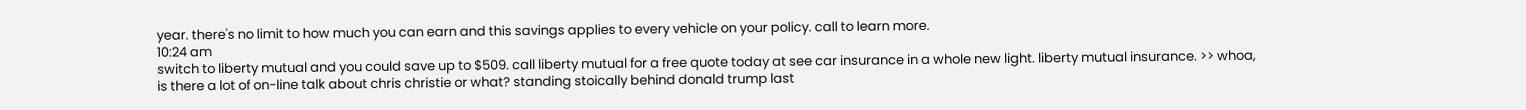year. there's no limit to how much you can earn and this savings applies to every vehicle on your policy. call to learn more.
10:24 am
switch to liberty mutual and you could save up to $509. call liberty mutual for a free quote today at see car insurance in a whole new light. liberty mutual insurance. >> whoa, is there a lot of on-line talk about chris christie or what? standing stoically behind donald trump last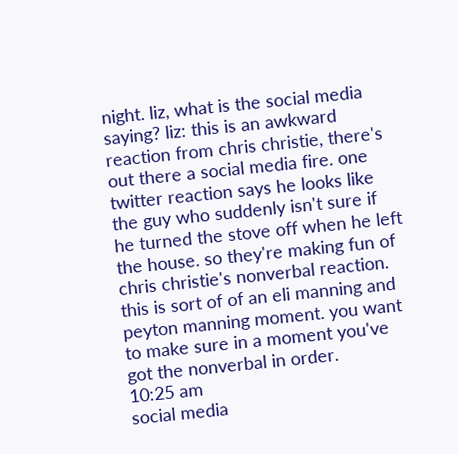night. liz, what is the social media saying? liz: this is an awkward reaction from chris christie, there's out there a social media fire. one twitter reaction says he looks like the guy who suddenly isn't sure if he turned the stove off when he left the house. so they're making fun of chris christie's nonverbal reaction. this is sort of of an eli manning and peyton manning moment. you want to make sure in a moment you've got the nonverbal in order.
10:25 am
social media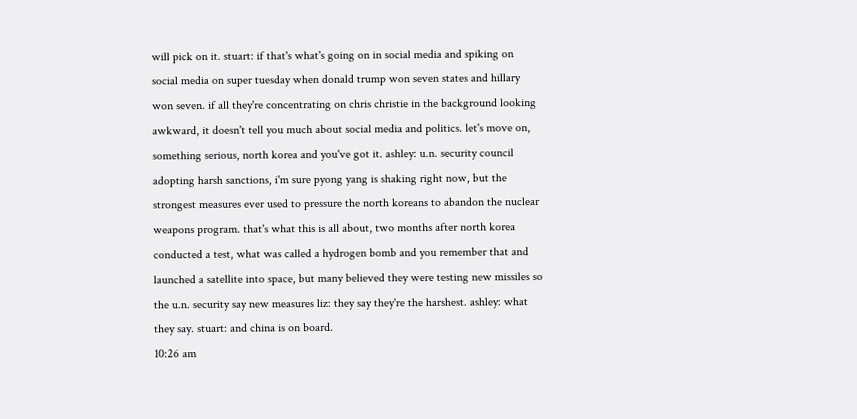will pick on it. stuart: if that's what's going on in social media and spiking on social media on super tuesday when donald trump won seven states and hillary won seven. if all they're concentrating on chris christie in the background looking awkward, it doesn't tell you much about social media and politics. let's move on, something serious, north korea and you've got it. ashley: u.n. security council adopting harsh sanctions, i'm sure pyong yang is shaking right now, but the strongest measures ever used to pressure the north koreans to abandon the nuclear weapons program. that's what this is all about, two months after north korea conducted a test, what was called a hydrogen bomb and you remember that and launched a satellite into space, but many believed they were testing new missiles so the u.n. security say new measures liz: they say they're the harshest. ashley: what they say. stuart: and china is on board.
10:26 am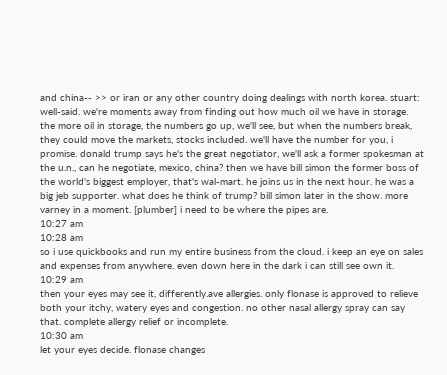and china-- >> or iran or any other country doing dealings with north korea. stuart: well-said. we're moments away from finding out how much oil we have in storage. the more oil in storage, the numbers go up, we'll see, but when the numbers break, they could move the markets, stocks included. we'll have the number for you, i promise. donald trump says he's the great negotiator, we'll ask a former spokesman at the u.n., can he negotiate, mexico, china? then we have bill simon the former boss of the world's biggest employer, that's wal-mart. he joins us in the next hour. he was a big jeb supporter. what does he think of trump? bill simon later in the show. more varney in a moment. [plumber] i need to be where the pipes are.
10:27 am
10:28 am
so i use quickbooks and run my entire business from the cloud. i keep an eye on sales and expenses from anywhere. even down here in the dark i can still see own it.
10:29 am
then your eyes may see it, differently.ave allergies. only flonase is approved to relieve both your itchy, watery eyes and congestion. no other nasal allergy spray can say that. complete allergy relief or incomplete.
10:30 am
let your eyes decide. flonase changes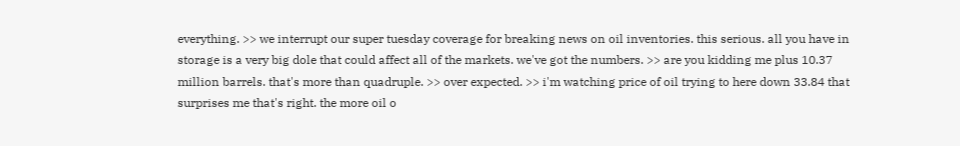everything. >> we interrupt our super tuesday coverage for breaking news on oil inventories. this serious. all you have in storage is a very big dole that could affect all of the markets. we've got the numbers. >> are you kidding me plus 10.37 million barrels. that's more than quadruple. >> over expected. >> i'm watching price of oil trying to here down 33.84 that surprises me that's right. the more oil o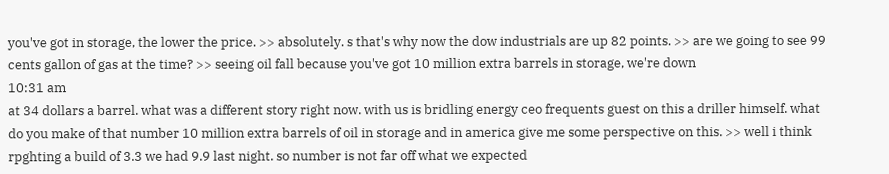you've got in storage, the lower the price. >> absolutely. s that's why now the dow industrials are up 82 points. >> are we going to see 99 cents gallon of gas at the time? >> seeing oil fall because you've got 10 million extra barrels in storage, we're down
10:31 am
at 34 dollars a barrel. what was a different story right now. with us is bridling energy ceo frequents guest on this a driller himself. what do you make of that number 10 million extra barrels of oil in storage and in america give me some perspective on this. >> well i think rpghting a build of 3.3 we had 9.9 last night. so number is not far off what we expected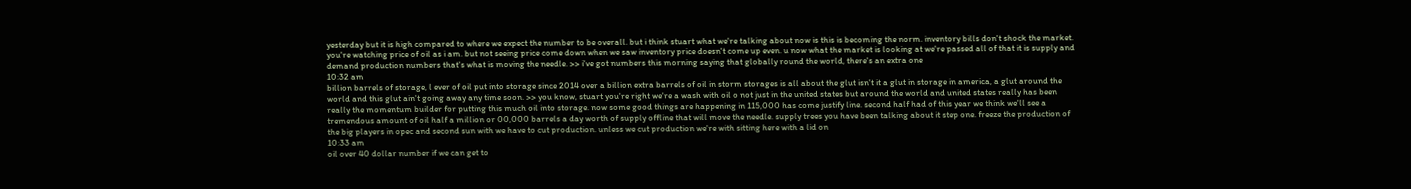yesterday but it is high compared to where we expect the number to be overall. but i think stuart what we're talking about now is this is becoming the norm. inventory bills don't shock the market. you're watching price of oil as i am. but not seeing price come down when we saw inventory price doesn't come up even. u now what the market is looking at we're passed all of that it is supply and demand production numbers that's what is moving the needle. >> i've got numbers this morning saying that globally round the world, there's an extra one
10:32 am
billion barrels of storage, l ever of oil put into storage since 2014 over a billion extra barrels of oil in storm storages is all about the glut isn't it a glut in storage in america, a glut around the world and this glut ain't going away any time soon. >> you know, stuart you're right we're a wash with oil o not just in the united states but around the world and united states really has been really the momentum builder for putting this much oil into storage. now some good things are happening in 115,000 has come justify line. second half had of this year we think we'll see a tremendous amount of oil half a million or 00,000 barrels a day worth of supply offline that will move the needle. supply trees you have been talking about it step one. freeze the production of the big players in opec and second sun with we have to cut production. unless we cut production we're with sitting here with a lid on
10:33 am
oil over 40 dollar number if we can get to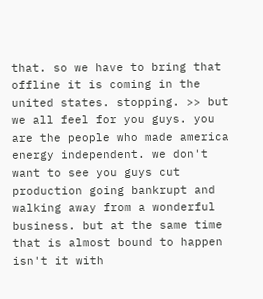that. so we have to bring that offline it is coming in the united states. stopping. >> but we all feel for you guys. you are the people who made america energy independent. we don't want to see you guys cut production going bankrupt and walking away from a wonderful business. but at the same time that is almost bound to happen isn't it with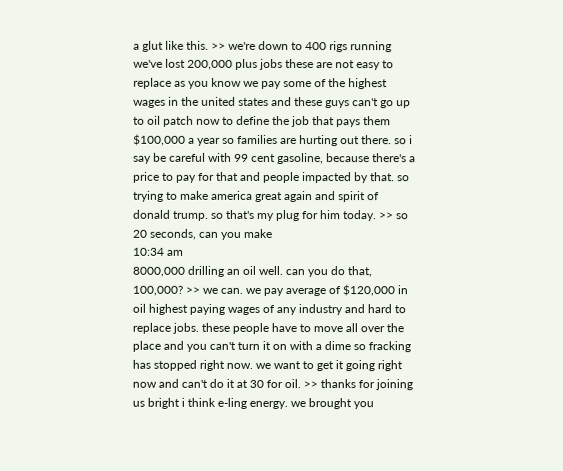a glut like this. >> we're down to 400 rigs running we've lost 200,000 plus jobs these are not easy to replace as you know we pay some of the highest wages in the united states and these guys can't go up to oil patch now to define the job that pays them $100,000 a year so families are hurting out there. so i say be careful with 99 cent gasoline, because there's a price to pay for that and people impacted by that. so trying to make america great again and spirit of donald trump. so that's my plug for him today. >> so 20 seconds, can you make
10:34 am
8000,000 drilling an oil well. can you do that, 100,000? >> we can. we pay average of $120,000 in oil highest paying wages of any industry and hard to replace jobs. these people have to move all over the place and you can't turn it on with a dime so fracking has stopped right now. we want to get it going right now and can't do it at 30 for oil. >> thanks for joining us bright i think e-ling energy. we brought you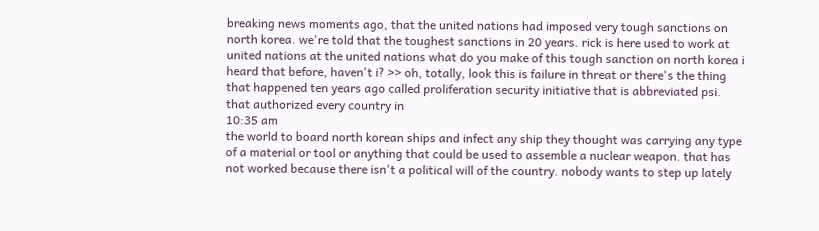breaking news moments ago, that the united nations had imposed very tough sanctions on north korea. we're told that the toughest sanctions in 20 years. rick is here used to work at united nations at the united nations what do you make of this tough sanction on north korea i heard that before, haven't i? >> oh, totally, look this is failure in threat or there's the thing that happened ten years ago called proliferation security initiative that is abbreviated psi. that authorized every country in
10:35 am
the world to board north korean ships and infect any ship they thought was carrying any type of a material or tool or anything that could be used to assemble a nuclear weapon. that has not worked because there isn't a political will of the country. nobody wants to step up lately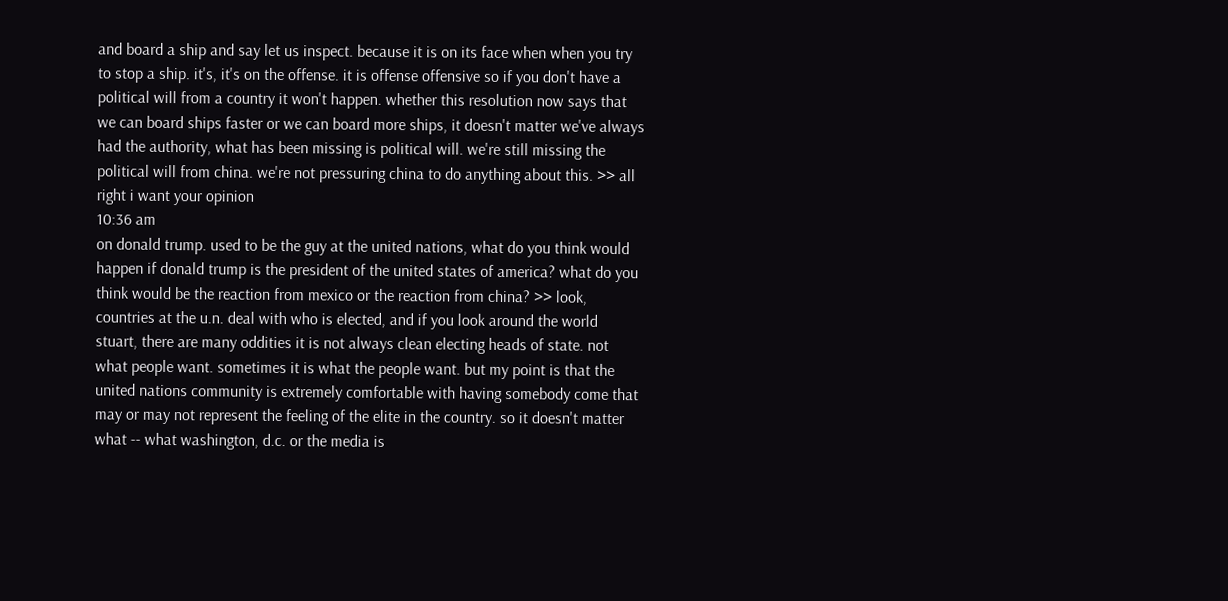and board a ship and say let us inspect. because it is on its face when when you try to stop a ship. it's, it's on the offense. it is offense offensive so if you don't have a political will from a country it won't happen. whether this resolution now says that we can board ships faster or we can board more ships, it doesn't matter we've always had the authority, what has been missing is political will. we're still missing the political will from china. we're not pressuring china to do anything about this. >> all right i want your opinion
10:36 am
on donald trump. used to be the guy at the united nations, what do you think would happen if donald trump is the president of the united states of america? what do you think would be the reaction from mexico or the reaction from china? >> look, countries at the u.n. deal with who is elected, and if you look around the world stuart, there are many oddities it is not always clean electing heads of state. not what people want. sometimes it is what the people want. but my point is that the united nations community is extremely comfortable with having somebody come that may or may not represent the feeling of the elite in the country. so it doesn't matter what -- what washington, d.c. or the media is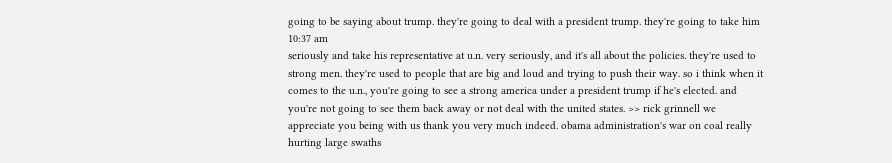going to be saying about trump. they're going to deal with a president trump. they're going to take him
10:37 am
seriously and take his representative at u.n. very seriously, and it's all about the policies. they're used to strong men. they're used to people that are big and loud and trying to push their way. so i think when it comes to the u.n., you're going to see a strong america under a president trump if he's elected. and you're not going to see them back away or not deal with the united states. >> rick grinnell we appreciate you being with us thank you very much indeed. obama administration's war on coal really hurting large swaths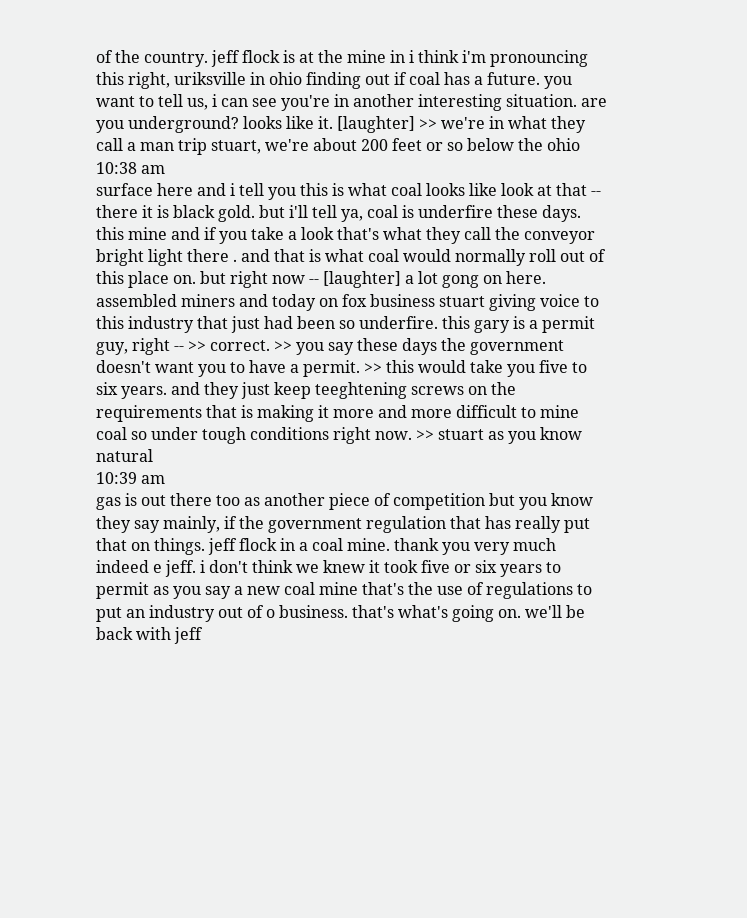of the country. jeff flock is at the mine in i think i'm pronouncing this right, uriksville in ohio finding out if coal has a future. you want to tell us, i can see you're in another interesting situation. are you underground? looks like it. [laughter] >> we're in what they call a man trip stuart, we're about 200 feet or so below the ohio
10:38 am
surface here and i tell you this is what coal looks like look at that -- there it is black gold. but i'll tell ya, coal is underfire these days. this mine and if you take a look that's what they call the conveyor bright light there . and that is what coal would normally roll out of this place on. but right now -- [laughter] a lot gong on here. assembled miners and today on fox business stuart giving voice to this industry that just had been so underfire. this gary is a permit guy, right -- >> correct. >> you say these days the government doesn't want you to have a permit. >> this would take you five to six years. and they just keep teeghtening screws on the requirements that is making it more and more difficult to mine coal so under tough conditions right now. >> stuart as you know natural
10:39 am
gas is out there too as another piece of competition but you know they say mainly, if the government regulation that has really put that on things. jeff flock in a coal mine. thank you very much indeed e jeff. i don't think we knew it took five or six years to permit as you say a new coal mine that's the use of regulations to put an industry out of o business. that's what's going on. we'll be back with jeff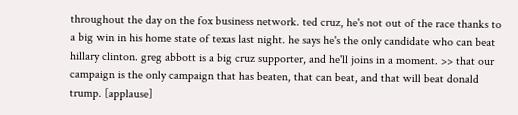throughout the day on the fox business network. ted cruz, he's not out of the race thanks to a big win in his home state of texas last night. he says he's the only candidate who can beat hillary clinton. greg abbott is a big cruz supporter, and he'll joins in a moment. >> that our campaign is the only campaign that has beaten, that can beat, and that will beat donald trump. [applause]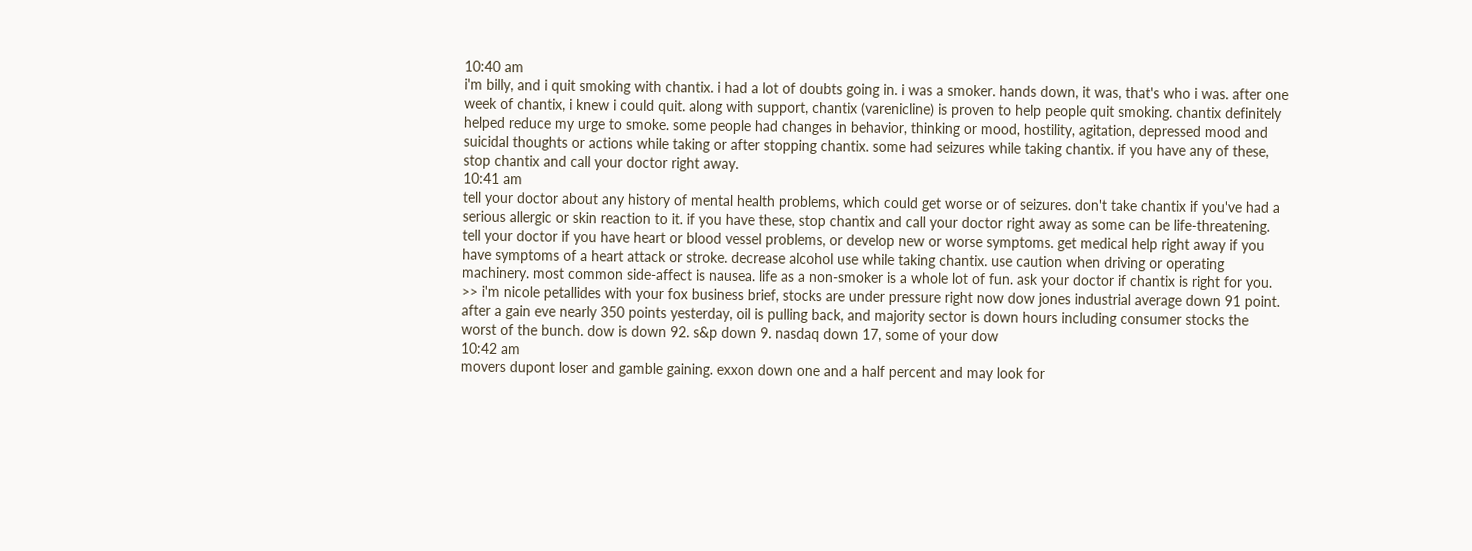10:40 am
i'm billy, and i quit smoking with chantix. i had a lot of doubts going in. i was a smoker. hands down, it was, that's who i was. after one week of chantix, i knew i could quit. along with support, chantix (varenicline) is proven to help people quit smoking. chantix definitely helped reduce my urge to smoke. some people had changes in behavior, thinking or mood, hostility, agitation, depressed mood and suicidal thoughts or actions while taking or after stopping chantix. some had seizures while taking chantix. if you have any of these, stop chantix and call your doctor right away.
10:41 am
tell your doctor about any history of mental health problems, which could get worse or of seizures. don't take chantix if you've had a serious allergic or skin reaction to it. if you have these, stop chantix and call your doctor right away as some can be life-threatening. tell your doctor if you have heart or blood vessel problems, or develop new or worse symptoms. get medical help right away if you have symptoms of a heart attack or stroke. decrease alcohol use while taking chantix. use caution when driving or operating machinery. most common side-affect is nausea. life as a non-smoker is a whole lot of fun. ask your doctor if chantix is right for you. >> i'm nicole petallides with your fox business brief, stocks are under pressure right now dow jones industrial average down 91 point. after a gain eve nearly 350 points yesterday, oil is pulling back, and majority sector is down hours including consumer stocks the worst of the bunch. dow is down 92. s&p down 9. nasdaq down 17, some of your dow
10:42 am
movers dupont loser and gamble gaining. exxon down one and a half percent and may look for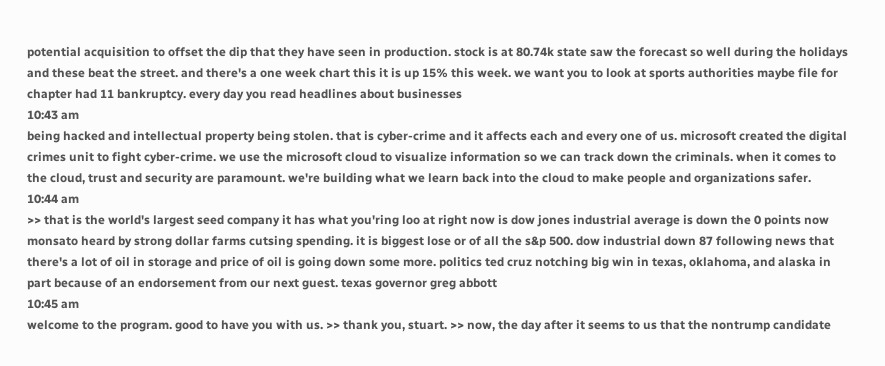potential acquisition to offset the dip that they have seen in production. stock is at 80.74k state saw the forecast so well during the holidays and these beat the street. and there's a one week chart this it is up 15% this week. we want you to look at sports authorities maybe file for chapter had 11 bankruptcy. every day you read headlines about businesses
10:43 am
being hacked and intellectual property being stolen. that is cyber-crime and it affects each and every one of us. microsoft created the digital crimes unit to fight cyber-crime. we use the microsoft cloud to visualize information so we can track down the criminals. when it comes to the cloud, trust and security are paramount. we're building what we learn back into the cloud to make people and organizations safer.
10:44 am
>> that is the world's largest seed company it has what you'ring loo at right now is dow jones industrial average is down the 0 points now monsato heard by strong dollar farms cutsing spending. it is biggest lose or of all the s&p 500. dow industrial down 87 following news that there's a lot of oil in storage and price of oil is going down some more. politics ted cruz notching big win in texas, oklahoma, and alaska in part because of an endorsement from our next guest. texas governor greg abbott
10:45 am
welcome to the program. good to have you with us. >> thank you, stuart. >> now, the day after it seems to us that the nontrump candidate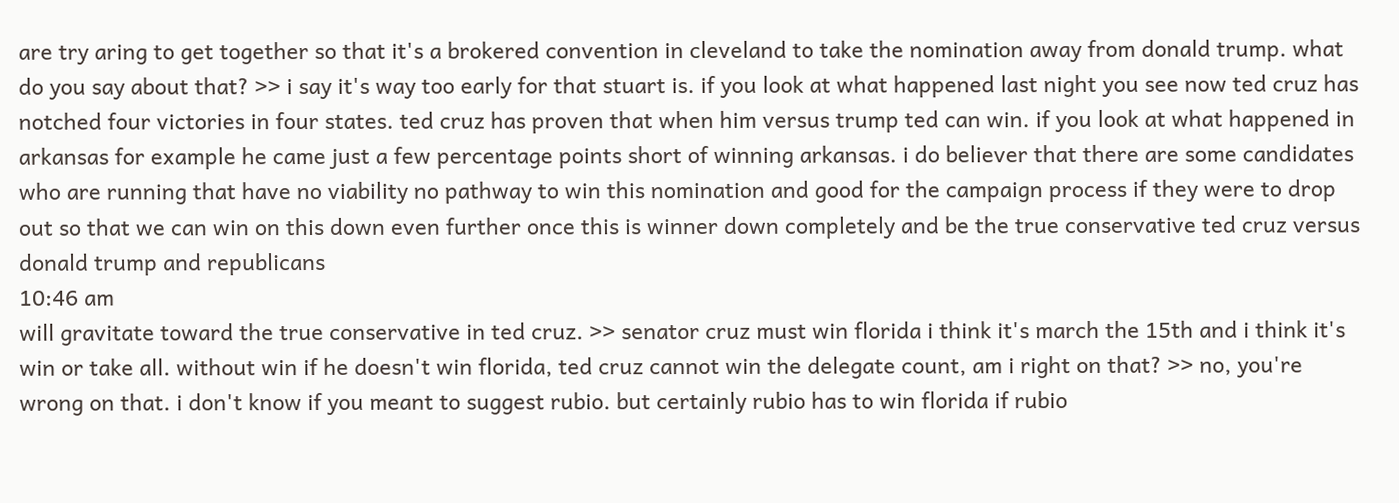are try aring to get together so that it's a brokered convention in cleveland to take the nomination away from donald trump. what do you say about that? >> i say it's way too early for that stuart is. if you look at what happened last night you see now ted cruz has notched four victories in four states. ted cruz has proven that when him versus trump ted can win. if you look at what happened in arkansas for example he came just a few percentage points short of winning arkansas. i do believer that there are some candidates who are running that have no viability no pathway to win this nomination and good for the campaign process if they were to drop out so that we can win on this down even further once this is winner down completely and be the true conservative ted cruz versus donald trump and republicans
10:46 am
will gravitate toward the true conservative in ted cruz. >> senator cruz must win florida i think it's march the 15th and i think it's win or take all. without win if he doesn't win florida, ted cruz cannot win the delegate count, am i right on that? >> no, you're wrong on that. i don't know if you meant to suggest rubio. but certainly rubio has to win florida if rubio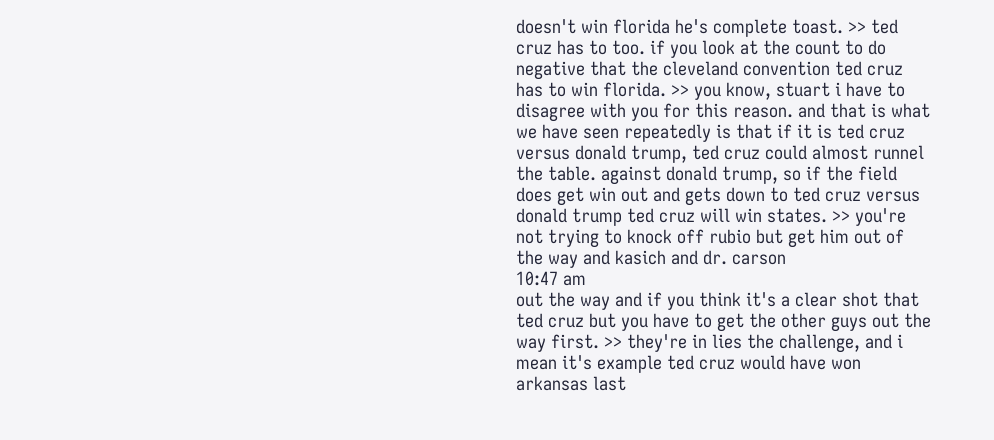doesn't win florida he's complete toast. >> ted cruz has to too. if you look at the count to do negative that the cleveland convention ted cruz has to win florida. >> you know, stuart i have to disagree with you for this reason. and that is what we have seen repeatedly is that if it is ted cruz versus donald trump, ted cruz could almost runnel the table. against donald trump, so if the field does get win out and gets down to ted cruz versus donald trump ted cruz will win states. >> you're not trying to knock off rubio but get him out of the way and kasich and dr. carson
10:47 am
out the way and if you think it's a clear shot that ted cruz but you have to get the other guys out the way first. >> they're in lies the challenge, and i mean it's example ted cruz would have won arkansas last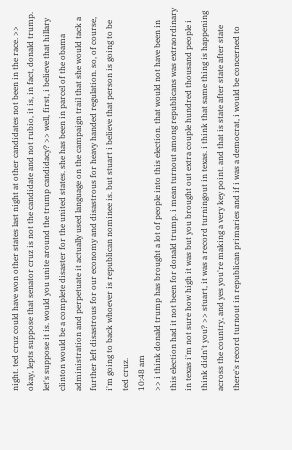night. ted cruz could have won other states last night at other candidates not been in the race. >> okay, lepts suppose that senator cruz is not the candidate and not rubio, it is, in fact, donald trump. let's suppose it is. would you unite around the trump candidacy? >> well, first, i believe that hillary clinton would be a complete disaster for the united states. she has been in parcel of the obama administration and perpetuate it actually used language on the campaign trail that she would tack a further left disastrous for our economy and disastrous for heavy handed regulation. so, of course, i'm going to back whoever is republican nominee is. but stuart i believe that person is going to be ted cruz.
10:48 am
>> i think donald trump has brought a lot of people into this election. that would not have been in this election had it not been for donald trump. i mean turnout among republicans was extraordinary in texas i'm not sure how high it was but you brought out extra couple hundred thousand people i think didn't you? >> stuart, it was a record turningout in texas. i think that same thing is happening across the country, and yes you're making a very key point. and that is state after state after state there's record turnout in republican primaries and if i was a democrat, i would be concerned to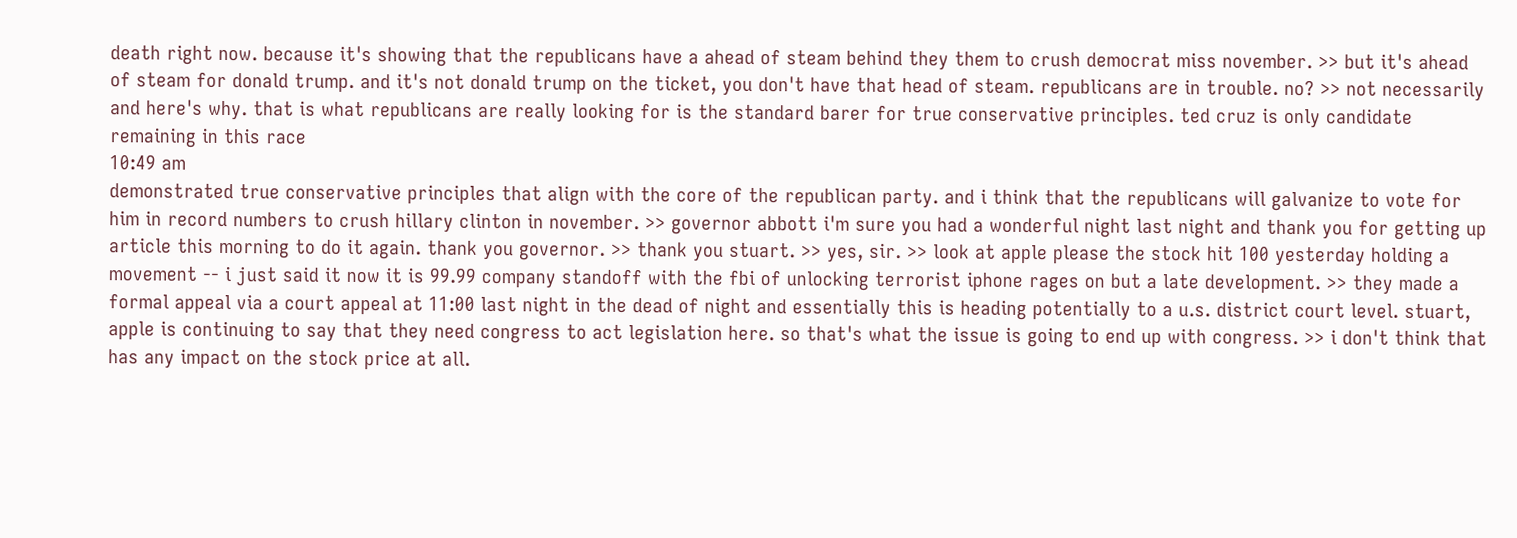death right now. because it's showing that the republicans have a ahead of steam behind they them to crush democrat miss november. >> but it's ahead of steam for donald trump. and it's not donald trump on the ticket, you don't have that head of steam. republicans are in trouble. no? >> not necessarily and here's why. that is what republicans are really looking for is the standard barer for true conservative principles. ted cruz is only candidate remaining in this race
10:49 am
demonstrated true conservative principles that align with the core of the republican party. and i think that the republicans will galvanize to vote for him in record numbers to crush hillary clinton in november. >> governor abbott i'm sure you had a wonderful night last night and thank you for getting up article this morning to do it again. thank you governor. >> thank you stuart. >> yes, sir. >> look at apple please the stock hit 100 yesterday holding a movement -- i just said it now it is 99.99 company standoff with the fbi of unlocking terrorist iphone rages on but a late development. >> they made a formal appeal via a court appeal at 11:00 last night in the dead of night and essentially this is heading potentially to a u.s. district court level. stuart, apple is continuing to say that they need congress to act legislation here. so that's what the issue is going to end up with congress. >> i don't think that has any impact on the stock price at all.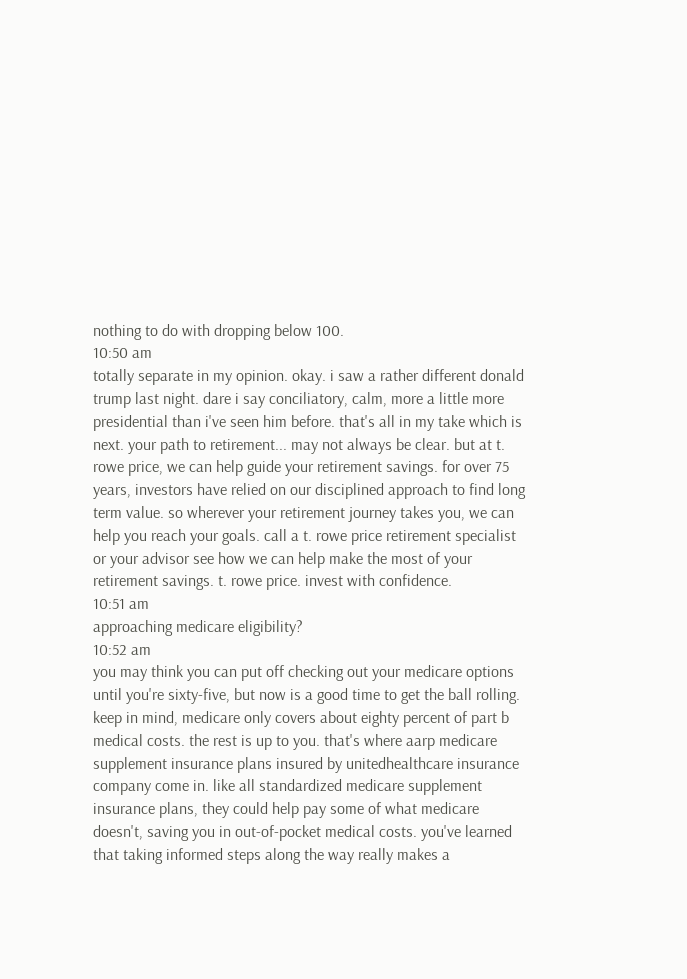nothing to do with dropping below 100.
10:50 am
totally separate in my opinion. okay. i saw a rather different donald trump last night. dare i say conciliatory, calm, more a little more presidential than i've seen him before. that's all in my take which is next. your path to retirement... may not always be clear. but at t. rowe price, we can help guide your retirement savings. for over 75 years, investors have relied on our disciplined approach to find long term value. so wherever your retirement journey takes you, we can help you reach your goals. call a t. rowe price retirement specialist or your advisor see how we can help make the most of your retirement savings. t. rowe price. invest with confidence.
10:51 am
approaching medicare eligibility?
10:52 am
you may think you can put off checking out your medicare options until you're sixty-five, but now is a good time to get the ball rolling. keep in mind, medicare only covers about eighty percent of part b medical costs. the rest is up to you. that's where aarp medicare supplement insurance plans insured by unitedhealthcare insurance company come in. like all standardized medicare supplement insurance plans, they could help pay some of what medicare doesn't, saving you in out-of-pocket medical costs. you've learned that taking informed steps along the way really makes a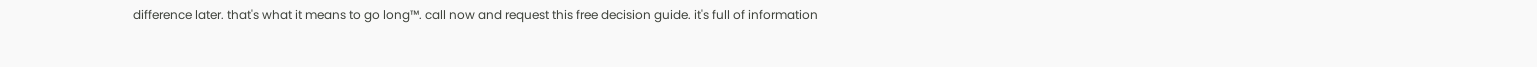difference later. that's what it means to go long™. call now and request this free decision guide. it's full of information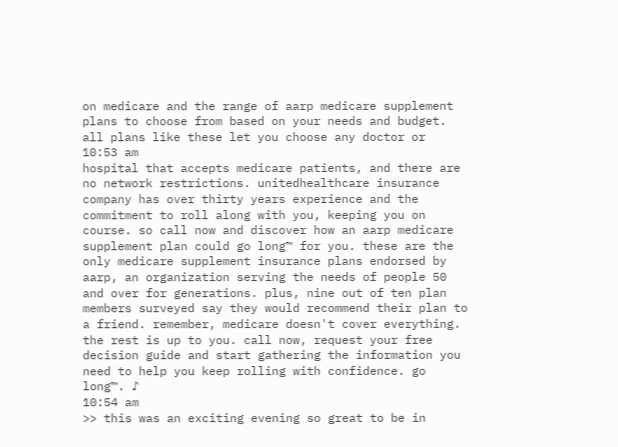on medicare and the range of aarp medicare supplement plans to choose from based on your needs and budget. all plans like these let you choose any doctor or
10:53 am
hospital that accepts medicare patients, and there are no network restrictions. unitedhealthcare insurance company has over thirty years experience and the commitment to roll along with you, keeping you on course. so call now and discover how an aarp medicare supplement plan could go long™ for you. these are the only medicare supplement insurance plans endorsed by aarp, an organization serving the needs of people 50 and over for generations. plus, nine out of ten plan members surveyed say they would recommend their plan to a friend. remember, medicare doesn't cover everything. the rest is up to you. call now, request your free decision guide and start gathering the information you need to help you keep rolling with confidence. go long™. ♪
10:54 am
>> this was an exciting evening so great to be in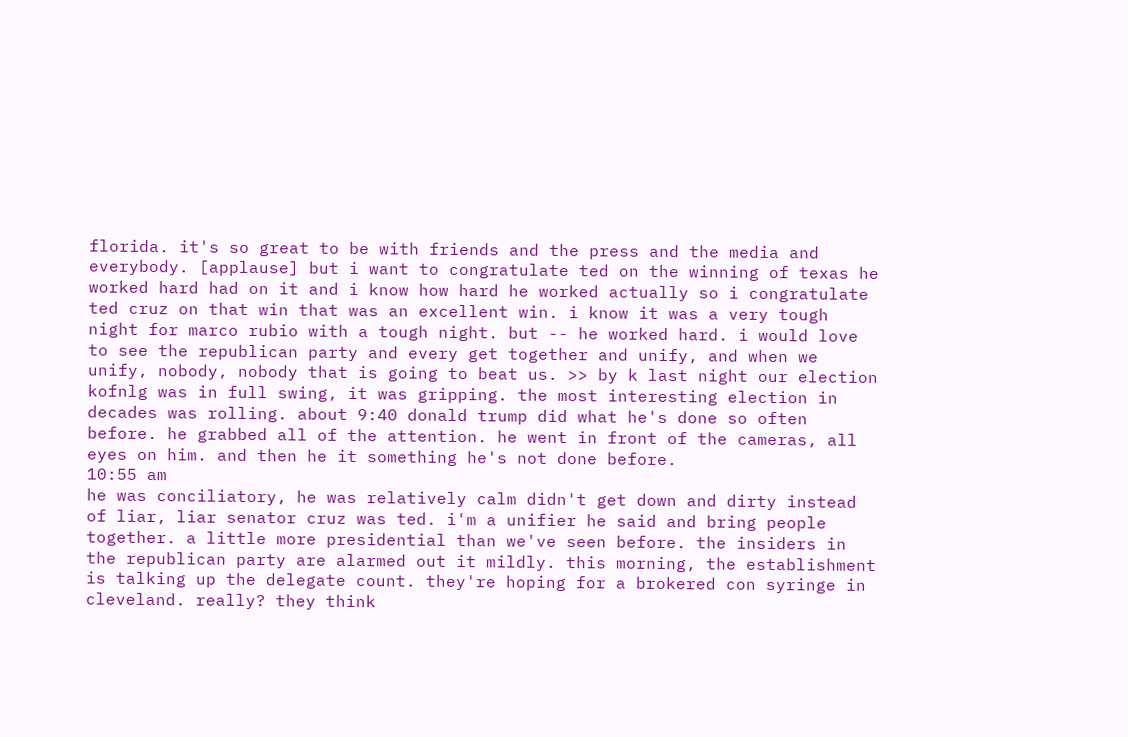florida. it's so great to be with friends and the press and the media and everybody. [applause] but i want to congratulate ted on the winning of texas he worked hard had on it and i know how hard he worked actually so i congratulate ted cruz on that win that was an excellent win. i know it was a very tough night for marco rubio with a tough night. but -- he worked hard. i would love to see the republican party and every get together and unify, and when we unify, nobody, nobody that is going to beat us. >> by k last night our election kofnlg was in full swing, it was gripping. the most interesting election in decades was rolling. about 9:40 donald trump did what he's done so often before. he grabbed all of the attention. he went in front of the cameras, all eyes on him. and then he it something he's not done before.
10:55 am
he was conciliatory, he was relatively calm didn't get down and dirty instead of liar, liar senator cruz was ted. i'm a unifier he said and bring people together. a little more presidential than we've seen before. the insiders in the republican party are alarmed out it mildly. this morning, the establishment is talking up the delegate count. they're hoping for a brokered con syringe in cleveland. really? they think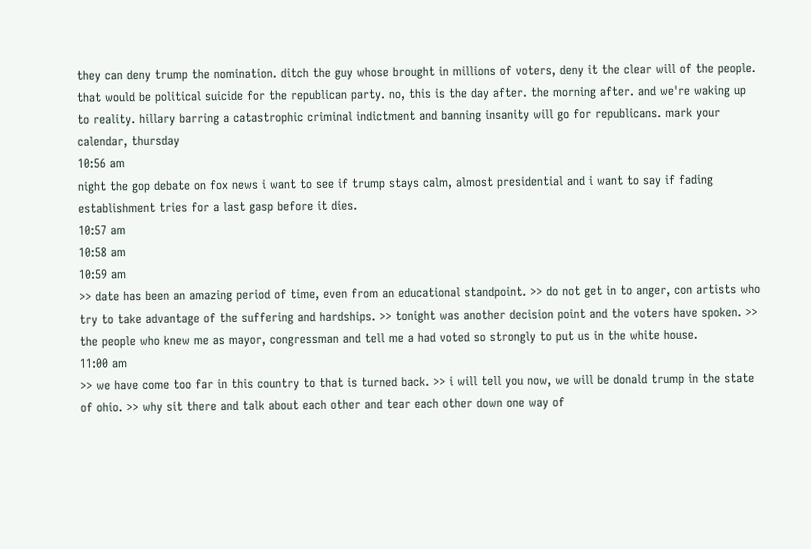they can deny trump the nomination. ditch the guy whose brought in millions of voters, deny it the clear will of the people. that would be political suicide for the republican party. no, this is the day after. the morning after. and we're waking up to reality. hillary barring a catastrophic criminal indictment and banning insanity will go for republicans. mark your calendar, thursday
10:56 am
night the gop debate on fox news i want to see if trump stays calm, almost presidential and i want to say if fading establishment tries for a last gasp before it dies.
10:57 am
10:58 am
10:59 am
>> date has been an amazing period of time, even from an educational standpoint. >> do not get in to anger, con artists who try to take advantage of the suffering and hardships. >> tonight was another decision point and the voters have spoken. >> the people who knew me as mayor, congressman and tell me a had voted so strongly to put us in the white house.
11:00 am
>> we have come too far in this country to that is turned back. >> i will tell you now, we will be donald trump in the state of ohio. >> why sit there and talk about each other and tear each other down one way of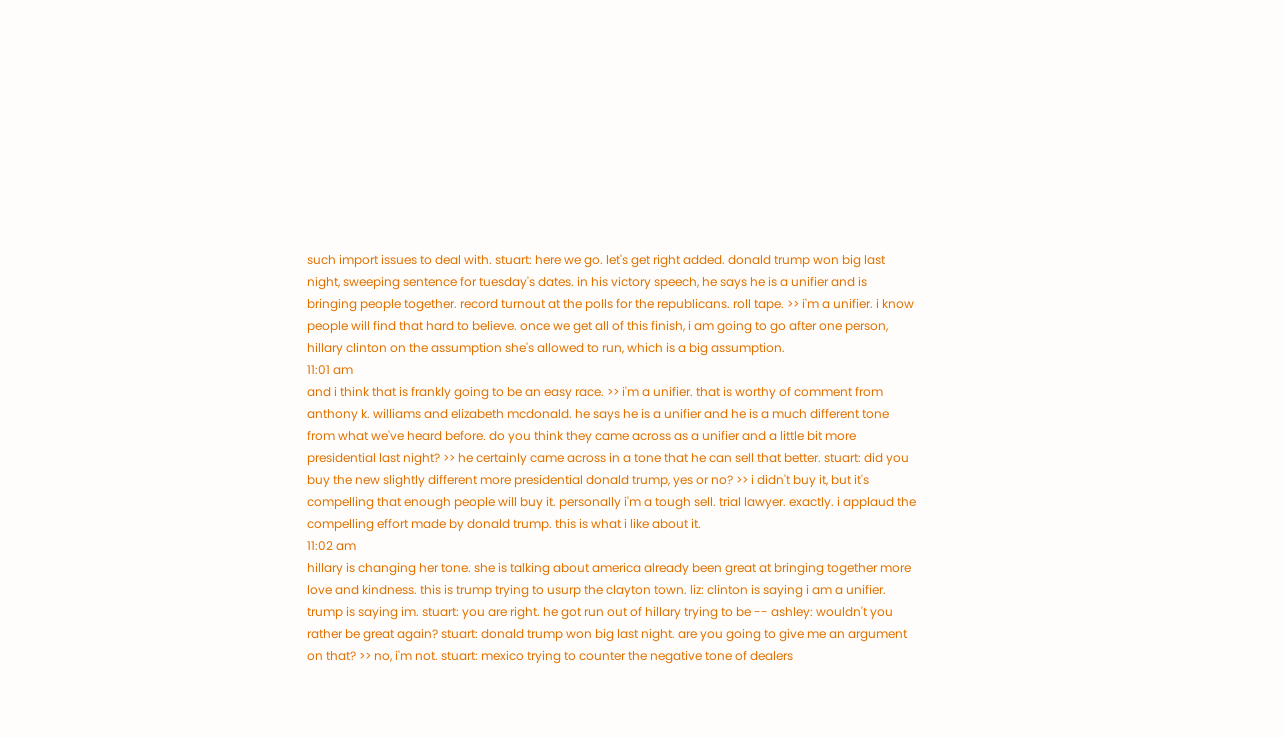such import issues to deal with. stuart: here we go. let's get right added. donald trump won big last night, sweeping sentence for tuesday's dates. in his victory speech, he says he is a unifier and is bringing people together. record turnout at the polls for the republicans. roll tape. >> i'm a unifier. i know people will find that hard to believe. once we get all of this finish, i am going to go after one person, hillary clinton on the assumption she's allowed to run, which is a big assumption.
11:01 am
and i think that is frankly going to be an easy race. >> i'm a unifier. that is worthy of comment from anthony k. williams and elizabeth mcdonald. he says he is a unifier and he is a much different tone from what we've heard before. do you think they came across as a unifier and a little bit more presidential last night? >> he certainly came across in a tone that he can sell that better. stuart: did you buy the new slightly different more presidential donald trump, yes or no? >> i didn't buy it, but it's compelling that enough people will buy it. personally i'm a tough sell. trial lawyer. exactly. i applaud the compelling effort made by donald trump. this is what i like about it.
11:02 am
hillary is changing her tone. she is talking about america already been great at bringing together more love and kindness. this is trump trying to usurp the clayton town. liz: clinton is saying i am a unifier. trump is saying im. stuart: you are right. he got run out of hillary trying to be -- ashley: wouldn't you rather be great again? stuart: donald trump won big last night. are you going to give me an argument on that? >> no, i'm not. stuart: mexico trying to counter the negative tone of dealers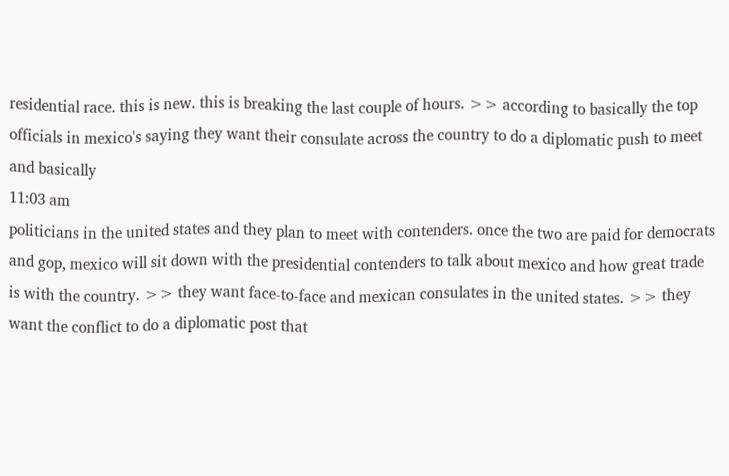residential race. this is new. this is breaking the last couple of hours. >> according to basically the top officials in mexico's saying they want their consulate across the country to do a diplomatic push to meet and basically
11:03 am
politicians in the united states and they plan to meet with contenders. once the two are paid for democrats and gop, mexico will sit down with the presidential contenders to talk about mexico and how great trade is with the country. >> they want face-to-face and mexican consulates in the united states. >> they want the conflict to do a diplomatic post that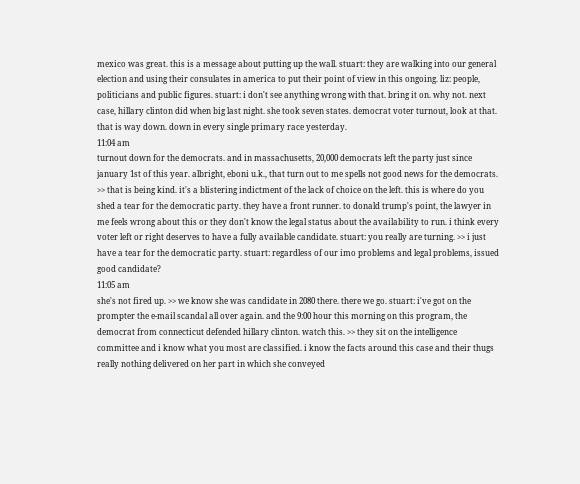mexico was great. this is a message about putting up the wall. stuart: they are walking into our general election and using their consulates in america to put their point of view in this ongoing. liz: people, politicians and public figures. stuart: i don't see anything wrong with that. bring it on. why not. next case, hillary clinton did when big last night. she took seven states. democrat voter turnout, look at that. that is way down. down in every single primary race yesterday.
11:04 am
turnout down for the democrats. and in massachusetts, 20,000 democrats left the party just since january 1st of this year. albright, eboni u.k., that turn out to me spells not good news for the democrats. >> that is being kind. it's a blistering indictment of the lack of choice on the left. this is where do you shed a tear for the democratic party. they have a front runner. to donald trump's point, the lawyer in me feels wrong about this or they don't know the legal status about the availability to run. i think every voter left or right deserves to have a fully available candidate. stuart: you really are turning. >> i just have a tear for the democratic party. stuart: regardless of our imo problems and legal problems, issued good candidate?
11:05 am
she's not fired up. >> we know she was candidate in 2080 there. there we go. stuart: i've got on the prompter the e-mail scandal all over again. and the 9:00 hour this morning on this program, the democrat from connecticut defended hillary clinton. watch this. >> they sit on the intelligence committee and i know what you most are classified. i know the facts around this case and their thugs really nothing delivered on her part in which she conveyed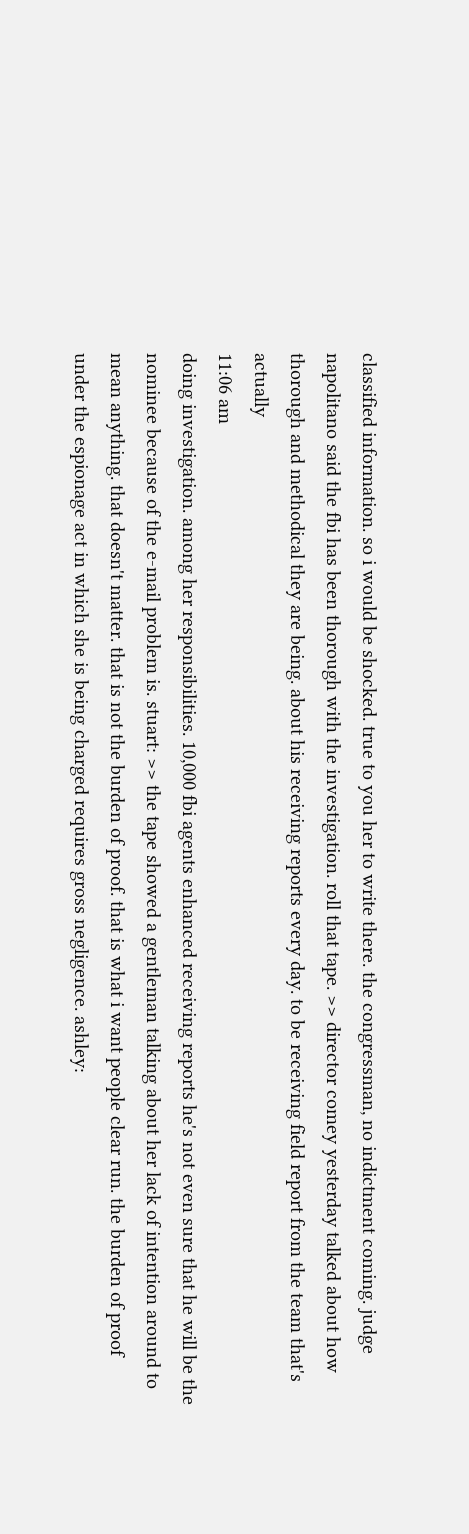classified information. so i would be shocked. true to you her to write there. the congressman, no indictment coming. judge napolitano said the fbi has been thorough with the investigation. roll that tape. >> director comey yesterday talked about how thorough and methodical they are being. about his receiving reports every day. to be receiving field report from the team that's actually
11:06 am
doing investigation. among her responsibilities. 10,000 fbi agents enhanced receiving reports he's not even sure that he will be the nominee because of the e-mail problem is. stuart: >> the tape showed a gentleman talking about her lack of intention around to mean anything. that doesn't matter. that is not the burden of proof. that is what i want people clear run. the burden of proof under the espionage act in which she is being charged requires gross negligence. ashley: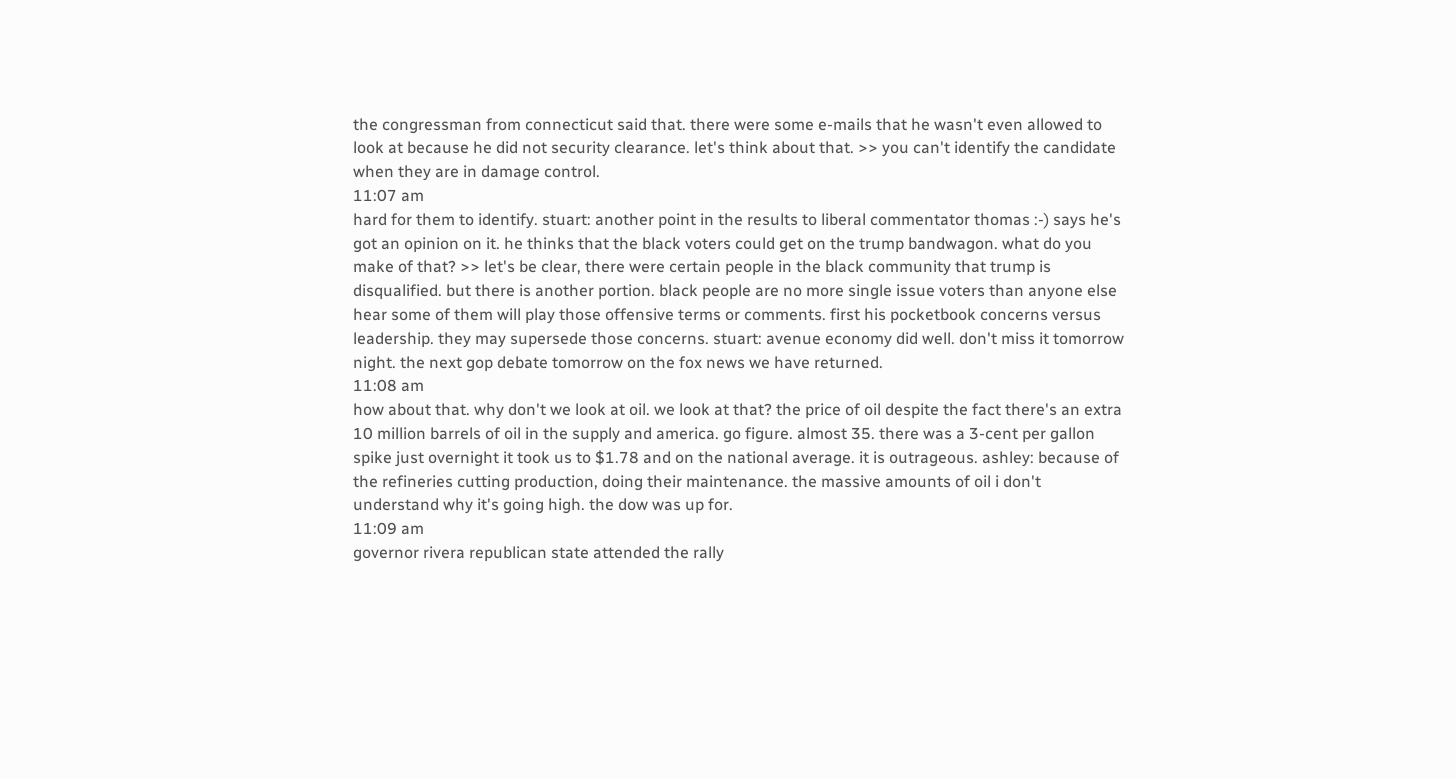the congressman from connecticut said that. there were some e-mails that he wasn't even allowed to look at because he did not security clearance. let's think about that. >> you can't identify the candidate when they are in damage control.
11:07 am
hard for them to identify. stuart: another point in the results to liberal commentator thomas :-) says he's got an opinion on it. he thinks that the black voters could get on the trump bandwagon. what do you make of that? >> let's be clear, there were certain people in the black community that trump is disqualified. but there is another portion. black people are no more single issue voters than anyone else hear some of them will play those offensive terms or comments. first his pocketbook concerns versus leadership. they may supersede those concerns. stuart: avenue economy did well. don't miss it tomorrow night. the next gop debate tomorrow on the fox news we have returned.
11:08 am
how about that. why don't we look at oil. we look at that? the price of oil despite the fact there's an extra 10 million barrels of oil in the supply and america. go figure. almost 35. there was a 3-cent per gallon spike just overnight it took us to $1.78 and on the national average. it is outrageous. ashley: because of the refineries cutting production, doing their maintenance. the massive amounts of oil i don't understand why it's going high. the dow was up for.
11:09 am
governor rivera republican state attended the rally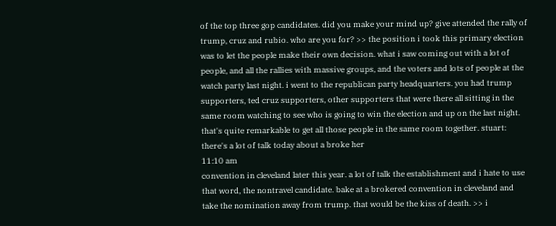of the top three gop candidates. did you make your mind up? give attended the rally of trump, cruz and rubio. who are you for? >> the position i took this primary election was to let the people make their own decision. what i saw coming out with a lot of people, and all the rallies with massive groups, and the voters and lots of people at the watch party last night. i went to the republican party headquarters. you had trump supporters, ted cruz supporters, other supporters that were there all sitting in the same room watching to see who is going to win the election and up on the last night. that's quite remarkable to get all those people in the same room together. stuart: there's a lot of talk today about a broke her
11:10 am
convention in cleveland later this year. a lot of talk the establishment and i hate to use that word, the nontravel candidate. bake at a brokered convention in cleveland and take the nomination away from trump. that would be the kiss of death. >> i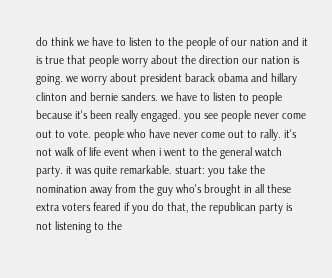do think we have to listen to the people of our nation and it is true that people worry about the direction our nation is going. we worry about president barack obama and hillary clinton and bernie sanders. we have to listen to people because it's been really engaged. you see people never come out to vote. people who have never come out to rally. it's not walk of life event when i went to the general watch party. it was quite remarkable. stuart: you take the nomination away from the guy who's brought in all these extra voters feared if you do that, the republican party is not listening to the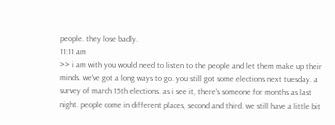people. they lose badly.
11:11 am
>> i am with you would need to listen to the people and let them make up their minds. we've got a long ways to go. you still got some elections next tuesday. a survey of march 15th elections. as i see it, there's someone for months as last night. people come in different places, second and third. we still have a little bit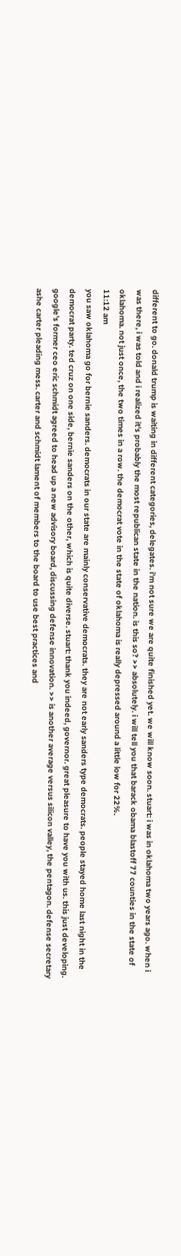different to go. donald trump is waiting in different categories, delegates. i'm not sure we are quite finished yet. we will know soon. stuart: i was in oklahoma two years ago. when i was there, i was told and i realized it's probably the most republican state in the nation. is this so? >> absolutely. i will tell you that barack obama blastoff 77 counties in the state of oklahoma. not just once, the two times in a row. the democrat vote in the state of oklahoma is really depressed around a little low for 22%.
11:12 am
you saw oklahoma go for bernie sanders. democrats in our state are mainly conservative democrats. they are not early sanders type democrats. people stayed home last night in the democrat party. ted cruz on one side, bernie sanders on the other, which is quite diverse. stuart: thank you indeed, governor. great pleasure to have you with us. this just developing. google's former ceo eric schmidt agreed to head up a new advisory board, discussing defense innovation. >> is another average versus silicon valley, the pentagon. defense secretary ashe carter pleading mess. carter and schmidt lament of members to the board to use best practices and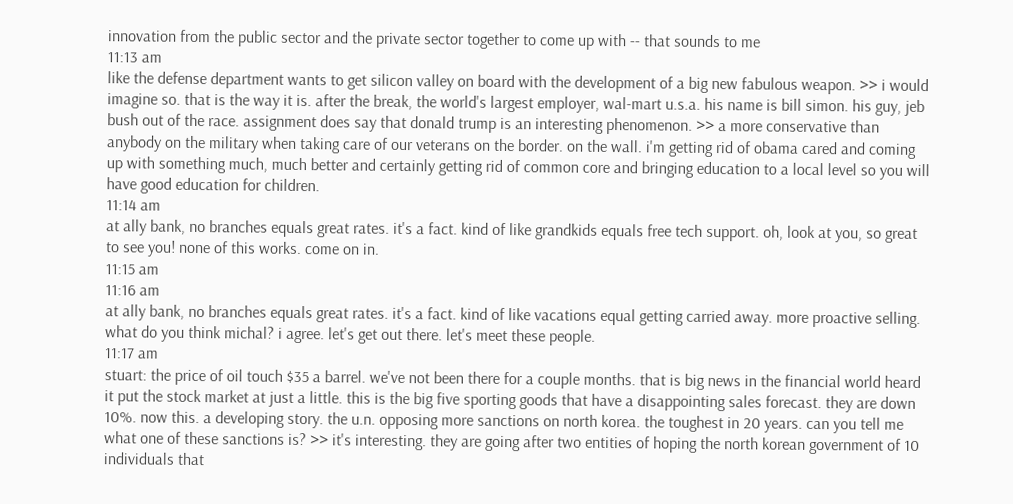innovation from the public sector and the private sector together to come up with -- that sounds to me
11:13 am
like the defense department wants to get silicon valley on board with the development of a big new fabulous weapon. >> i would imagine so. that is the way it is. after the break, the world's largest employer, wal-mart u.s.a. his name is bill simon. his guy, jeb bush out of the race. assignment does say that donald trump is an interesting phenomenon. >> a more conservative than anybody on the military when taking care of our veterans on the border. on the wall. i'm getting rid of obama cared and coming up with something much, much better and certainly getting rid of common core and bringing education to a local level so you will have good education for children.
11:14 am
at ally bank, no branches equals great rates. it's a fact. kind of like grandkids equals free tech support. oh, look at you, so great to see you! none of this works. come on in.
11:15 am
11:16 am
at ally bank, no branches equals great rates. it's a fact. kind of like vacations equal getting carried away. more proactive selling. what do you think michal? i agree. let's get out there. let's meet these people.
11:17 am
stuart: the price of oil touch $35 a barrel. we've not been there for a couple months. that is big news in the financial world heard it put the stock market at just a little. this is the big five sporting goods that have a disappointing sales forecast. they are down 10%. now this. a developing story. the u.n. opposing more sanctions on north korea. the toughest in 20 years. can you tell me what one of these sanctions is? >> it's interesting. they are going after two entities of hoping the north korean government of 10 individuals that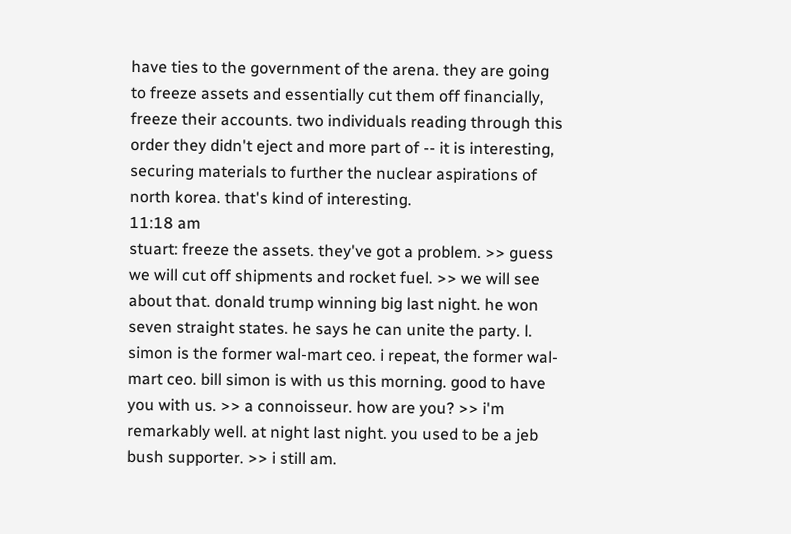have ties to the government of the arena. they are going to freeze assets and essentially cut them off financially, freeze their accounts. two individuals reading through this order they didn't eject and more part of -- it is interesting, securing materials to further the nuclear aspirations of north korea. that's kind of interesting.
11:18 am
stuart: freeze the assets. they've got a problem. >> guess we will cut off shipments and rocket fuel. >> we will see about that. donald trump winning big last night. he won seven straight states. he says he can unite the party. l. simon is the former wal-mart ceo. i repeat, the former wal-mart ceo. bill simon is with us this morning. good to have you with us. >> a connoisseur. how are you? >> i'm remarkably well. at night last night. you used to be a jeb bush supporter. >> i still am.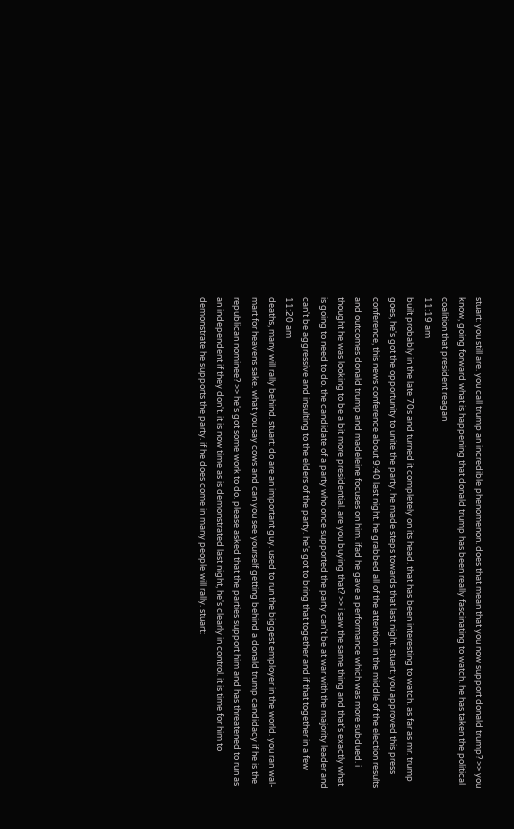stuart: you still are. you call trump an incredible phenomenon. does that mean that you now support donald trump? >> you know, going forward what is happening that donald trump has been really fascinating to watch. he has taken the political coalition that president reagan
11:19 am
built probably in the late 70s and turned it completely on its head. that has been interesting to watch. as far as mr. trump goes, he's got the opportunity to unite the party. he made steps towards that last night. stuart: you approved this press conference, this news conference about 9:40 last night. he grabbed all of the attention in the middle of the election results and outcomes donald trump and madeleine focuses on him. ifad he gave a performance which was more subdued. i thought he was looking to be a bit more presidential. are you buying that? >> i saw the same thing and that's exactly what is going to need to do. the candidate of a party who once supported the party can't be at war with the majority leader and can't be aggressive and insulting to the elders of the party. he's got to bring that together and if that together in a few
11:20 am
deaths, many will rally behind. stuart: do are an important guy. used to run the biggest employer in the world. you ran wal-mart for heavens sake. what you say cows and can you see yourself getting behind a donald trump candidacy if he is the republican nominee? >> he's got some work to do. please asked that the parties support him and has threatened to run as an independent if they don't. it is now time as is demonstrated last night, he's clearly in control. it is time for him to demonstrate he supports the party. if he does come in many people will rally. stuart: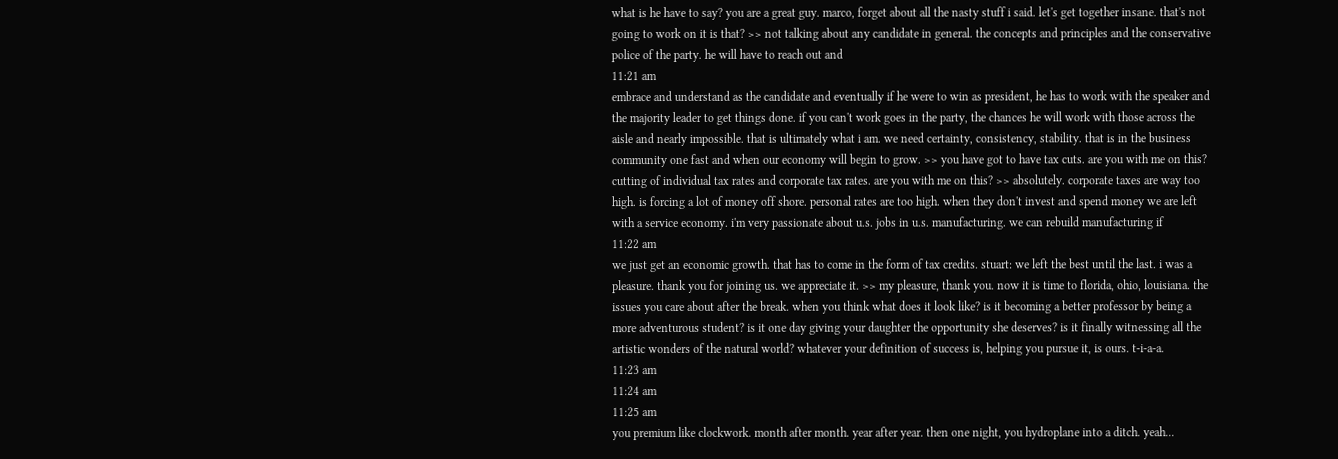what is he have to say? you are a great guy. marco, forget about all the nasty stuff i said. let's get together insane. that's not going to work on it is that? >> not talking about any candidate in general. the concepts and principles and the conservative police of the party. he will have to reach out and
11:21 am
embrace and understand as the candidate and eventually if he were to win as president, he has to work with the speaker and the majority leader to get things done. if you can't work goes in the party, the chances he will work with those across the aisle and nearly impossible. that is ultimately what i am. we need certainty, consistency, stability. that is in the business community one fast and when our economy will begin to grow. >> you have got to have tax cuts. are you with me on this? cutting of individual tax rates and corporate tax rates. are you with me on this? >> absolutely. corporate taxes are way too high. is forcing a lot of money off shore. personal rates are too high. when they don't invest and spend money we are left with a service economy. i'm very passionate about u.s. jobs in u.s. manufacturing. we can rebuild manufacturing if
11:22 am
we just get an economic growth. that has to come in the form of tax credits. stuart: we left the best until the last. i was a pleasure. thank you for joining us. we appreciate it. >> my pleasure, thank you. now it is time to florida, ohio, louisiana. the issues you care about after the break. when you think what does it look like? is it becoming a better professor by being a more adventurous student? is it one day giving your daughter the opportunity she deserves? is it finally witnessing all the artistic wonders of the natural world? whatever your definition of success is, helping you pursue it, is ours. t-i-a-a.
11:23 am
11:24 am
11:25 am
you premium like clockwork. month after month. year after year. then one night, you hydroplane into a ditch. yeah...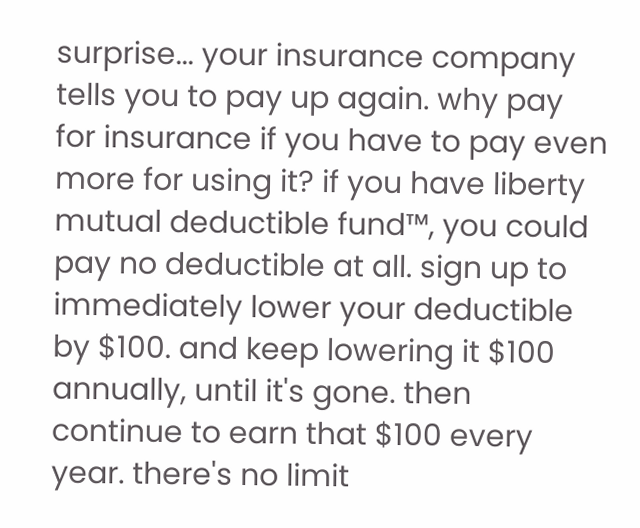surprise... your insurance company tells you to pay up again. why pay for insurance if you have to pay even more for using it? if you have liberty mutual deductible fund™, you could pay no deductible at all. sign up to immediately lower your deductible by $100. and keep lowering it $100 annually, until it's gone. then continue to earn that $100 every year. there's no limit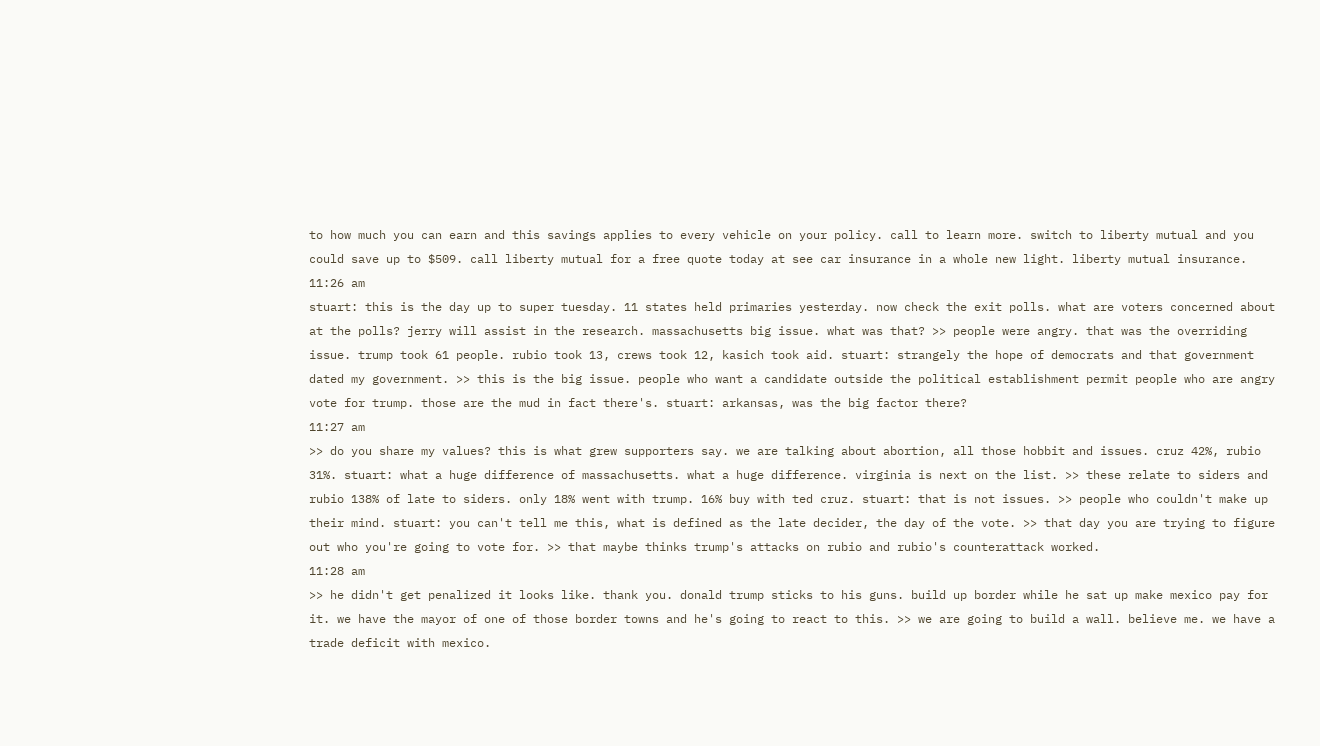to how much you can earn and this savings applies to every vehicle on your policy. call to learn more. switch to liberty mutual and you could save up to $509. call liberty mutual for a free quote today at see car insurance in a whole new light. liberty mutual insurance.
11:26 am
stuart: this is the day up to super tuesday. 11 states held primaries yesterday. now check the exit polls. what are voters concerned about at the polls? jerry will assist in the research. massachusetts big issue. what was that? >> people were angry. that was the overriding issue. trump took 61 people. rubio took 13, crews took 12, kasich took aid. stuart: strangely the hope of democrats and that government dated my government. >> this is the big issue. people who want a candidate outside the political establishment permit people who are angry vote for trump. those are the mud in fact there's. stuart: arkansas, was the big factor there?
11:27 am
>> do you share my values? this is what grew supporters say. we are talking about abortion, all those hobbit and issues. cruz 42%, rubio 31%. stuart: what a huge difference of massachusetts. what a huge difference. virginia is next on the list. >> these relate to siders and rubio 138% of late to siders. only 18% went with trump. 16% buy with ted cruz. stuart: that is not issues. >> people who couldn't make up their mind. stuart: you can't tell me this, what is defined as the late decider, the day of the vote. >> that day you are trying to figure out who you're going to vote for. >> that maybe thinks trump's attacks on rubio and rubio's counterattack worked.
11:28 am
>> he didn't get penalized it looks like. thank you. donald trump sticks to his guns. build up border while he sat up make mexico pay for it. we have the mayor of one of those border towns and he's going to react to this. >> we are going to build a wall. believe me. we have a trade deficit with mexico.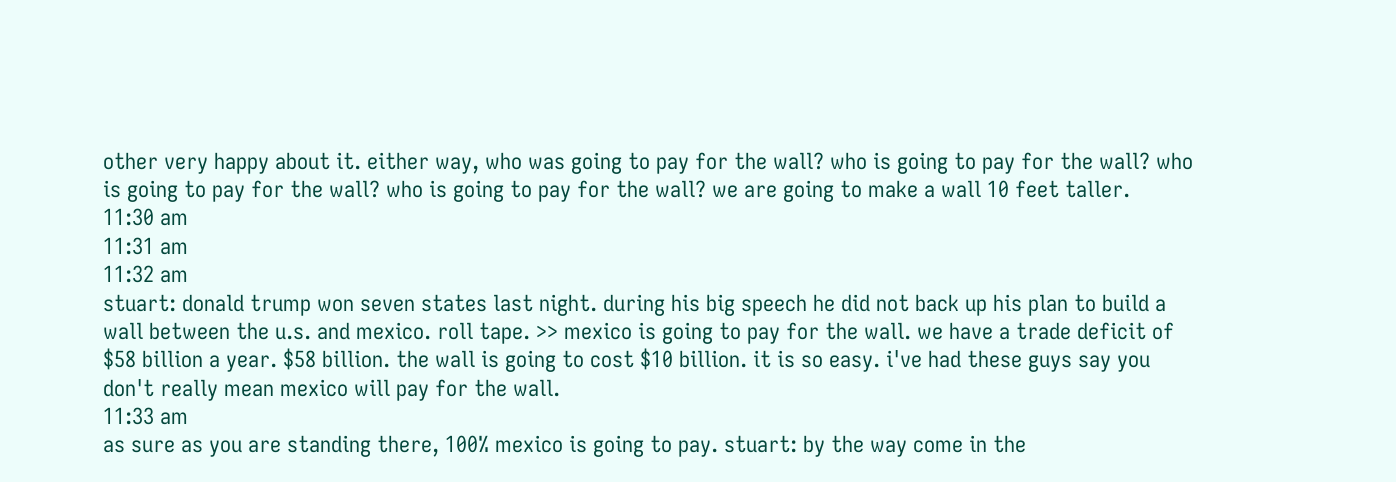other very happy about it. either way, who was going to pay for the wall? who is going to pay for the wall? who is going to pay for the wall? who is going to pay for the wall? we are going to make a wall 10 feet taller.
11:30 am
11:31 am
11:32 am
stuart: donald trump won seven states last night. during his big speech he did not back up his plan to build a wall between the u.s. and mexico. roll tape. >> mexico is going to pay for the wall. we have a trade deficit of $58 billion a year. $58 billion. the wall is going to cost $10 billion. it is so easy. i've had these guys say you don't really mean mexico will pay for the wall.
11:33 am
as sure as you are standing there, 100% mexico is going to pay. stuart: by the way come in the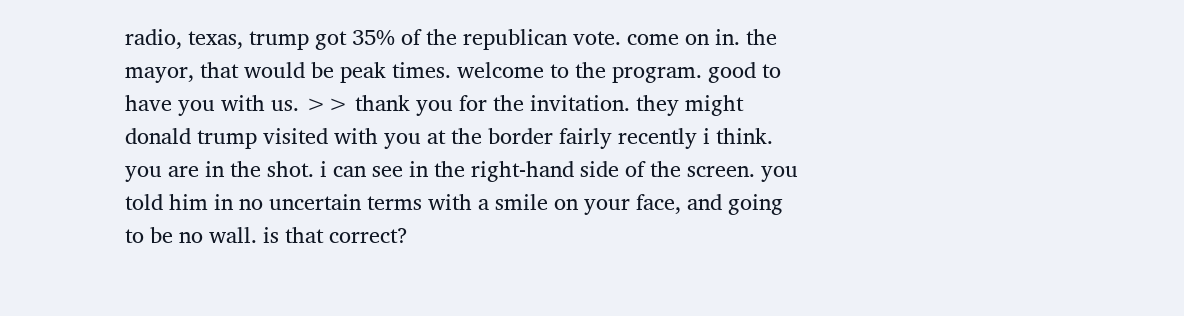radio, texas, trump got 35% of the republican vote. come on in. the mayor, that would be peak times. welcome to the program. good to have you with us. >> thank you for the invitation. they might donald trump visited with you at the border fairly recently i think. you are in the shot. i can see in the right-hand side of the screen. you told him in no uncertain terms with a smile on your face, and going to be no wall. is that correct?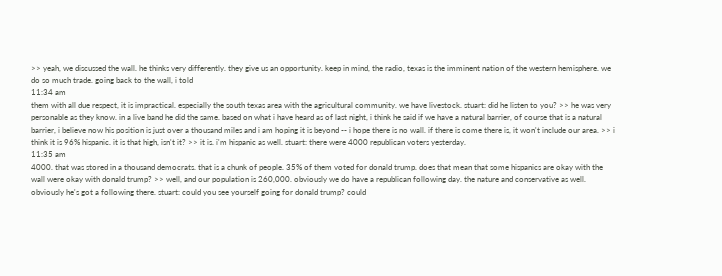>> yeah, we discussed the wall. he thinks very differently. they give us an opportunity. keep in mind, the radio, texas is the imminent nation of the western hemisphere. we do so much trade. going back to the wall, i told
11:34 am
them with all due respect, it is impractical. especially the south texas area with the agricultural community. we have livestock. stuart: did he listen to you? >> he was very personable as they know. in a live band he did the same. based on what i have heard as of last night, i think he said if we have a natural barrier, of course that is a natural barrier, i believe now his position is just over a thousand miles and i am hoping it is beyond -- i hope there is no wall. if there is come there is, it won't include our area. >> i think it is 96% hispanic. it is that high, isn't it? >> it is. i'm hispanic as well. stuart: there were 4000 republican voters yesterday.
11:35 am
4000. that was stored in a thousand democrats. that is a chunk of people. 35% of them voted for donald trump. does that mean that some hispanics are okay with the wall were okay with donald trump? >> well, and our population is 260,000. obviously we do have a republican following day. the nature and conservative as well. obviously he's got a following there. stuart: could you see yourself going for donald trump? could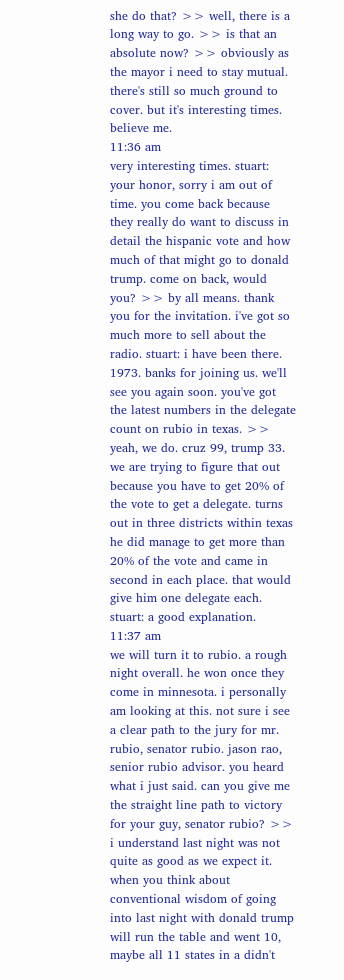she do that? >> well, there is a long way to go. >> is that an absolute now? >> obviously as the mayor i need to stay mutual. there's still so much ground to cover. but it's interesting times. believe me.
11:36 am
very interesting times. stuart: your honor, sorry i am out of time. you come back because they really do want to discuss in detail the hispanic vote and how much of that might go to donald trump. come on back, would you? >> by all means. thank you for the invitation. i've got so much more to sell about the radio. stuart: i have been there. 1973. banks for joining us. we'll see you again soon. you've got the latest numbers in the delegate count on rubio in texas. >> yeah, we do. cruz 99, trump 33. we are trying to figure that out because you have to get 20% of the vote to get a delegate. turns out in three districts within texas he did manage to get more than 20% of the vote and came in second in each place. that would give him one delegate each. stuart: a good explanation.
11:37 am
we will turn it to rubio. a rough night overall. he won once they come in minnesota. i personally am looking at this. not sure i see a clear path to the jury for mr. rubio, senator rubio. jason rao, senior rubio advisor. you heard what i just said. can you give me the straight line path to victory for your guy, senator rubio? >> i understand last night was not quite as good as we expect it. when you think about conventional wisdom of going into last night with donald trump will run the table and went 10, maybe all 11 states in a didn't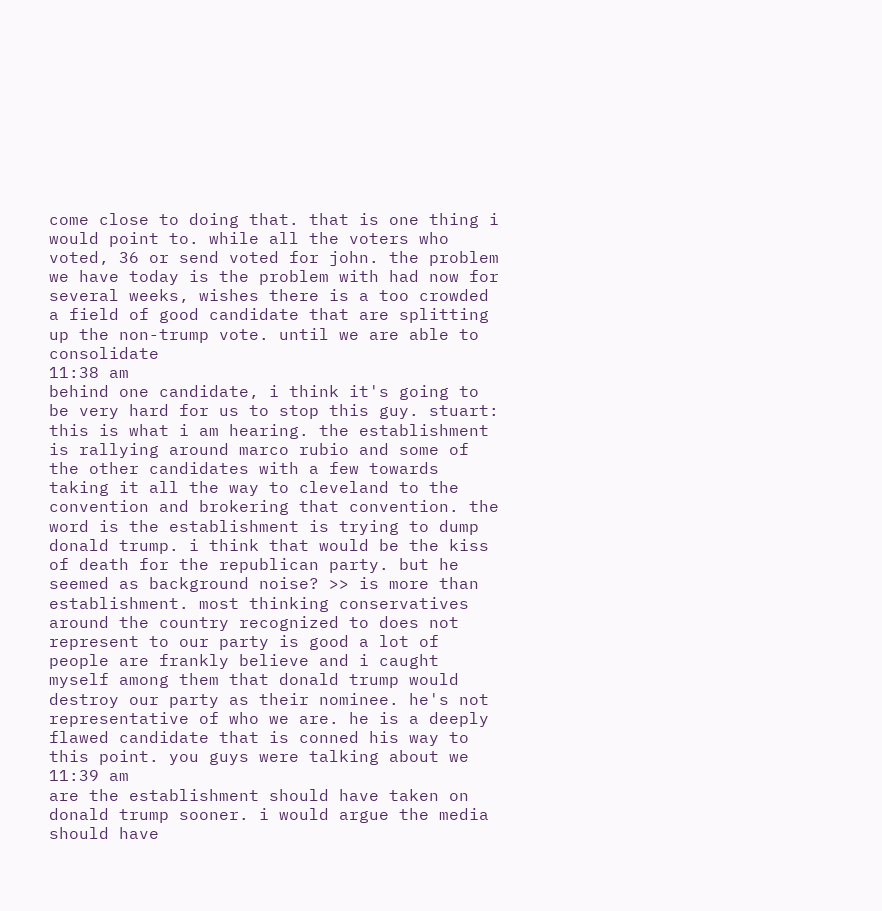come close to doing that. that is one thing i would point to. while all the voters who voted, 36 or send voted for john. the problem we have today is the problem with had now for several weeks, wishes there is a too crowded a field of good candidate that are splitting up the non-trump vote. until we are able to consolidate
11:38 am
behind one candidate, i think it's going to be very hard for us to stop this guy. stuart: this is what i am hearing. the establishment is rallying around marco rubio and some of the other candidates with a few towards taking it all the way to cleveland to the convention and brokering that convention. the word is the establishment is trying to dump donald trump. i think that would be the kiss of death for the republican party. but he seemed as background noise? >> is more than establishment. most thinking conservatives around the country recognized to does not represent to our party is good a lot of people are frankly believe and i caught myself among them that donald trump would destroy our party as their nominee. he's not representative of who we are. he is a deeply flawed candidate that is conned his way to this point. you guys were talking about we
11:39 am
are the establishment should have taken on donald trump sooner. i would argue the media should have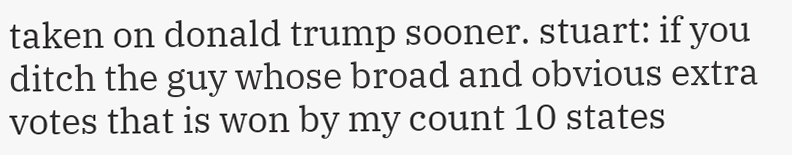taken on donald trump sooner. stuart: if you ditch the guy whose broad and obvious extra votes that is won by my count 10 states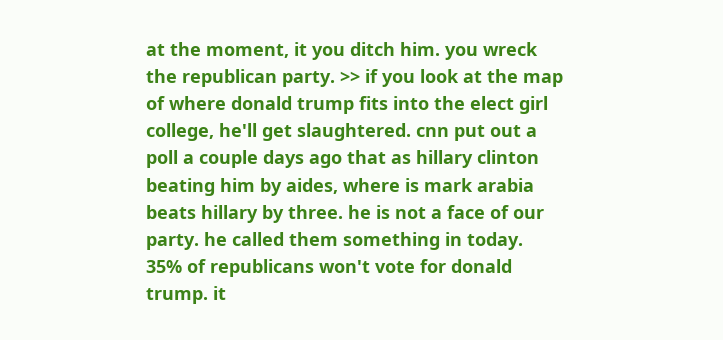at the moment, it you ditch him. you wreck the republican party. >> if you look at the map of where donald trump fits into the elect girl college, he'll get slaughtered. cnn put out a poll a couple days ago that as hillary clinton beating him by aides, where is mark arabia beats hillary by three. he is not a face of our party. he called them something in today. 35% of republicans won't vote for donald trump. it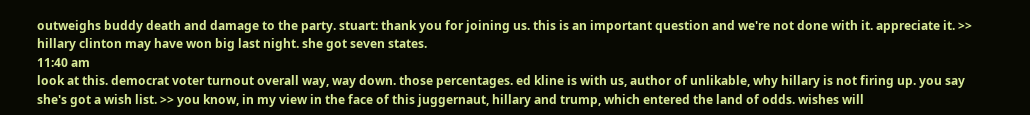outweighs buddy death and damage to the party. stuart: thank you for joining us. this is an important question and we're not done with it. appreciate it. >> hillary clinton may have won big last night. she got seven states.
11:40 am
look at this. democrat voter turnout overall way, way down. those percentages. ed kline is with us, author of unlikable, why hillary is not firing up. you say she's got a wish list. >> you know, in my view in the face of this juggernaut, hillary and trump, which entered the land of odds. wishes will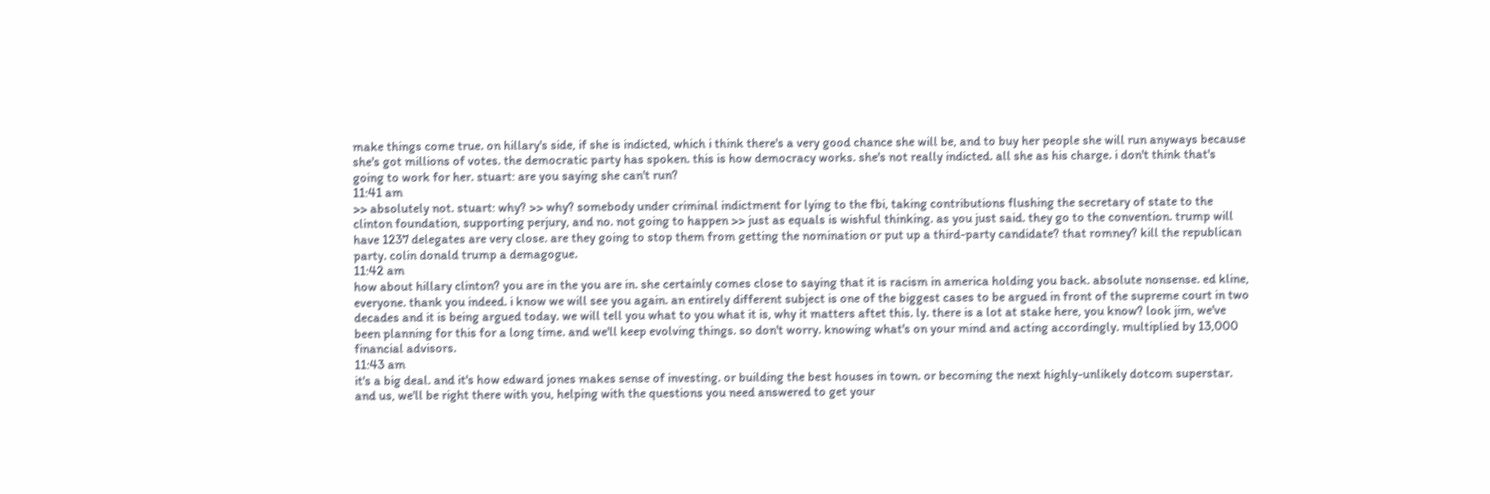make things come true. on hillary's side, if she is indicted, which i think there's a very good chance she will be, and to buy her people she will run anyways because she's got millions of votes. the democratic party has spoken. this is how democracy works. she's not really indicted. all she as his charge. i don't think that's going to work for her. stuart: are you saying she can't run?
11:41 am
>> absolutely not. stuart: why? >> why? somebody under criminal indictment for lying to the fbi, taking contributions flushing the secretary of state to the clinton foundation, supporting perjury, and no. not going to happen >> just as equals is wishful thinking. as you just said. they go to the convention. trump will have 1237 delegates are very close. are they going to stop them from getting the nomination or put up a third-party candidate? that romney? kill the republican party. colin donald trump a demagogue.
11:42 am
how about hillary clinton? you are in the you are in. she certainly comes close to saying that it is racism in america holding you back. absolute nonsense. ed kline, everyone. thank you indeed. i know we will see you again. an entirely different subject is one of the biggest cases to be argued in front of the supreme court in two decades and it is being argued today. we will tell you what to you what it is, why it matters aftet this. ly. there is a lot at stake here, you know? look jim, we've been planning for this for a long time. and we'll keep evolving things. so don't worry. knowing what's on your mind and acting accordingly. multiplied by 13,000 financial advisors.
11:43 am
it's a big deal. and it's how edward jones makes sense of investing. or building the best houses in town. or becoming the next highly-unlikely dotcom superstar. and us, we'll be right there with you, helping with the questions you need answered to get your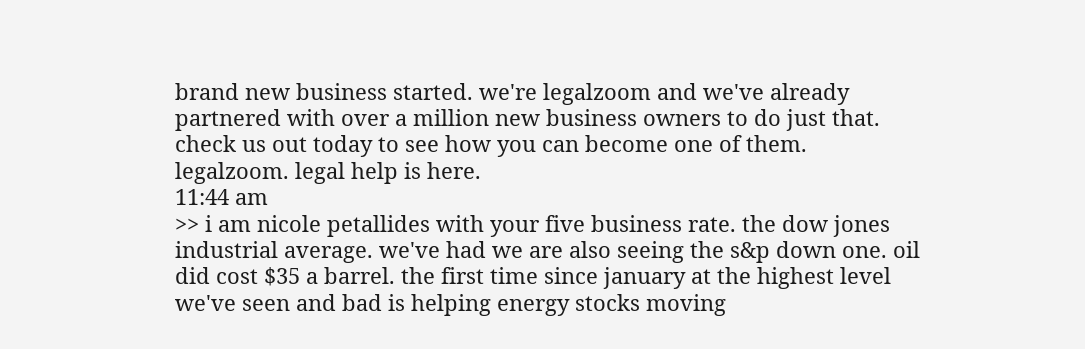brand new business started. we're legalzoom and we've already partnered with over a million new business owners to do just that. check us out today to see how you can become one of them. legalzoom. legal help is here.
11:44 am
>> i am nicole petallides with your five business rate. the dow jones industrial average. we've had we are also seeing the s&p down one. oil did cost $35 a barrel. the first time since january at the highest level we've seen and bad is helping energy stocks moving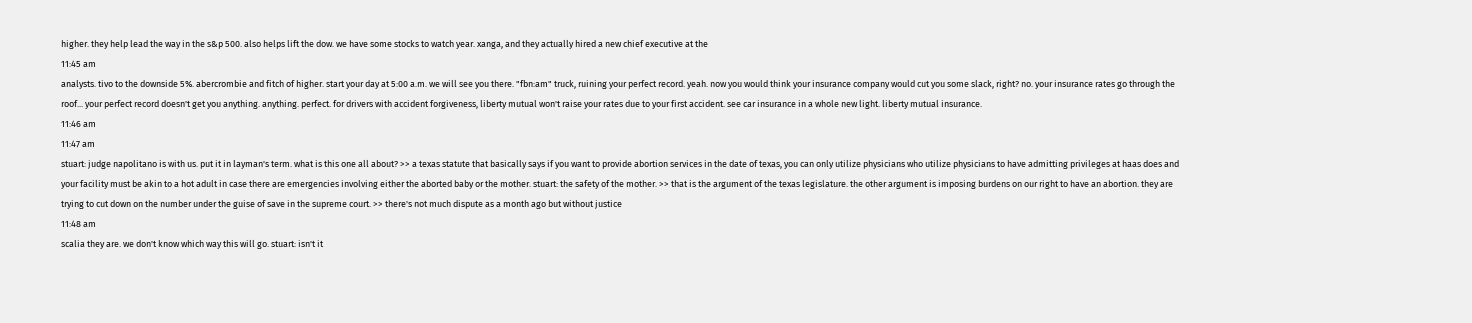higher. they help lead the way in the s&p 500. also helps lift the dow. we have some stocks to watch year. xanga, and they actually hired a new chief executive at the
11:45 am
analysts. tivo to the downside 5%. abercrombie and fitch of higher. start your day at 5:00 a.m. we will see you there. "fbn:am" truck, ruining your perfect record. yeah. now you would think your insurance company would cut you some slack, right? no. your insurance rates go through the roof... your perfect record doesn't get you anything. anything. perfect. for drivers with accident forgiveness, liberty mutual won't raise your rates due to your first accident. see car insurance in a whole new light. liberty mutual insurance.
11:46 am
11:47 am
stuart: judge napolitano is with us. put it in layman's term. what is this one all about? >> a texas statute that basically says if you want to provide abortion services in the date of texas, you can only utilize physicians who utilize physicians to have admitting privileges at haas does and your facility must be akin to a hot adult in case there are emergencies involving either the aborted baby or the mother. stuart: the safety of the mother. >> that is the argument of the texas legislature. the other argument is imposing burdens on our right to have an abortion. they are trying to cut down on the number under the guise of save in the supreme court. >> there's not much dispute as a month ago but without justice
11:48 am
scalia they are. we don't know which way this will go. stuart: isn't it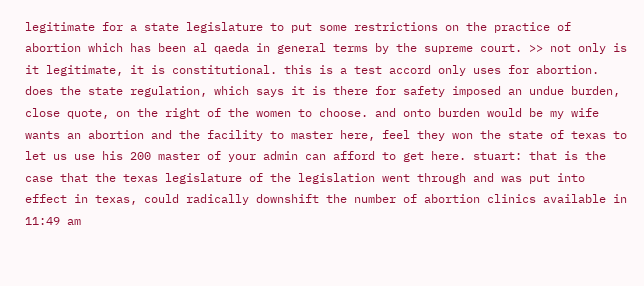legitimate for a state legislature to put some restrictions on the practice of abortion which has been al qaeda in general terms by the supreme court. >> not only is it legitimate, it is constitutional. this is a test accord only uses for abortion. does the state regulation, which says it is there for safety imposed an undue burden, close quote, on the right of the women to choose. and onto burden would be my wife wants an abortion and the facility to master here, feel they won the state of texas to let us use his 200 master of your admin can afford to get here. stuart: that is the case that the texas legislature of the legislation went through and was put into effect in texas, could radically downshift the number of abortion clinics available in
11:49 am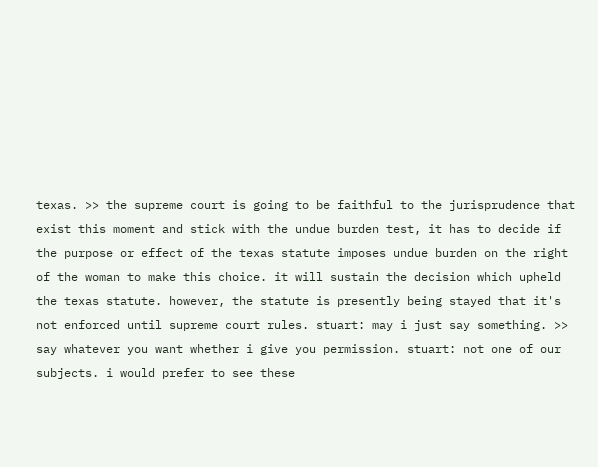texas. >> the supreme court is going to be faithful to the jurisprudence that exist this moment and stick with the undue burden test, it has to decide if the purpose or effect of the texas statute imposes undue burden on the right of the woman to make this choice. it will sustain the decision which upheld the texas statute. however, the statute is presently being stayed that it's not enforced until supreme court rules. stuart: may i just say something. >> say whatever you want whether i give you permission. stuart: not one of our subjects. i would prefer to see these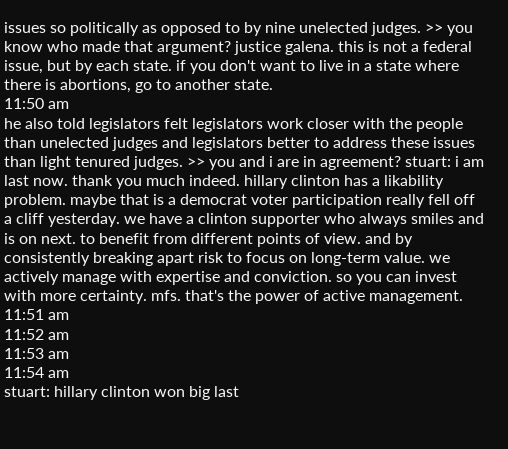issues so politically as opposed to by nine unelected judges. >> you know who made that argument? justice galena. this is not a federal issue, but by each state. if you don't want to live in a state where there is abortions, go to another state.
11:50 am
he also told legislators felt legislators work closer with the people than unelected judges and legislators better to address these issues than light tenured judges. >> you and i are in agreement? stuart: i am last now. thank you much indeed. hillary clinton has a likability problem. maybe that is a democrat voter participation really fell off a cliff yesterday. we have a clinton supporter who always smiles and is on next. to benefit from different points of view. and by consistently breaking apart risk to focus on long-term value. we actively manage with expertise and conviction. so you can invest with more certainty. mfs. that's the power of active management.
11:51 am
11:52 am
11:53 am
11:54 am
stuart: hillary clinton won big last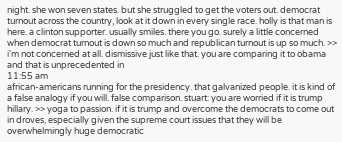night. she won seven states. but she struggled to get the voters out. democrat turnout across the country, look at it down in every single race. holly is that man is here. a clinton supporter. usually smiles. there you go. surely a little concerned when democrat turnout is down so much and republican turnout is up so much. >> i'm not concerned at all. dismissive just like that. you are comparing it to obama and that is unprecedented in
11:55 am
african-americans running for the presidency. that galvanized people. it is kind of a false analogy if you will. false comparison. stuart: you are worried if it is trump hillary. >> yoga to passion. if it is trump and overcome the democrats to come out in droves, especially given the supreme court issues that they will be overwhelmingly huge democratic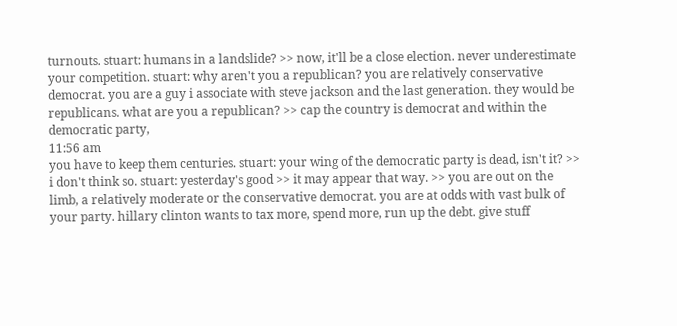turnouts. stuart: humans in a landslide? >> now, it'll be a close election. never underestimate your competition. stuart: why aren't you a republican? you are relatively conservative democrat. you are a guy i associate with steve jackson and the last generation. they would be republicans. what are you a republican? >> cap the country is democrat and within the democratic party,
11:56 am
you have to keep them centuries. stuart: your wing of the democratic party is dead, isn't it? >> i don't think so. stuart: yesterday's good >> it may appear that way. >> you are out on the limb, a relatively moderate or the conservative democrat. you are at odds with vast bulk of your party. hillary clinton wants to tax more, spend more, run up the debt. give stuff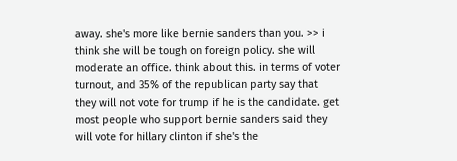away. she's more like bernie sanders than you. >> i think she will be tough on foreign policy. she will moderate an office. think about this. in terms of voter turnout, and 35% of the republican party say that they will not vote for trump if he is the candidate. get most people who support bernie sanders said they will vote for hillary clinton if she's the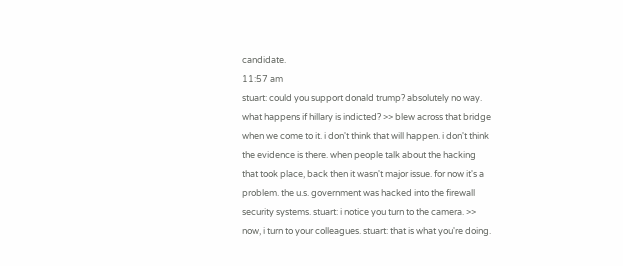candidate.
11:57 am
stuart: could you support donald trump? absolutely no way. what happens if hillary is indicted? >> blew across that bridge when we come to it. i don't think that will happen. i don't think the evidence is there. when people talk about the hacking that took place, back then it wasn't major issue. for now it's a problem. the u.s. government was hacked into the firewall security systems. stuart: i notice you turn to the camera. >> now, i turn to your colleagues. stuart: that is what you're doing.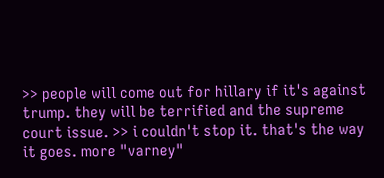>> people will come out for hillary if it's against trump. they will be terrified and the supreme court issue. >> i couldn't stop it. that's the way it goes. more "varney"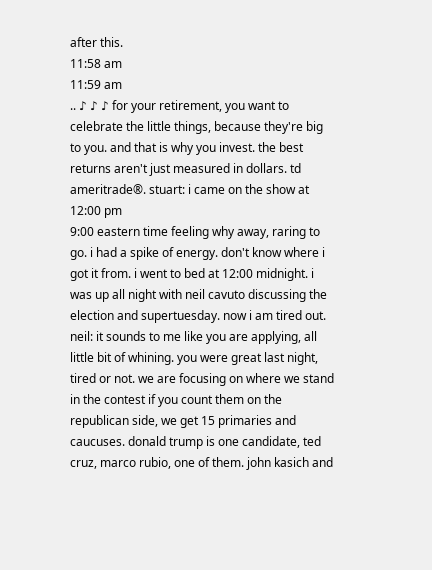after this.
11:58 am
11:59 am
.. ♪ ♪ ♪ for your retirement, you want to celebrate the little things, because they're big to you. and that is why you invest. the best returns aren't just measured in dollars. td ameritrade®. stuart: i came on the show at
12:00 pm
9:00 eastern time feeling why away, raring to go. i had a spike of energy. don't know where i got it from. i went to bed at 12:00 midnight. i was up all night with neil cavuto discussing the election and supertuesday. now i am tired out. neil: it sounds to me like you are applying, all little bit of whining. you were great last night, tired or not. we are focusing on where we stand in the contest if you count them on the republican side, we get 15 primaries and caucuses. donald trump is one candidate, ted cruz, marco rubio, one of them. john kasich and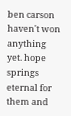ben carson haven't won anything yet. hope springs eternal for them and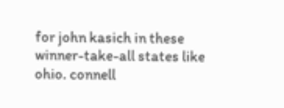for john kasich in these winner-take-all states like ohio. connell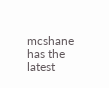mcshane has the latest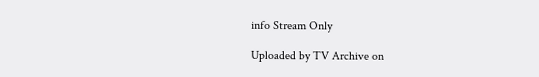info Stream Only

Uploaded by TV Archive on